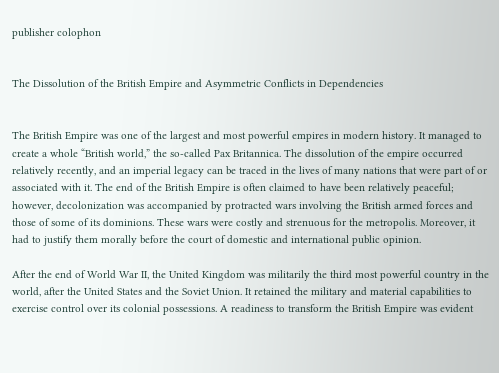publisher colophon


The Dissolution of the British Empire and Asymmetric Conflicts in Dependencies


The British Empire was one of the largest and most powerful empires in modern history. It managed to create a whole “British world,” the so-called Pax Britannica. The dissolution of the empire occurred relatively recently, and an imperial legacy can be traced in the lives of many nations that were part of or associated with it. The end of the British Empire is often claimed to have been relatively peaceful; however, decolonization was accompanied by protracted wars involving the British armed forces and those of some of its dominions. These wars were costly and strenuous for the metropolis. Moreover, it had to justify them morally before the court of domestic and international public opinion.

After the end of World War II, the United Kingdom was militarily the third most powerful country in the world, after the United States and the Soviet Union. It retained the military and material capabilities to exercise control over its colonial possessions. A readiness to transform the British Empire was evident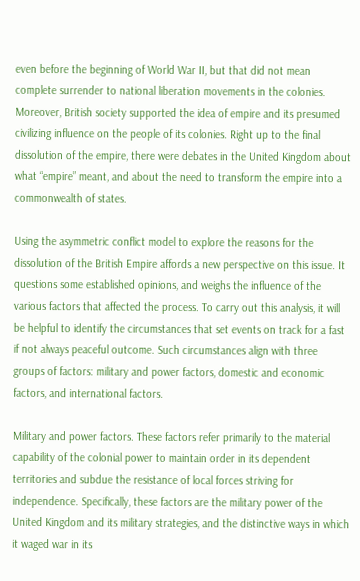even before the beginning of World War II, but that did not mean complete surrender to national liberation movements in the colonies. Moreover, British society supported the idea of empire and its presumed civilizing influence on the people of its colonies. Right up to the final dissolution of the empire, there were debates in the United Kingdom about what “empire” meant, and about the need to transform the empire into a commonwealth of states.

Using the asymmetric conflict model to explore the reasons for the dissolution of the British Empire affords a new perspective on this issue. It questions some established opinions, and weighs the influence of the various factors that affected the process. To carry out this analysis, it will be helpful to identify the circumstances that set events on track for a fast if not always peaceful outcome. Such circumstances align with three groups of factors: military and power factors, domestic and economic factors, and international factors.

Military and power factors. These factors refer primarily to the material capability of the colonial power to maintain order in its dependent territories and subdue the resistance of local forces striving for independence. Specifically, these factors are the military power of the United Kingdom and its military strategies, and the distinctive ways in which it waged war in its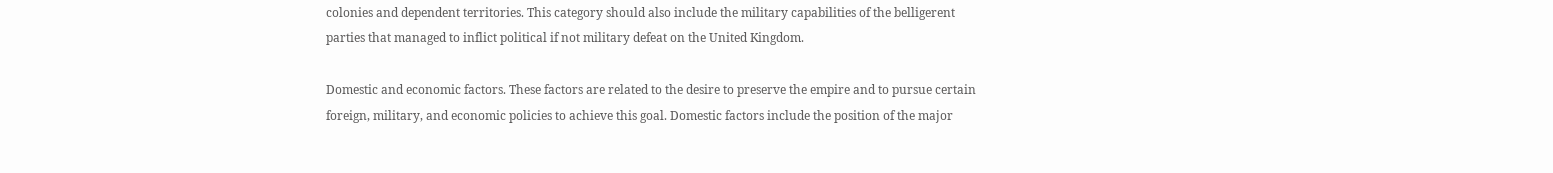colonies and dependent territories. This category should also include the military capabilities of the belligerent parties that managed to inflict political if not military defeat on the United Kingdom.

Domestic and economic factors. These factors are related to the desire to preserve the empire and to pursue certain foreign, military, and economic policies to achieve this goal. Domestic factors include the position of the major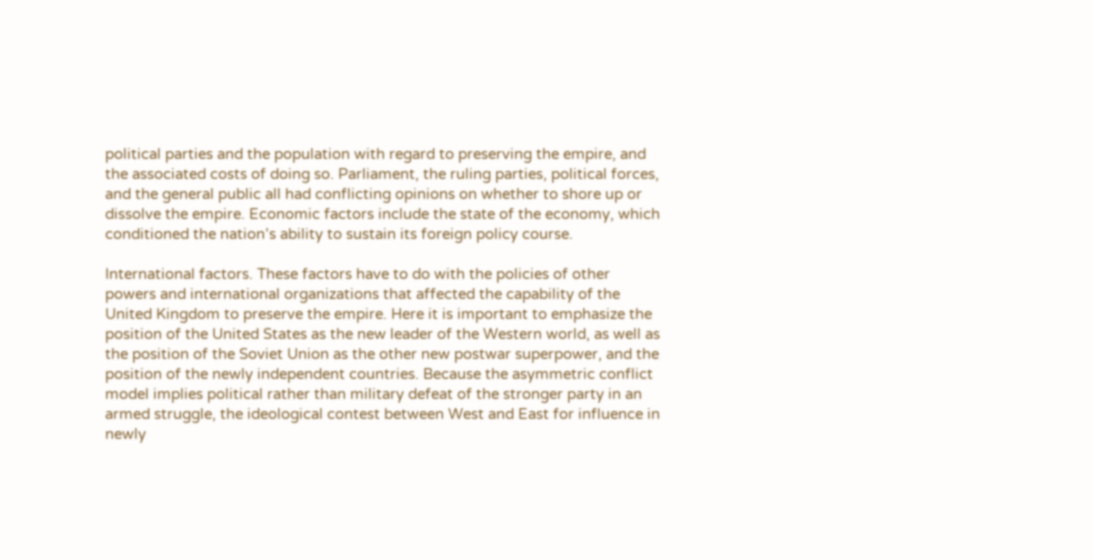political parties and the population with regard to preserving the empire, and the associated costs of doing so. Parliament, the ruling parties, political forces, and the general public all had conflicting opinions on whether to shore up or dissolve the empire. Economic factors include the state of the economy, which conditioned the nation’s ability to sustain its foreign policy course.

International factors. These factors have to do with the policies of other powers and international organizations that affected the capability of the United Kingdom to preserve the empire. Here it is important to emphasize the position of the United States as the new leader of the Western world, as well as the position of the Soviet Union as the other new postwar superpower, and the position of the newly independent countries. Because the asymmetric conflict model implies political rather than military defeat of the stronger party in an armed struggle, the ideological contest between West and East for influence in newly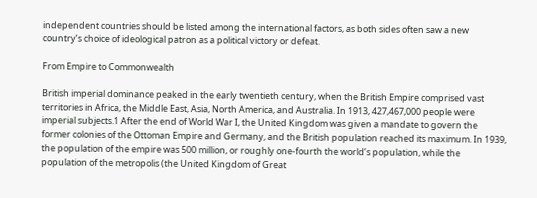independent countries should be listed among the international factors, as both sides often saw a new country’s choice of ideological patron as a political victory or defeat.

From Empire to Commonwealth

British imperial dominance peaked in the early twentieth century, when the British Empire comprised vast territories in Africa, the Middle East, Asia, North America, and Australia. In 1913, 427,467,000 people were imperial subjects.1 After the end of World War I, the United Kingdom was given a mandate to govern the former colonies of the Ottoman Empire and Germany, and the British population reached its maximum. In 1939, the population of the empire was 500 million, or roughly one-fourth the world’s population, while the population of the metropolis (the United Kingdom of Great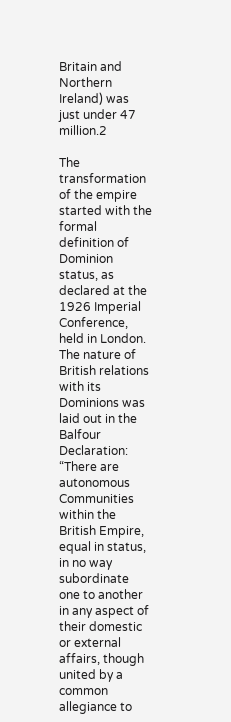Britain and Northern Ireland) was just under 47 million.2

The transformation of the empire started with the formal definition of Dominion status, as declared at the 1926 Imperial Conference, held in London. The nature of British relations with its Dominions was laid out in the Balfour Declaration: “There are autonomous Communities within the British Empire, equal in status, in no way subordinate one to another in any aspect of their domestic or external affairs, though united by a common allegiance to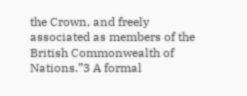the Crown, and freely associated as members of the British Commonwealth of Nations.”3 A formal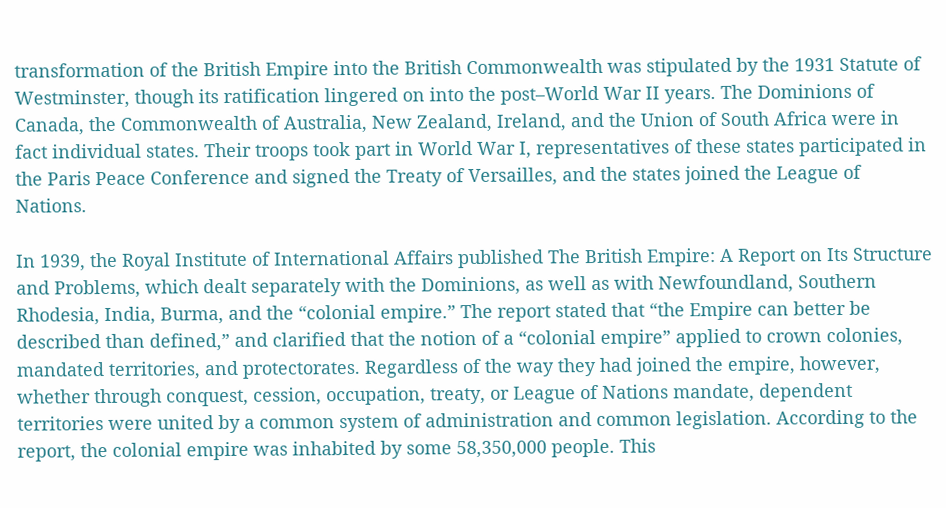transformation of the British Empire into the British Commonwealth was stipulated by the 1931 Statute of Westminster, though its ratification lingered on into the post–World War II years. The Dominions of Canada, the Commonwealth of Australia, New Zealand, Ireland, and the Union of South Africa were in fact individual states. Their troops took part in World War I, representatives of these states participated in the Paris Peace Conference and signed the Treaty of Versailles, and the states joined the League of Nations.

In 1939, the Royal Institute of International Affairs published The British Empire: A Report on Its Structure and Problems, which dealt separately with the Dominions, as well as with Newfoundland, Southern Rhodesia, India, Burma, and the “colonial empire.” The report stated that “the Empire can better be described than defined,” and clarified that the notion of a “colonial empire” applied to crown colonies, mandated territories, and protectorates. Regardless of the way they had joined the empire, however, whether through conquest, cession, occupation, treaty, or League of Nations mandate, dependent territories were united by a common system of administration and common legislation. According to the report, the colonial empire was inhabited by some 58,350,000 people. This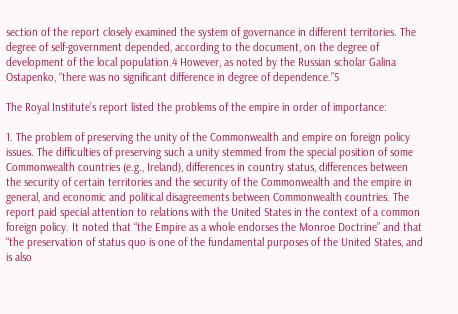section of the report closely examined the system of governance in different territories. The degree of self-government depended, according to the document, on the degree of development of the local population.4 However, as noted by the Russian scholar Galina Ostapenko, “there was no significant difference in degree of dependence.”5

The Royal Institute’s report listed the problems of the empire in order of importance:

1. The problem of preserving the unity of the Commonwealth and empire on foreign policy issues. The difficulties of preserving such a unity stemmed from the special position of some Commonwealth countries (e.g., Ireland), differences in country status, differences between the security of certain territories and the security of the Commonwealth and the empire in general, and economic and political disagreements between Commonwealth countries. The report paid special attention to relations with the United States in the context of a common foreign policy. It noted that “the Empire as a whole endorses the Monroe Doctrine” and that “the preservation of status quo is one of the fundamental purposes of the United States, and is also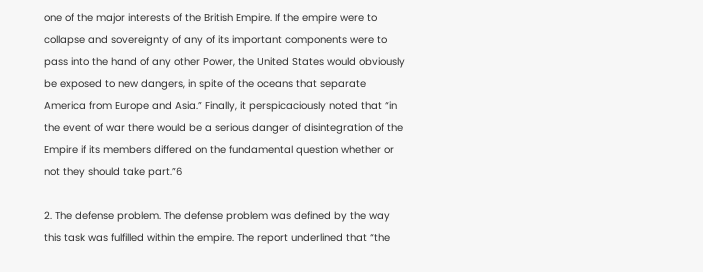one of the major interests of the British Empire. If the empire were to collapse and sovereignty of any of its important components were to pass into the hand of any other Power, the United States would obviously be exposed to new dangers, in spite of the oceans that separate America from Europe and Asia.” Finally, it perspicaciously noted that “in the event of war there would be a serious danger of disintegration of the Empire if its members differed on the fundamental question whether or not they should take part.”6

2. The defense problem. The defense problem was defined by the way this task was fulfilled within the empire. The report underlined that “the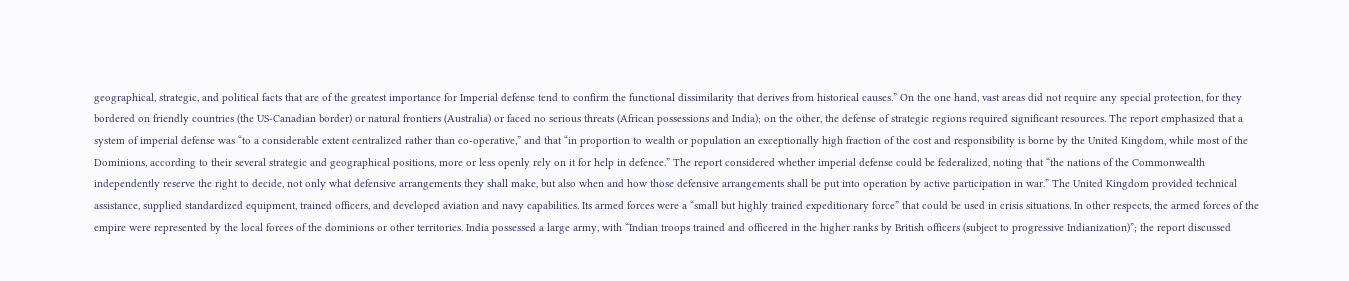geographical, strategic, and political facts that are of the greatest importance for Imperial defense tend to confirm the functional dissimilarity that derives from historical causes.” On the one hand, vast areas did not require any special protection, for they bordered on friendly countries (the US-Canadian border) or natural frontiers (Australia) or faced no serious threats (African possessions and India); on the other, the defense of strategic regions required significant resources. The report emphasized that a system of imperial defense was “to a considerable extent centralized rather than co-operative,” and that “in proportion to wealth or population an exceptionally high fraction of the cost and responsibility is borne by the United Kingdom, while most of the Dominions, according to their several strategic and geographical positions, more or less openly rely on it for help in defence.” The report considered whether imperial defense could be federalized, noting that “the nations of the Commonwealth independently reserve the right to decide, not only what defensive arrangements they shall make, but also when and how those defensive arrangements shall be put into operation by active participation in war.” The United Kingdom provided technical assistance, supplied standardized equipment, trained officers, and developed aviation and navy capabilities. Its armed forces were a “small but highly trained expeditionary force” that could be used in crisis situations. In other respects, the armed forces of the empire were represented by the local forces of the dominions or other territories. India possessed a large army, with “Indian troops trained and officered in the higher ranks by British officers (subject to progressive Indianization)”; the report discussed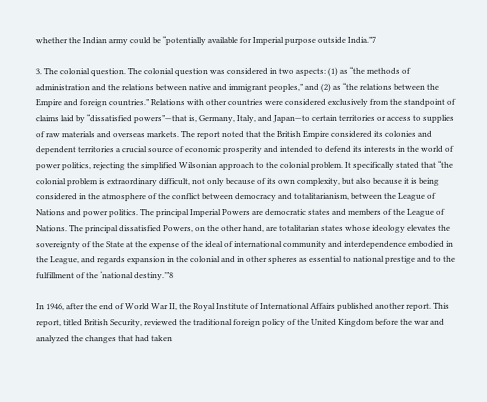whether the Indian army could be “potentially available for Imperial purpose outside India.”7

3. The colonial question. The colonial question was considered in two aspects: (1) as “the methods of administration and the relations between native and immigrant peoples,” and (2) as “the relations between the Empire and foreign countries.” Relations with other countries were considered exclusively from the standpoint of claims laid by “dissatisfied powers”—that is, Germany, Italy, and Japan—to certain territories or access to supplies of raw materials and overseas markets. The report noted that the British Empire considered its colonies and dependent territories a crucial source of economic prosperity and intended to defend its interests in the world of power politics, rejecting the simplified Wilsonian approach to the colonial problem. It specifically stated that “the colonial problem is extraordinary difficult, not only because of its own complexity, but also because it is being considered in the atmosphere of the conflict between democracy and totalitarianism, between the League of Nations and power politics. The principal Imperial Powers are democratic states and members of the League of Nations. The principal dissatisfied Powers, on the other hand, are totalitarian states whose ideology elevates the sovereignty of the State at the expense of the ideal of international community and interdependence embodied in the League, and regards expansion in the colonial and in other spheres as essential to national prestige and to the fulfillment of the ‘national destiny.’”8

In 1946, after the end of World War II, the Royal Institute of International Affairs published another report. This report, titled British Security, reviewed the traditional foreign policy of the United Kingdom before the war and analyzed the changes that had taken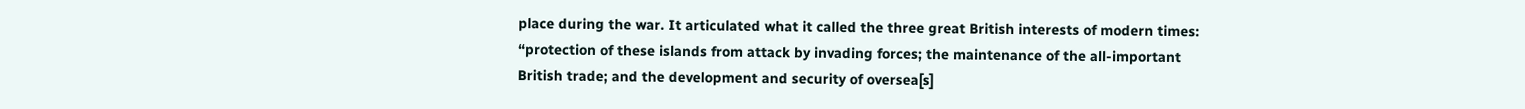place during the war. It articulated what it called the three great British interests of modern times: “protection of these islands from attack by invading forces; the maintenance of the all-important British trade; and the development and security of oversea[s]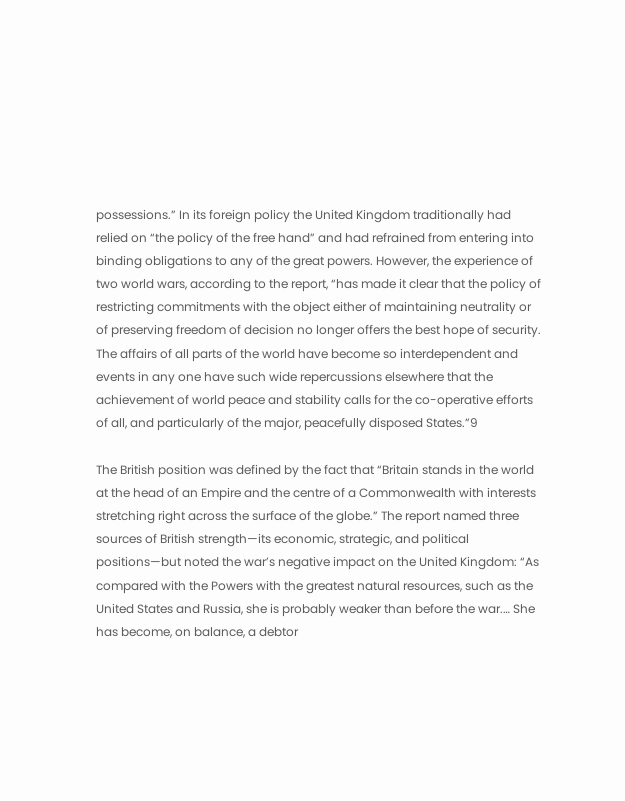possessions.” In its foreign policy the United Kingdom traditionally had relied on “the policy of the free hand” and had refrained from entering into binding obligations to any of the great powers. However, the experience of two world wars, according to the report, “has made it clear that the policy of restricting commitments with the object either of maintaining neutrality or of preserving freedom of decision no longer offers the best hope of security. The affairs of all parts of the world have become so interdependent and events in any one have such wide repercussions elsewhere that the achievement of world peace and stability calls for the co-operative efforts of all, and particularly of the major, peacefully disposed States.”9

The British position was defined by the fact that “Britain stands in the world at the head of an Empire and the centre of a Commonwealth with interests stretching right across the surface of the globe.” The report named three sources of British strength—its economic, strategic, and political positions—but noted the war’s negative impact on the United Kingdom: “As compared with the Powers with the greatest natural resources, such as the United States and Russia, she is probably weaker than before the war.… She has become, on balance, a debtor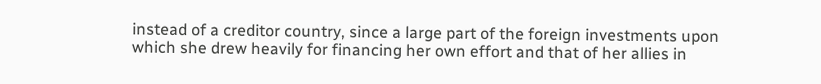instead of a creditor country, since a large part of the foreign investments upon which she drew heavily for financing her own effort and that of her allies in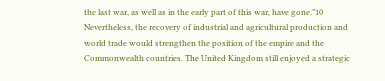the last war, as well as in the early part of this war, have gone.”10 Nevertheless, the recovery of industrial and agricultural production and world trade would strengthen the position of the empire and the Commonwealth countries. The United Kingdom still enjoyed a strategic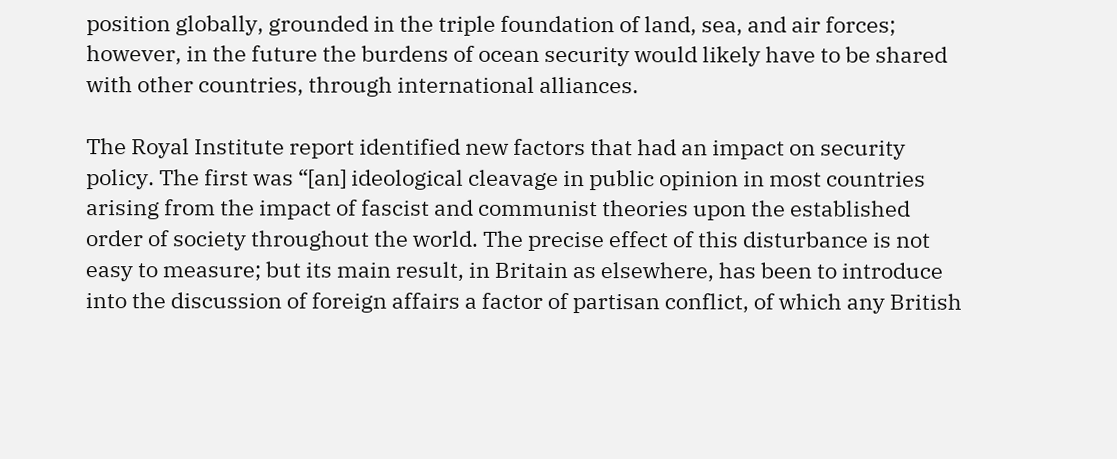position globally, grounded in the triple foundation of land, sea, and air forces; however, in the future the burdens of ocean security would likely have to be shared with other countries, through international alliances.

The Royal Institute report identified new factors that had an impact on security policy. The first was “[an] ideological cleavage in public opinion in most countries arising from the impact of fascist and communist theories upon the established order of society throughout the world. The precise effect of this disturbance is not easy to measure; but its main result, in Britain as elsewhere, has been to introduce into the discussion of foreign affairs a factor of partisan conflict, of which any British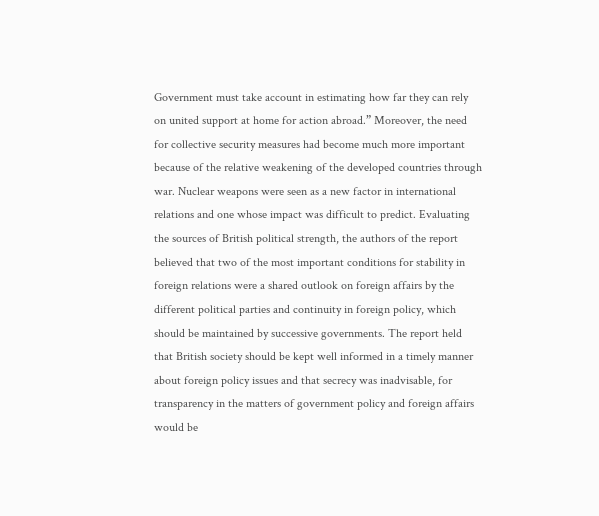Government must take account in estimating how far they can rely on united support at home for action abroad.” Moreover, the need for collective security measures had become much more important because of the relative weakening of the developed countries through war. Nuclear weapons were seen as a new factor in international relations and one whose impact was difficult to predict. Evaluating the sources of British political strength, the authors of the report believed that two of the most important conditions for stability in foreign relations were a shared outlook on foreign affairs by the different political parties and continuity in foreign policy, which should be maintained by successive governments. The report held that British society should be kept well informed in a timely manner about foreign policy issues and that secrecy was inadvisable, for transparency in the matters of government policy and foreign affairs would be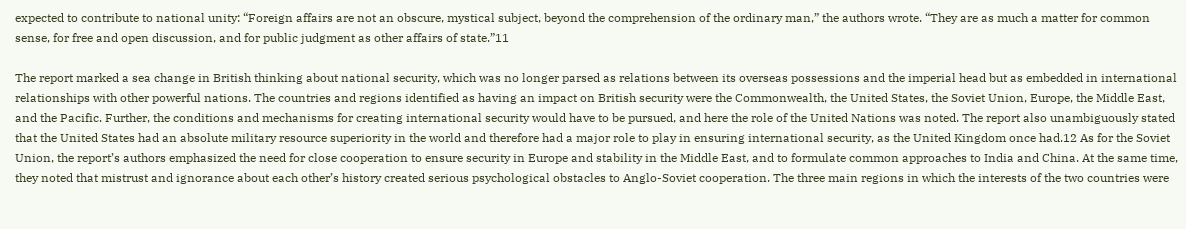expected to contribute to national unity: “Foreign affairs are not an obscure, mystical subject, beyond the comprehension of the ordinary man,” the authors wrote. “They are as much a matter for common sense, for free and open discussion, and for public judgment as other affairs of state.”11

The report marked a sea change in British thinking about national security, which was no longer parsed as relations between its overseas possessions and the imperial head but as embedded in international relationships with other powerful nations. The countries and regions identified as having an impact on British security were the Commonwealth, the United States, the Soviet Union, Europe, the Middle East, and the Pacific. Further, the conditions and mechanisms for creating international security would have to be pursued, and here the role of the United Nations was noted. The report also unambiguously stated that the United States had an absolute military resource superiority in the world and therefore had a major role to play in ensuring international security, as the United Kingdom once had.12 As for the Soviet Union, the report’s authors emphasized the need for close cooperation to ensure security in Europe and stability in the Middle East, and to formulate common approaches to India and China. At the same time, they noted that mistrust and ignorance about each other’s history created serious psychological obstacles to Anglo-Soviet cooperation. The three main regions in which the interests of the two countries were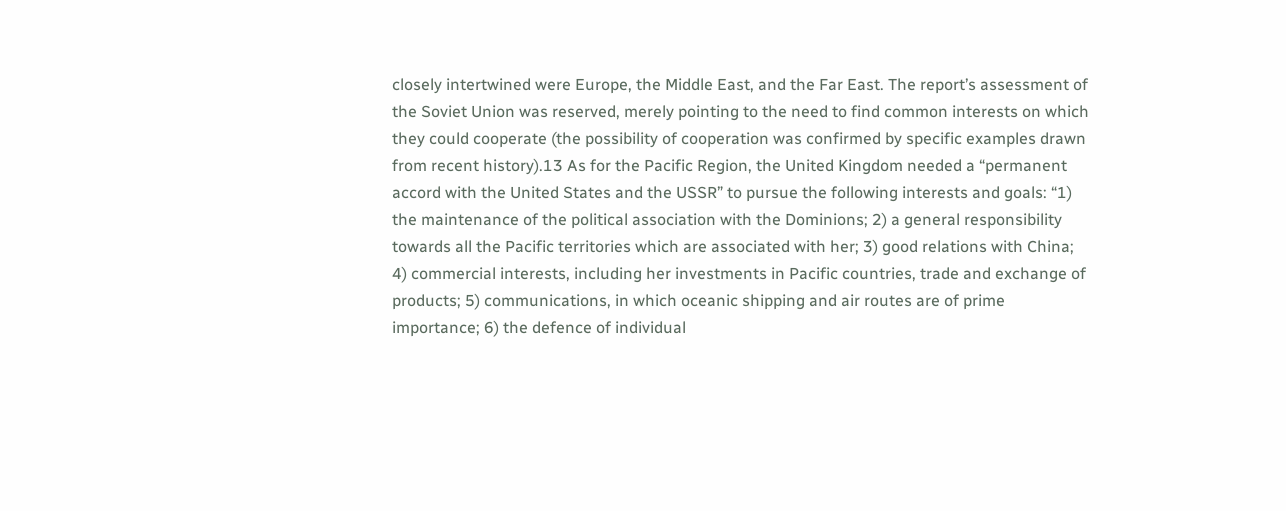closely intertwined were Europe, the Middle East, and the Far East. The report’s assessment of the Soviet Union was reserved, merely pointing to the need to find common interests on which they could cooperate (the possibility of cooperation was confirmed by specific examples drawn from recent history).13 As for the Pacific Region, the United Kingdom needed a “permanent accord with the United States and the USSR” to pursue the following interests and goals: “1) the maintenance of the political association with the Dominions; 2) a general responsibility towards all the Pacific territories which are associated with her; 3) good relations with China; 4) commercial interests, including her investments in Pacific countries, trade and exchange of products; 5) communications, in which oceanic shipping and air routes are of prime importance; 6) the defence of individual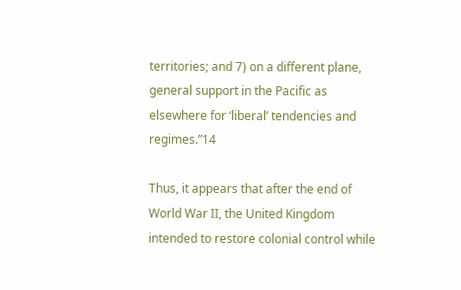territories; and 7) on a different plane, general support in the Pacific as elsewhere for ‘liberal’ tendencies and regimes.”14

Thus, it appears that after the end of World War II, the United Kingdom intended to restore colonial control while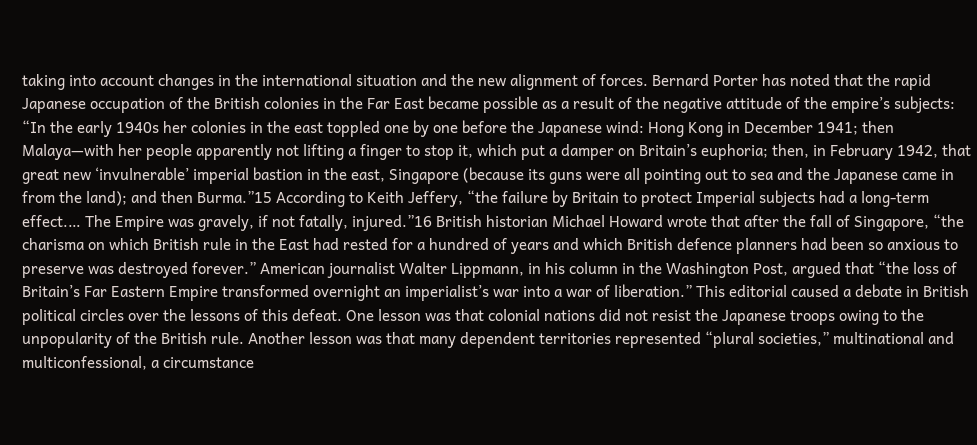taking into account changes in the international situation and the new alignment of forces. Bernard Porter has noted that the rapid Japanese occupation of the British colonies in the Far East became possible as a result of the negative attitude of the empire’s subjects: “In the early 1940s her colonies in the east toppled one by one before the Japanese wind: Hong Kong in December 1941; then Malaya—with her people apparently not lifting a finger to stop it, which put a damper on Britain’s euphoria; then, in February 1942, that great new ‘invulnerable’ imperial bastion in the east, Singapore (because its guns were all pointing out to sea and the Japanese came in from the land); and then Burma.”15 According to Keith Jeffery, “the failure by Britain to protect Imperial subjects had a long-term effect.… The Empire was gravely, if not fatally, injured.”16 British historian Michael Howard wrote that after the fall of Singapore, “the charisma on which British rule in the East had rested for a hundred of years and which British defence planners had been so anxious to preserve was destroyed forever.” American journalist Walter Lippmann, in his column in the Washington Post, argued that “the loss of Britain’s Far Eastern Empire transformed overnight an imperialist’s war into a war of liberation.” This editorial caused a debate in British political circles over the lessons of this defeat. One lesson was that colonial nations did not resist the Japanese troops owing to the unpopularity of the British rule. Another lesson was that many dependent territories represented “plural societies,” multinational and multiconfessional, a circumstance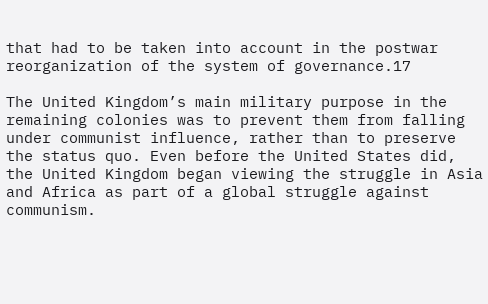that had to be taken into account in the postwar reorganization of the system of governance.17

The United Kingdom’s main military purpose in the remaining colonies was to prevent them from falling under communist influence, rather than to preserve the status quo. Even before the United States did, the United Kingdom began viewing the struggle in Asia and Africa as part of a global struggle against communism.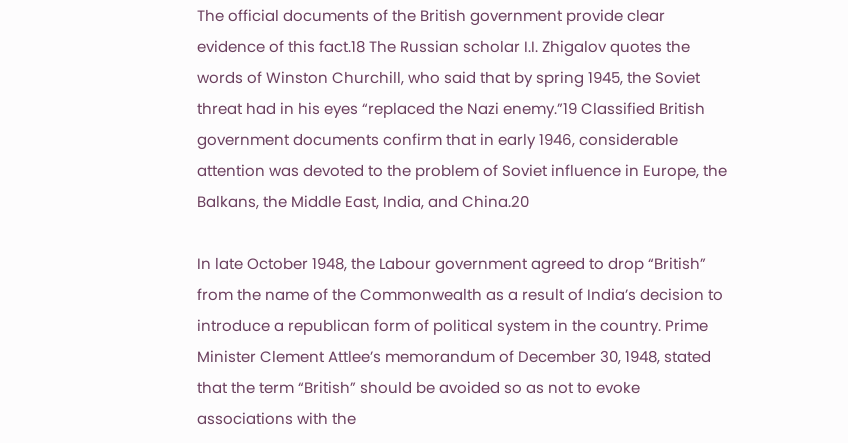The official documents of the British government provide clear evidence of this fact.18 The Russian scholar I.I. Zhigalov quotes the words of Winston Churchill, who said that by spring 1945, the Soviet threat had in his eyes “replaced the Nazi enemy.”19 Classified British government documents confirm that in early 1946, considerable attention was devoted to the problem of Soviet influence in Europe, the Balkans, the Middle East, India, and China.20

In late October 1948, the Labour government agreed to drop “British” from the name of the Commonwealth as a result of India’s decision to introduce a republican form of political system in the country. Prime Minister Clement Attlee’s memorandum of December 30, 1948, stated that the term “British” should be avoided so as not to evoke associations with the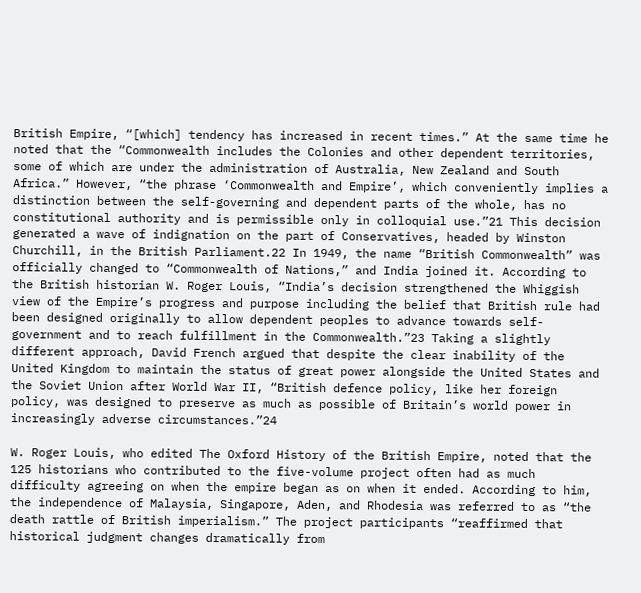British Empire, “[which] tendency has increased in recent times.” At the same time he noted that the “Commonwealth includes the Colonies and other dependent territories, some of which are under the administration of Australia, New Zealand and South Africa.” However, “the phrase ‘Commonwealth and Empire’, which conveniently implies a distinction between the self-governing and dependent parts of the whole, has no constitutional authority and is permissible only in colloquial use.”21 This decision generated a wave of indignation on the part of Conservatives, headed by Winston Churchill, in the British Parliament.22 In 1949, the name “British Commonwealth” was officially changed to “Commonwealth of Nations,” and India joined it. According to the British historian W. Roger Louis, “India’s decision strengthened the Whiggish view of the Empire’s progress and purpose including the belief that British rule had been designed originally to allow dependent peoples to advance towards self-government and to reach fulfillment in the Commonwealth.”23 Taking a slightly different approach, David French argued that despite the clear inability of the United Kingdom to maintain the status of great power alongside the United States and the Soviet Union after World War II, “British defence policy, like her foreign policy, was designed to preserve as much as possible of Britain’s world power in increasingly adverse circumstances.”24

W. Roger Louis, who edited The Oxford History of the British Empire, noted that the 125 historians who contributed to the five-volume project often had as much difficulty agreeing on when the empire began as on when it ended. According to him, the independence of Malaysia, Singapore, Aden, and Rhodesia was referred to as “the death rattle of British imperialism.” The project participants “reaffirmed that historical judgment changes dramatically from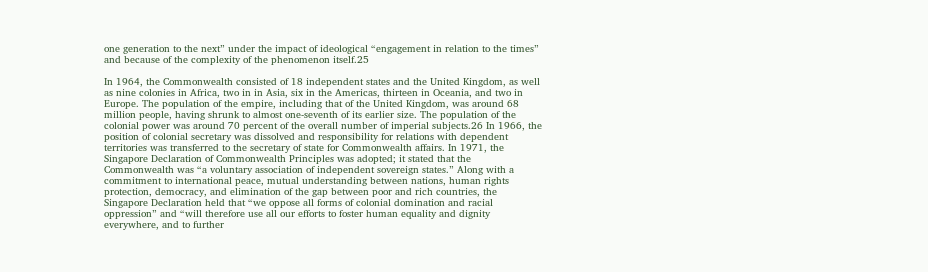one generation to the next” under the impact of ideological “engagement in relation to the times” and because of the complexity of the phenomenon itself.25

In 1964, the Commonwealth consisted of 18 independent states and the United Kingdom, as well as nine colonies in Africa, two in in Asia, six in the Americas, thirteen in Oceania, and two in Europe. The population of the empire, including that of the United Kingdom, was around 68 million people, having shrunk to almost one-seventh of its earlier size. The population of the colonial power was around 70 percent of the overall number of imperial subjects.26 In 1966, the position of colonial secretary was dissolved and responsibility for relations with dependent territories was transferred to the secretary of state for Commonwealth affairs. In 1971, the Singapore Declaration of Commonwealth Principles was adopted; it stated that the Commonwealth was “a voluntary association of independent sovereign states.” Along with a commitment to international peace, mutual understanding between nations, human rights protection, democracy, and elimination of the gap between poor and rich countries, the Singapore Declaration held that “we oppose all forms of colonial domination and racial oppression” and “will therefore use all our efforts to foster human equality and dignity everywhere, and to further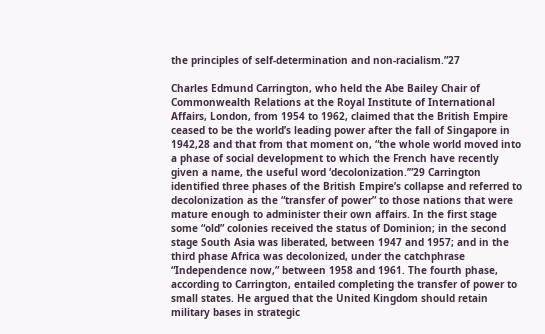the principles of self-determination and non-racialism.”27

Charles Edmund Carrington, who held the Abe Bailey Chair of Commonwealth Relations at the Royal Institute of International Affairs, London, from 1954 to 1962, claimed that the British Empire ceased to be the world’s leading power after the fall of Singapore in 1942,28 and that from that moment on, “the whole world moved into a phase of social development to which the French have recently given a name, the useful word ‘decolonization.’”29 Carrington identified three phases of the British Empire’s collapse and referred to decolonization as the “transfer of power” to those nations that were mature enough to administer their own affairs. In the first stage some “old” colonies received the status of Dominion; in the second stage South Asia was liberated, between 1947 and 1957; and in the third phase Africa was decolonized, under the catchphrase “Independence now,” between 1958 and 1961. The fourth phase, according to Carrington, entailed completing the transfer of power to small states. He argued that the United Kingdom should retain military bases in strategic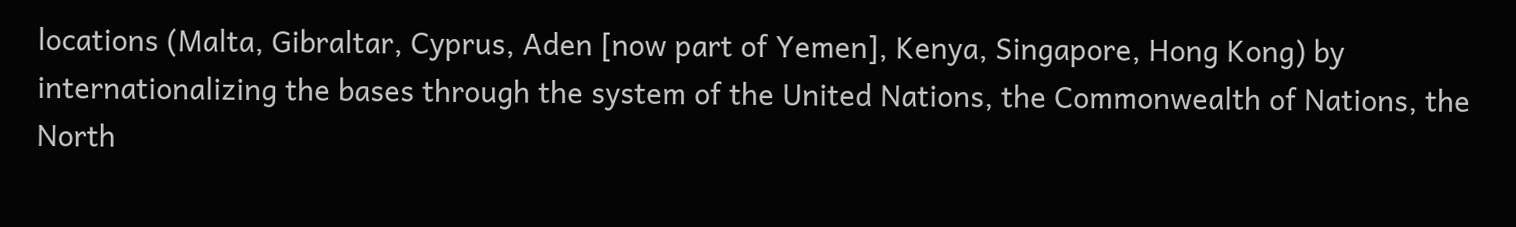locations (Malta, Gibraltar, Cyprus, Aden [now part of Yemen], Kenya, Singapore, Hong Kong) by internationalizing the bases through the system of the United Nations, the Commonwealth of Nations, the North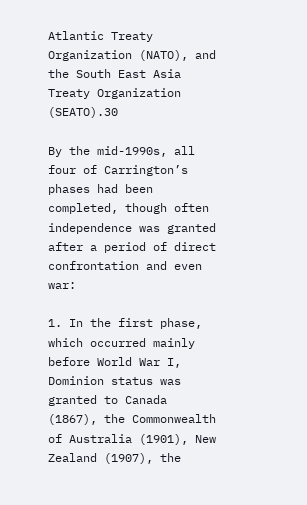Atlantic Treaty Organization (NATO), and the South East Asia Treaty Organization (SEATO).30

By the mid-1990s, all four of Carrington’s phases had been completed, though often independence was granted after a period of direct confrontation and even war:

1. In the first phase, which occurred mainly before World War I, Dominion status was granted to Canada (1867), the Commonwealth of Australia (1901), New Zealand (1907), the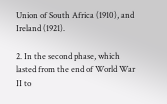Union of South Africa (1910), and Ireland (1921).

2. In the second phase, which lasted from the end of World War II to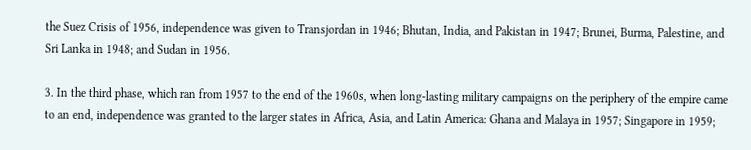the Suez Crisis of 1956, independence was given to Transjordan in 1946; Bhutan, India, and Pakistan in 1947; Brunei, Burma, Palestine, and Sri Lanka in 1948; and Sudan in 1956.

3. In the third phase, which ran from 1957 to the end of the 1960s, when long-lasting military campaigns on the periphery of the empire came to an end, independence was granted to the larger states in Africa, Asia, and Latin America: Ghana and Malaya in 1957; Singapore in 1959;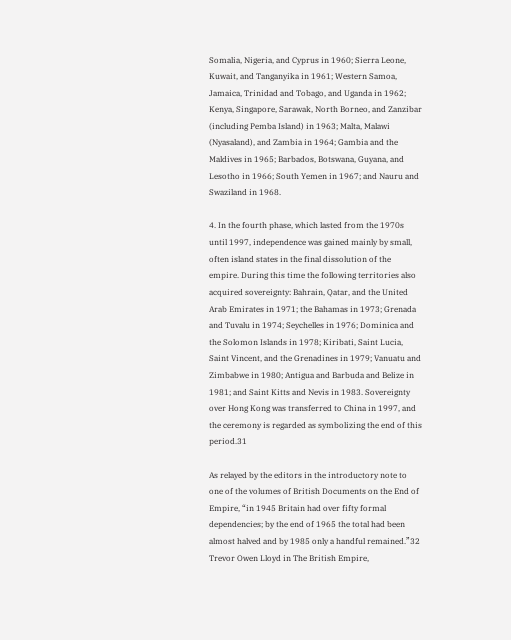Somalia, Nigeria, and Cyprus in 1960; Sierra Leone, Kuwait, and Tanganyika in 1961; Western Samoa, Jamaica, Trinidad and Tobago, and Uganda in 1962; Kenya, Singapore, Sarawak, North Borneo, and Zanzibar (including Pemba Island) in 1963; Malta, Malawi (Nyasaland), and Zambia in 1964; Gambia and the Maldives in 1965; Barbados, Botswana, Guyana, and Lesotho in 1966; South Yemen in 1967; and Nauru and Swaziland in 1968.

4. In the fourth phase, which lasted from the 1970s until 1997, independence was gained mainly by small, often island states in the final dissolution of the empire. During this time the following territories also acquired sovereignty: Bahrain, Qatar, and the United Arab Emirates in 1971; the Bahamas in 1973; Grenada and Tuvalu in 1974; Seychelles in 1976; Dominica and the Solomon Islands in 1978; Kiribati, Saint Lucia, Saint Vincent, and the Grenadines in 1979; Vanuatu and Zimbabwe in 1980; Antigua and Barbuda and Belize in 1981; and Saint Kitts and Nevis in 1983. Sovereignty over Hong Kong was transferred to China in 1997, and the ceremony is regarded as symbolizing the end of this period.31

As relayed by the editors in the introductory note to one of the volumes of British Documents on the End of Empire, “in 1945 Britain had over fifty formal dependencies; by the end of 1965 the total had been almost halved and by 1985 only a handful remained.”32 Trevor Owen Lloyd in The British Empire,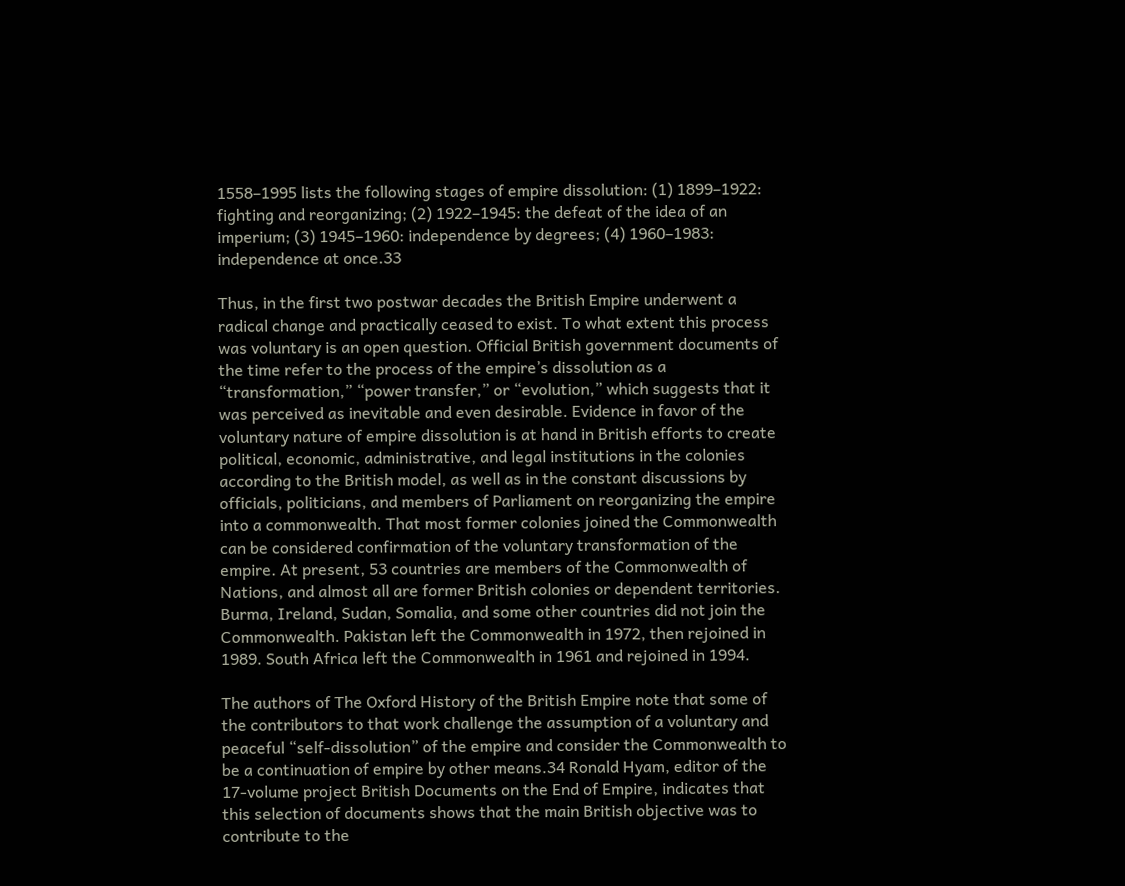1558–1995 lists the following stages of empire dissolution: (1) 1899–1922: fighting and reorganizing; (2) 1922–1945: the defeat of the idea of an imperium; (3) 1945–1960: independence by degrees; (4) 1960–1983: independence at once.33

Thus, in the first two postwar decades the British Empire underwent a radical change and practically ceased to exist. To what extent this process was voluntary is an open question. Official British government documents of the time refer to the process of the empire’s dissolution as a “transformation,” “power transfer,” or “evolution,” which suggests that it was perceived as inevitable and even desirable. Evidence in favor of the voluntary nature of empire dissolution is at hand in British efforts to create political, economic, administrative, and legal institutions in the colonies according to the British model, as well as in the constant discussions by officials, politicians, and members of Parliament on reorganizing the empire into a commonwealth. That most former colonies joined the Commonwealth can be considered confirmation of the voluntary transformation of the empire. At present, 53 countries are members of the Commonwealth of Nations, and almost all are former British colonies or dependent territories. Burma, Ireland, Sudan, Somalia, and some other countries did not join the Commonwealth. Pakistan left the Commonwealth in 1972, then rejoined in 1989. South Africa left the Commonwealth in 1961 and rejoined in 1994.

The authors of The Oxford History of the British Empire note that some of the contributors to that work challenge the assumption of a voluntary and peaceful “self-dissolution” of the empire and consider the Commonwealth to be a continuation of empire by other means.34 Ronald Hyam, editor of the 17-volume project British Documents on the End of Empire, indicates that this selection of documents shows that the main British objective was to contribute to the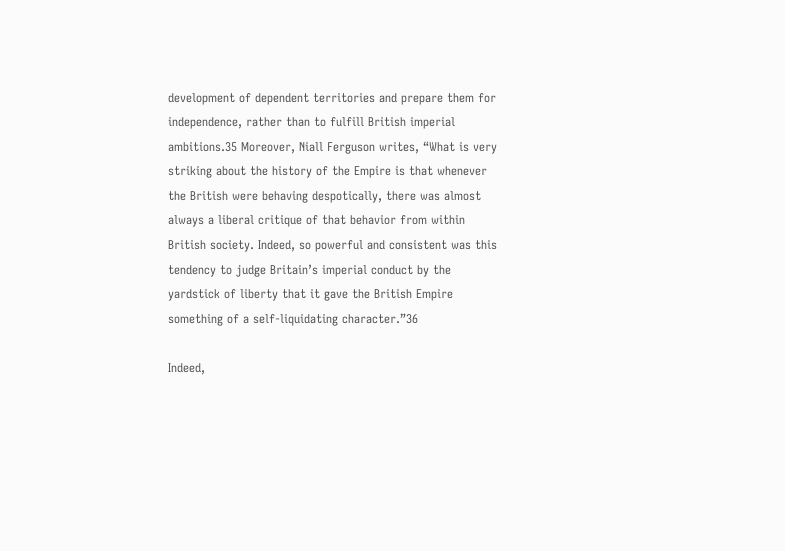development of dependent territories and prepare them for independence, rather than to fulfill British imperial ambitions.35 Moreover, Niall Ferguson writes, “What is very striking about the history of the Empire is that whenever the British were behaving despotically, there was almost always a liberal critique of that behavior from within British society. Indeed, so powerful and consistent was this tendency to judge Britain’s imperial conduct by the yardstick of liberty that it gave the British Empire something of a self-liquidating character.”36

Indeed,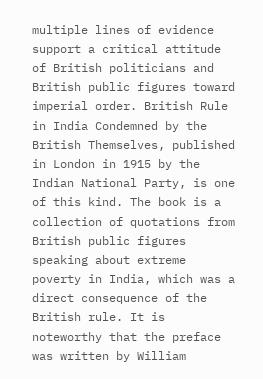multiple lines of evidence support a critical attitude of British politicians and British public figures toward imperial order. British Rule in India Condemned by the British Themselves, published in London in 1915 by the Indian National Party, is one of this kind. The book is a collection of quotations from British public figures speaking about extreme poverty in India, which was a direct consequence of the British rule. It is noteworthy that the preface was written by William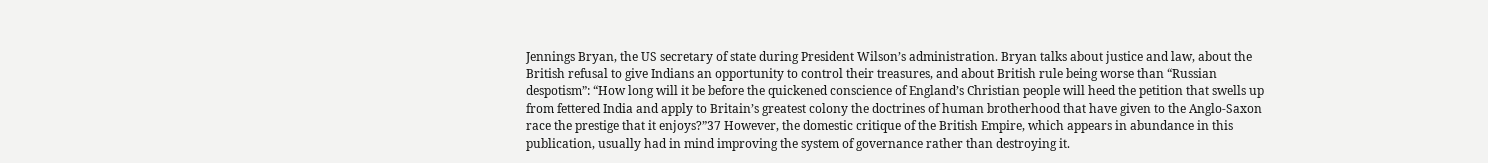Jennings Bryan, the US secretary of state during President Wilson’s administration. Bryan talks about justice and law, about the British refusal to give Indians an opportunity to control their treasures, and about British rule being worse than “Russian despotism”: “How long will it be before the quickened conscience of England’s Christian people will heed the petition that swells up from fettered India and apply to Britain’s greatest colony the doctrines of human brotherhood that have given to the Anglo-Saxon race the prestige that it enjoys?”37 However, the domestic critique of the British Empire, which appears in abundance in this publication, usually had in mind improving the system of governance rather than destroying it.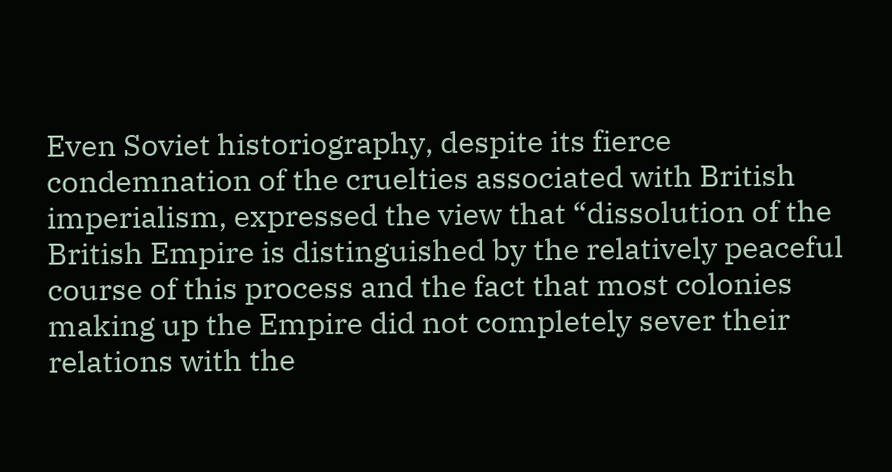Even Soviet historiography, despite its fierce condemnation of the cruelties associated with British imperialism, expressed the view that “dissolution of the British Empire is distinguished by the relatively peaceful course of this process and the fact that most colonies making up the Empire did not completely sever their relations with the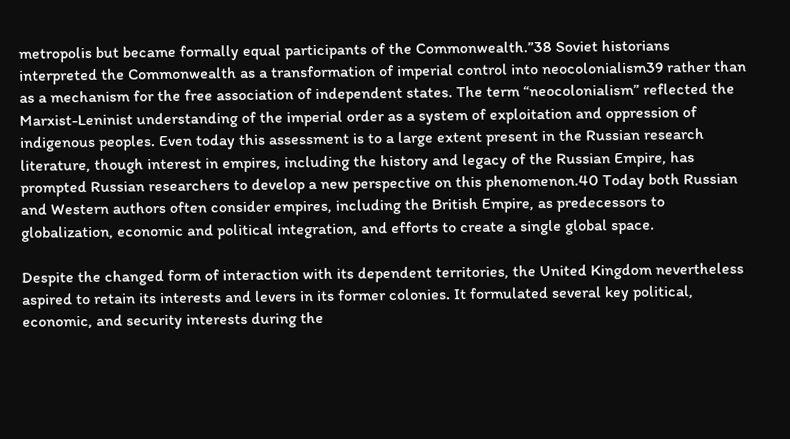metropolis but became formally equal participants of the Commonwealth.”38 Soviet historians interpreted the Commonwealth as a transformation of imperial control into neocolonialism39 rather than as a mechanism for the free association of independent states. The term “neocolonialism” reflected the Marxist-Leninist understanding of the imperial order as a system of exploitation and oppression of indigenous peoples. Even today this assessment is to a large extent present in the Russian research literature, though interest in empires, including the history and legacy of the Russian Empire, has prompted Russian researchers to develop a new perspective on this phenomenon.40 Today both Russian and Western authors often consider empires, including the British Empire, as predecessors to globalization, economic and political integration, and efforts to create a single global space.

Despite the changed form of interaction with its dependent territories, the United Kingdom nevertheless aspired to retain its interests and levers in its former colonies. It formulated several key political, economic, and security interests during the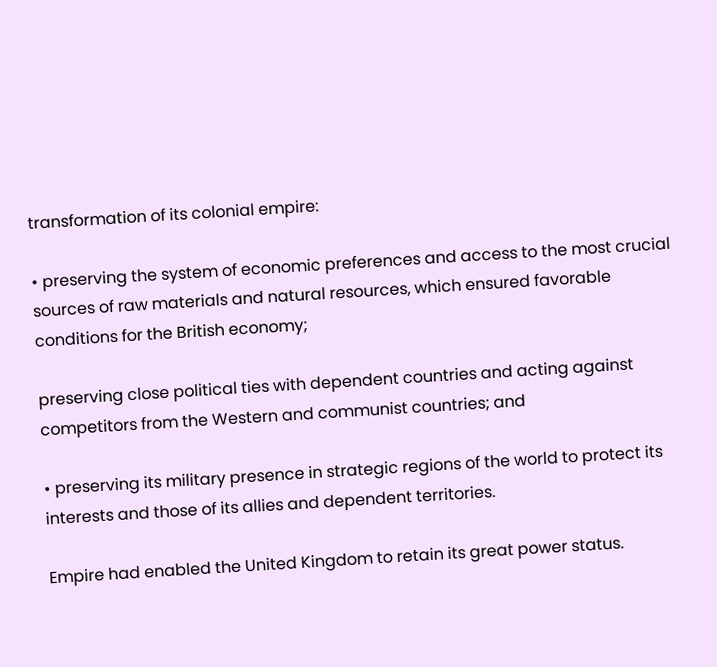transformation of its colonial empire:

• preserving the system of economic preferences and access to the most crucial sources of raw materials and natural resources, which ensured favorable conditions for the British economy;

preserving close political ties with dependent countries and acting against competitors from the Western and communist countries; and

• preserving its military presence in strategic regions of the world to protect its interests and those of its allies and dependent territories.

Empire had enabled the United Kingdom to retain its great power status.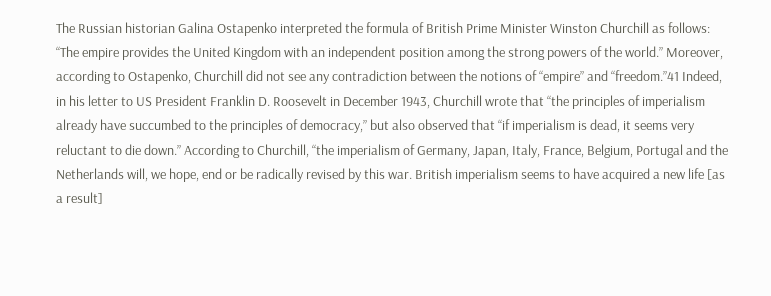The Russian historian Galina Ostapenko interpreted the formula of British Prime Minister Winston Churchill as follows: “The empire provides the United Kingdom with an independent position among the strong powers of the world.” Moreover, according to Ostapenko, Churchill did not see any contradiction between the notions of “empire” and “freedom.”41 Indeed, in his letter to US President Franklin D. Roosevelt in December 1943, Churchill wrote that “the principles of imperialism already have succumbed to the principles of democracy,” but also observed that “if imperialism is dead, it seems very reluctant to die down.” According to Churchill, “the imperialism of Germany, Japan, Italy, France, Belgium, Portugal and the Netherlands will, we hope, end or be radically revised by this war. British imperialism seems to have acquired a new life [as a result]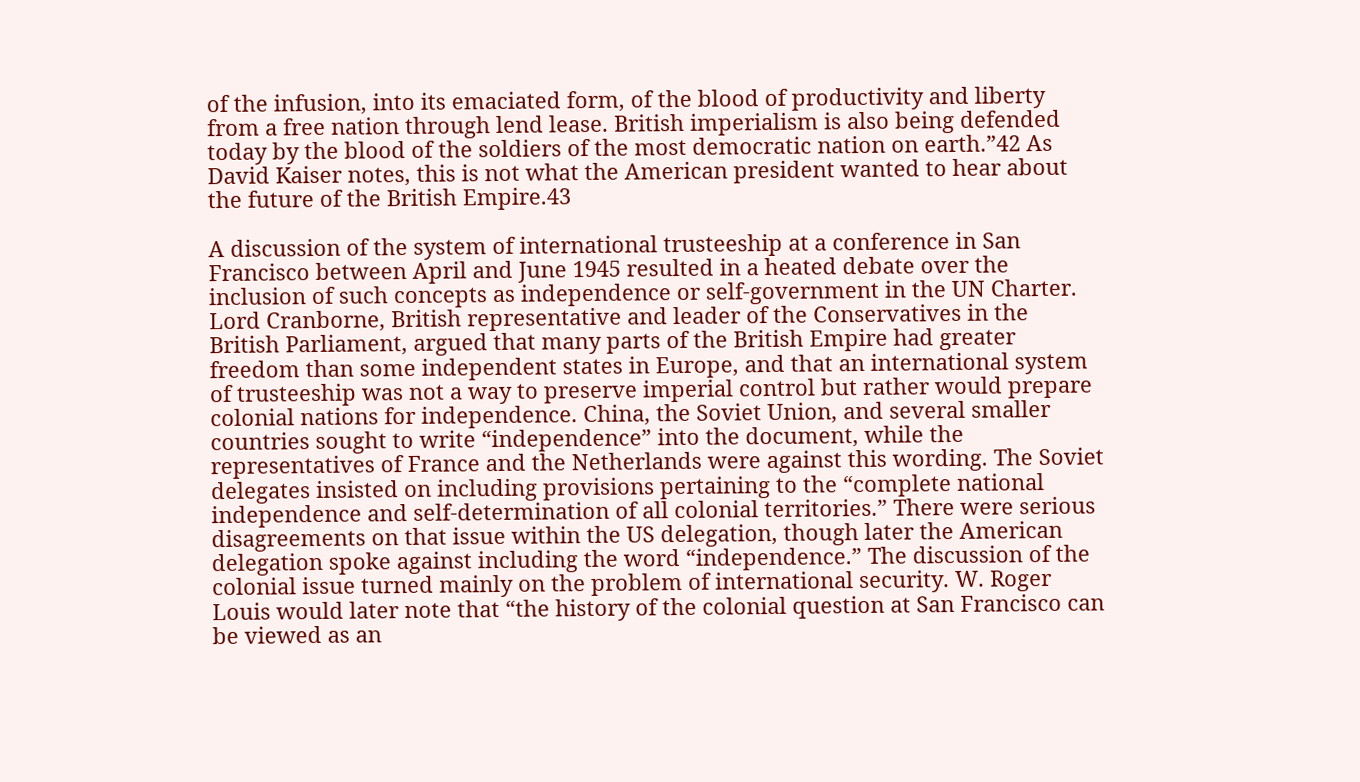of the infusion, into its emaciated form, of the blood of productivity and liberty from a free nation through lend lease. British imperialism is also being defended today by the blood of the soldiers of the most democratic nation on earth.”42 As David Kaiser notes, this is not what the American president wanted to hear about the future of the British Empire.43

A discussion of the system of international trusteeship at a conference in San Francisco between April and June 1945 resulted in a heated debate over the inclusion of such concepts as independence or self-government in the UN Charter. Lord Cranborne, British representative and leader of the Conservatives in the British Parliament, argued that many parts of the British Empire had greater freedom than some independent states in Europe, and that an international system of trusteeship was not a way to preserve imperial control but rather would prepare colonial nations for independence. China, the Soviet Union, and several smaller countries sought to write “independence” into the document, while the representatives of France and the Netherlands were against this wording. The Soviet delegates insisted on including provisions pertaining to the “complete national independence and self-determination of all colonial territories.” There were serious disagreements on that issue within the US delegation, though later the American delegation spoke against including the word “independence.” The discussion of the colonial issue turned mainly on the problem of international security. W. Roger Louis would later note that “the history of the colonial question at San Francisco can be viewed as an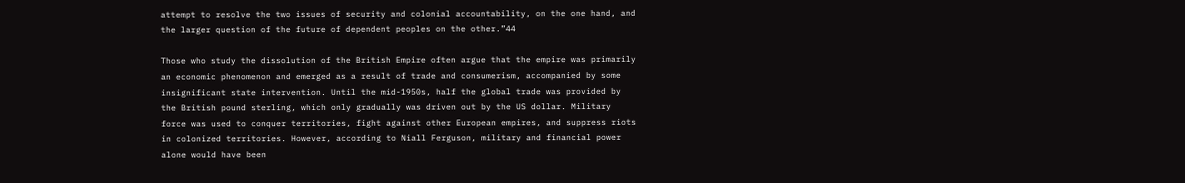attempt to resolve the two issues of security and colonial accountability, on the one hand, and the larger question of the future of dependent peoples on the other.”44

Those who study the dissolution of the British Empire often argue that the empire was primarily an economic phenomenon and emerged as a result of trade and consumerism, accompanied by some insignificant state intervention. Until the mid-1950s, half the global trade was provided by the British pound sterling, which only gradually was driven out by the US dollar. Military force was used to conquer territories, fight against other European empires, and suppress riots in colonized territories. However, according to Niall Ferguson, military and financial power alone would have been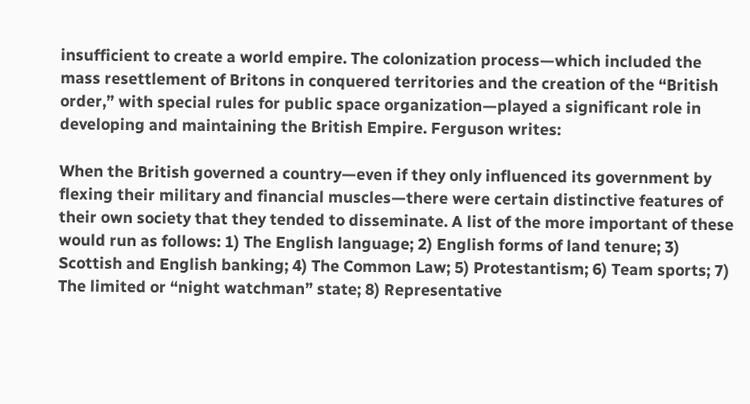insufficient to create a world empire. The colonization process—which included the mass resettlement of Britons in conquered territories and the creation of the “British order,” with special rules for public space organization—played a significant role in developing and maintaining the British Empire. Ferguson writes:

When the British governed a country—even if they only influenced its government by flexing their military and financial muscles—there were certain distinctive features of their own society that they tended to disseminate. A list of the more important of these would run as follows: 1) The English language; 2) English forms of land tenure; 3) Scottish and English banking; 4) The Common Law; 5) Protestantism; 6) Team sports; 7) The limited or “night watchman” state; 8) Representative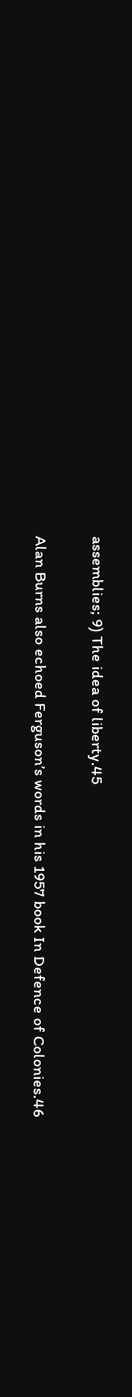assemblies; 9) The idea of liberty.45

Alan Burns also echoed Ferguson’s words in his 1957 book In Defence of Colonies.46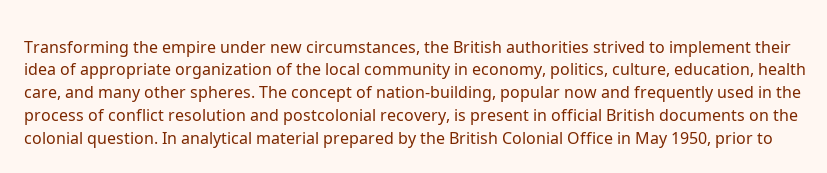Transforming the empire under new circumstances, the British authorities strived to implement their idea of appropriate organization of the local community in economy, politics, culture, education, health care, and many other spheres. The concept of nation-building, popular now and frequently used in the process of conflict resolution and postcolonial recovery, is present in official British documents on the colonial question. In analytical material prepared by the British Colonial Office in May 1950, prior to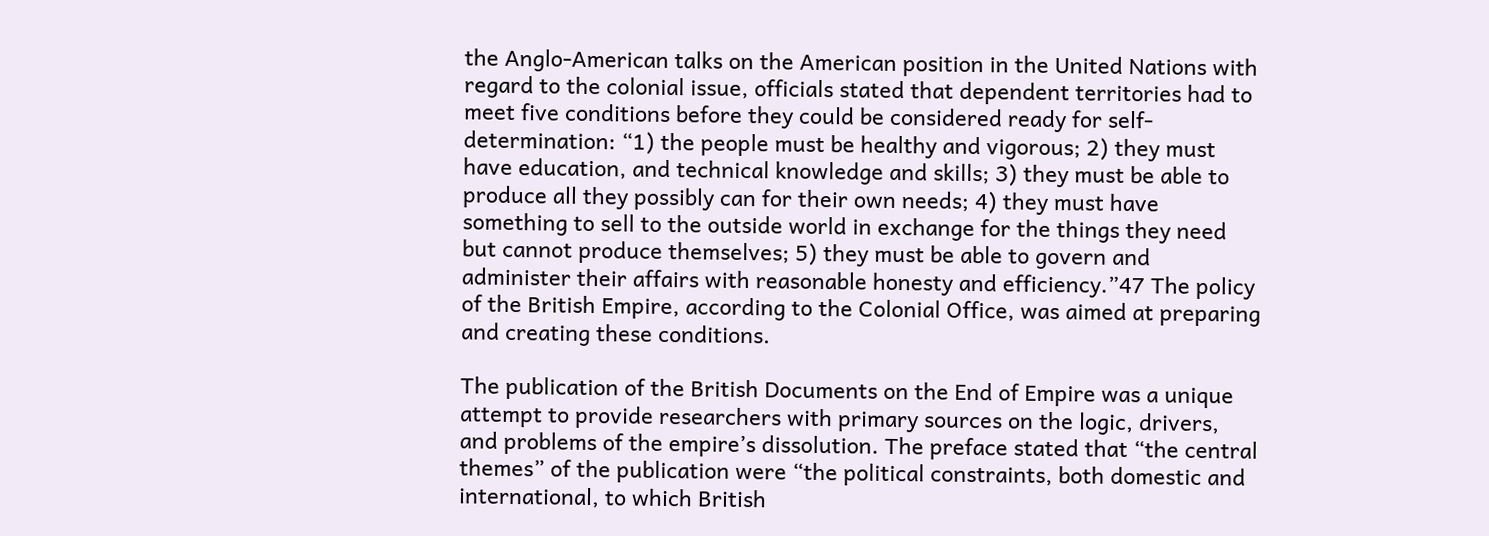the Anglo-American talks on the American position in the United Nations with regard to the colonial issue, officials stated that dependent territories had to meet five conditions before they could be considered ready for self-determination: “1) the people must be healthy and vigorous; 2) they must have education, and technical knowledge and skills; 3) they must be able to produce all they possibly can for their own needs; 4) they must have something to sell to the outside world in exchange for the things they need but cannot produce themselves; 5) they must be able to govern and administer their affairs with reasonable honesty and efficiency.”47 The policy of the British Empire, according to the Colonial Office, was aimed at preparing and creating these conditions.

The publication of the British Documents on the End of Empire was a unique attempt to provide researchers with primary sources on the logic, drivers, and problems of the empire’s dissolution. The preface stated that “the central themes” of the publication were “the political constraints, both domestic and international, to which British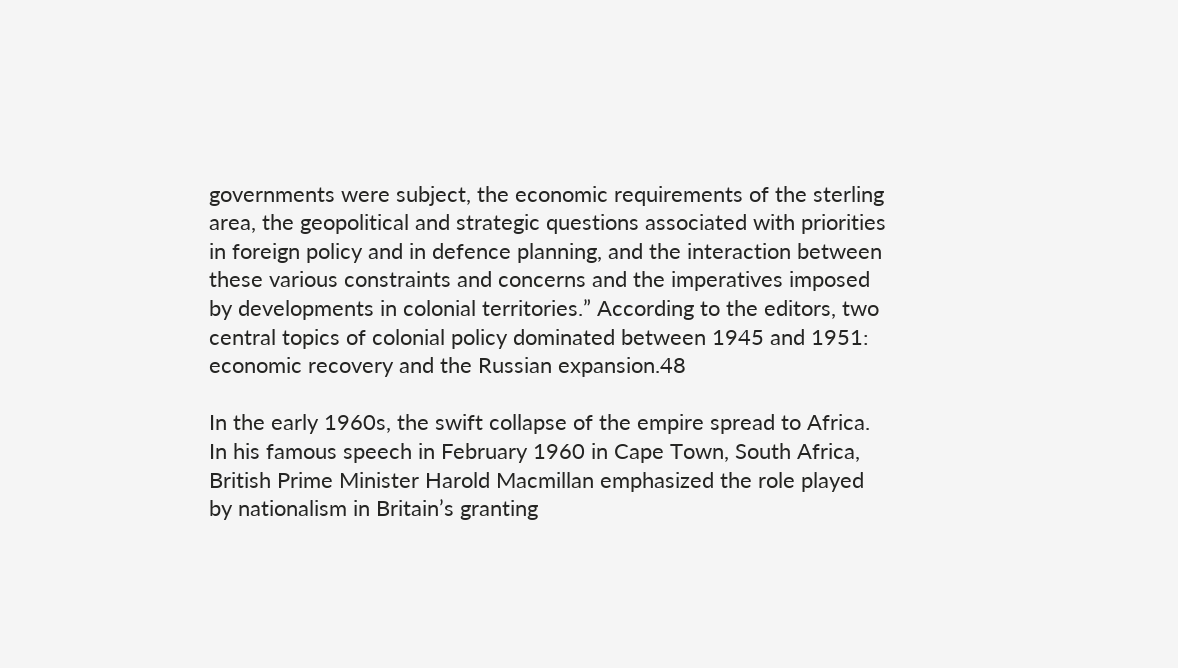governments were subject, the economic requirements of the sterling area, the geopolitical and strategic questions associated with priorities in foreign policy and in defence planning, and the interaction between these various constraints and concerns and the imperatives imposed by developments in colonial territories.” According to the editors, two central topics of colonial policy dominated between 1945 and 1951: economic recovery and the Russian expansion.48

In the early 1960s, the swift collapse of the empire spread to Africa. In his famous speech in February 1960 in Cape Town, South Africa, British Prime Minister Harold Macmillan emphasized the role played by nationalism in Britain’s granting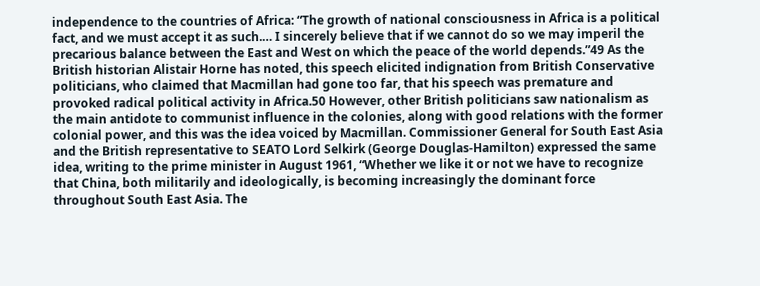independence to the countries of Africa: “The growth of national consciousness in Africa is a political fact, and we must accept it as such.… I sincerely believe that if we cannot do so we may imperil the precarious balance between the East and West on which the peace of the world depends.”49 As the British historian Alistair Horne has noted, this speech elicited indignation from British Conservative politicians, who claimed that Macmillan had gone too far, that his speech was premature and provoked radical political activity in Africa.50 However, other British politicians saw nationalism as the main antidote to communist influence in the colonies, along with good relations with the former colonial power, and this was the idea voiced by Macmillan. Commissioner General for South East Asia and the British representative to SEATO Lord Selkirk (George Douglas-Hamilton) expressed the same idea, writing to the prime minister in August 1961, “Whether we like it or not we have to recognize that China, both militarily and ideologically, is becoming increasingly the dominant force throughout South East Asia. The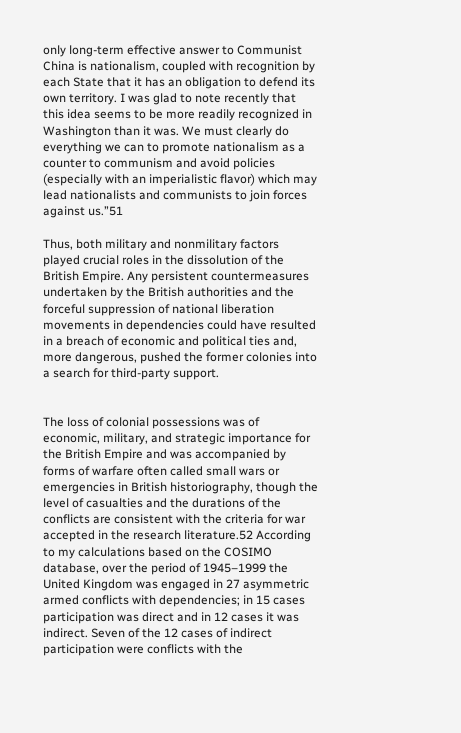only long-term effective answer to Communist China is nationalism, coupled with recognition by each State that it has an obligation to defend its own territory. I was glad to note recently that this idea seems to be more readily recognized in Washington than it was. We must clearly do everything we can to promote nationalism as a counter to communism and avoid policies (especially with an imperialistic flavor) which may lead nationalists and communists to join forces against us.”51

Thus, both military and nonmilitary factors played crucial roles in the dissolution of the British Empire. Any persistent countermeasures undertaken by the British authorities and the forceful suppression of national liberation movements in dependencies could have resulted in a breach of economic and political ties and, more dangerous, pushed the former colonies into a search for third-party support.


The loss of colonial possessions was of economic, military, and strategic importance for the British Empire and was accompanied by forms of warfare often called small wars or emergencies in British historiography, though the level of casualties and the durations of the conflicts are consistent with the criteria for war accepted in the research literature.52 According to my calculations based on the COSIMO database, over the period of 1945–1999 the United Kingdom was engaged in 27 asymmetric armed conflicts with dependencies; in 15 cases participation was direct and in 12 cases it was indirect. Seven of the 12 cases of indirect participation were conflicts with the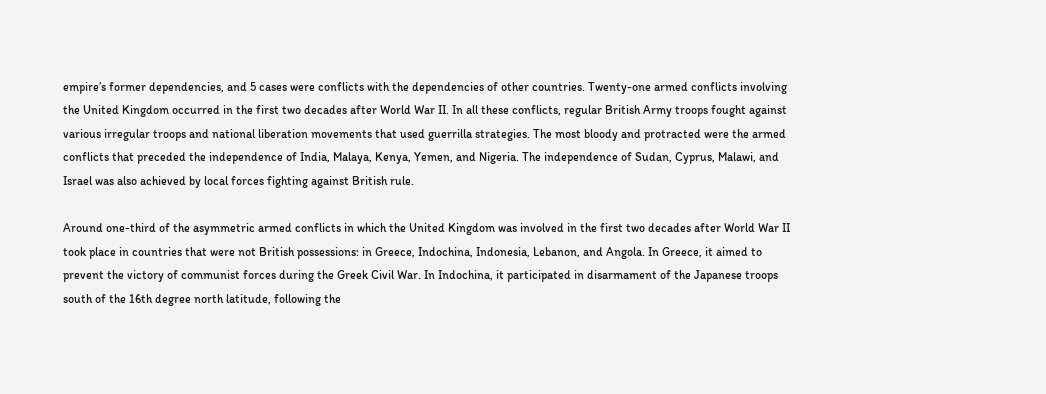empire’s former dependencies, and 5 cases were conflicts with the dependencies of other countries. Twenty-one armed conflicts involving the United Kingdom occurred in the first two decades after World War II. In all these conflicts, regular British Army troops fought against various irregular troops and national liberation movements that used guerrilla strategies. The most bloody and protracted were the armed conflicts that preceded the independence of India, Malaya, Kenya, Yemen, and Nigeria. The independence of Sudan, Cyprus, Malawi, and Israel was also achieved by local forces fighting against British rule.

Around one-third of the asymmetric armed conflicts in which the United Kingdom was involved in the first two decades after World War II took place in countries that were not British possessions: in Greece, Indochina, Indonesia, Lebanon, and Angola. In Greece, it aimed to prevent the victory of communist forces during the Greek Civil War. In Indochina, it participated in disarmament of the Japanese troops south of the 16th degree north latitude, following the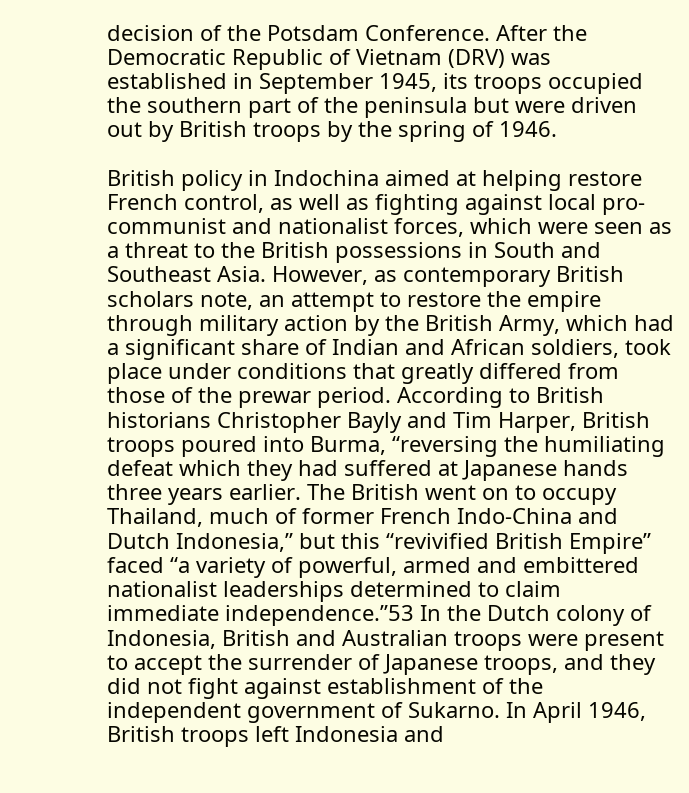decision of the Potsdam Conference. After the Democratic Republic of Vietnam (DRV) was established in September 1945, its troops occupied the southern part of the peninsula but were driven out by British troops by the spring of 1946.

British policy in Indochina aimed at helping restore French control, as well as fighting against local pro-communist and nationalist forces, which were seen as a threat to the British possessions in South and Southeast Asia. However, as contemporary British scholars note, an attempt to restore the empire through military action by the British Army, which had a significant share of Indian and African soldiers, took place under conditions that greatly differed from those of the prewar period. According to British historians Christopher Bayly and Tim Harper, British troops poured into Burma, “reversing the humiliating defeat which they had suffered at Japanese hands three years earlier. The British went on to occupy Thailand, much of former French Indo-China and Dutch Indonesia,” but this “revivified British Empire” faced “a variety of powerful, armed and embittered nationalist leaderships determined to claim immediate independence.”53 In the Dutch colony of Indonesia, British and Australian troops were present to accept the surrender of Japanese troops, and they did not fight against establishment of the independent government of Sukarno. In April 1946, British troops left Indonesia and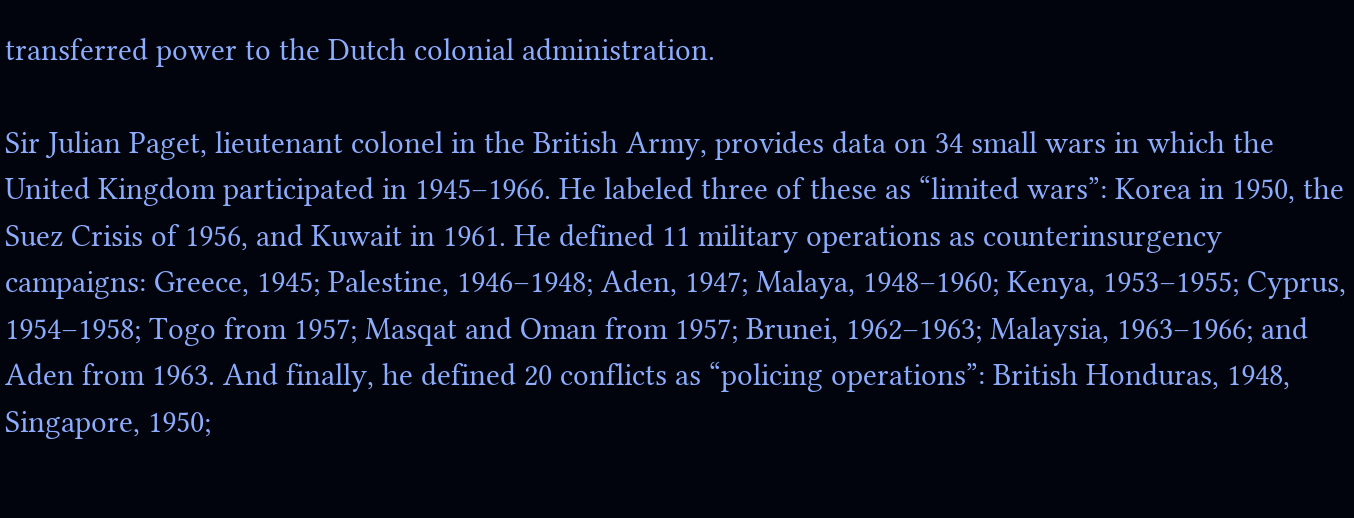transferred power to the Dutch colonial administration.

Sir Julian Paget, lieutenant colonel in the British Army, provides data on 34 small wars in which the United Kingdom participated in 1945–1966. He labeled three of these as “limited wars”: Korea in 1950, the Suez Crisis of 1956, and Kuwait in 1961. He defined 11 military operations as counterinsurgency campaigns: Greece, 1945; Palestine, 1946–1948; Aden, 1947; Malaya, 1948–1960; Kenya, 1953–1955; Cyprus, 1954–1958; Togo from 1957; Masqat and Oman from 1957; Brunei, 1962–1963; Malaysia, 1963–1966; and Aden from 1963. And finally, he defined 20 conflicts as “policing operations”: British Honduras, 1948, Singapore, 1950;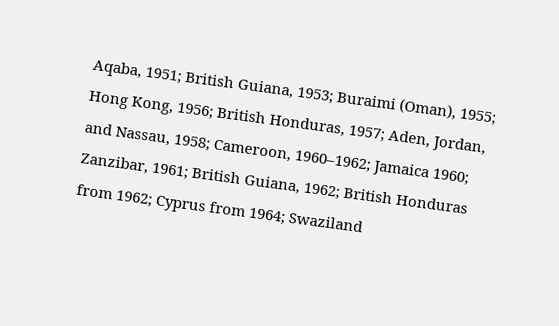Aqaba, 1951; British Guiana, 1953; Buraimi (Oman), 1955; Hong Kong, 1956; British Honduras, 1957; Aden, Jordan, and Nassau, 1958; Cameroon, 1960–1962; Jamaica 1960; Zanzibar, 1961; British Guiana, 1962; British Honduras from 1962; Cyprus from 1964; Swaziland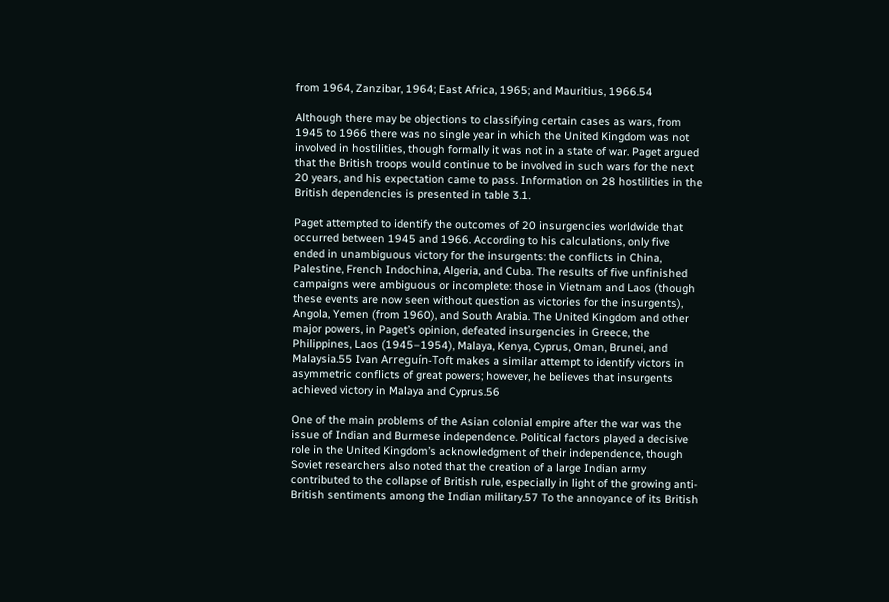from 1964, Zanzibar, 1964; East Africa, 1965; and Mauritius, 1966.54

Although there may be objections to classifying certain cases as wars, from 1945 to 1966 there was no single year in which the United Kingdom was not involved in hostilities, though formally it was not in a state of war. Paget argued that the British troops would continue to be involved in such wars for the next 20 years, and his expectation came to pass. Information on 28 hostilities in the British dependencies is presented in table 3.1.

Paget attempted to identify the outcomes of 20 insurgencies worldwide that occurred between 1945 and 1966. According to his calculations, only five ended in unambiguous victory for the insurgents: the conflicts in China, Palestine, French Indochina, Algeria, and Cuba. The results of five unfinished campaigns were ambiguous or incomplete: those in Vietnam and Laos (though these events are now seen without question as victories for the insurgents), Angola, Yemen (from 1960), and South Arabia. The United Kingdom and other major powers, in Paget’s opinion, defeated insurgencies in Greece, the Philippines, Laos (1945–1954), Malaya, Kenya, Cyprus, Oman, Brunei, and Malaysia.55 Ivan Arreguín-Toft makes a similar attempt to identify victors in asymmetric conflicts of great powers; however, he believes that insurgents achieved victory in Malaya and Cyprus.56

One of the main problems of the Asian colonial empire after the war was the issue of Indian and Burmese independence. Political factors played a decisive role in the United Kingdom’s acknowledgment of their independence, though Soviet researchers also noted that the creation of a large Indian army contributed to the collapse of British rule, especially in light of the growing anti-British sentiments among the Indian military.57 To the annoyance of its British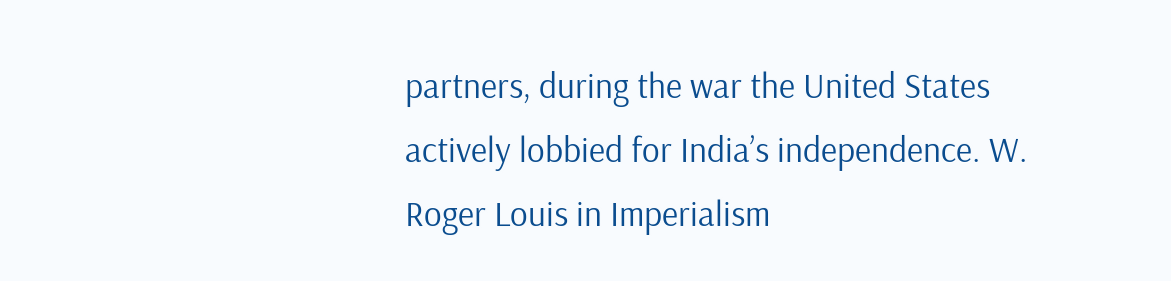partners, during the war the United States actively lobbied for India’s independence. W. Roger Louis in Imperialism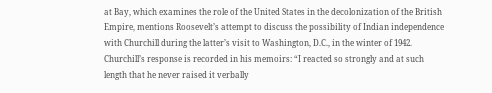at Bay, which examines the role of the United States in the decolonization of the British Empire, mentions Roosevelt’s attempt to discuss the possibility of Indian independence with Churchill during the latter’s visit to Washington, D.C., in the winter of 1942. Churchill’s response is recorded in his memoirs: “I reacted so strongly and at such length that he never raised it verbally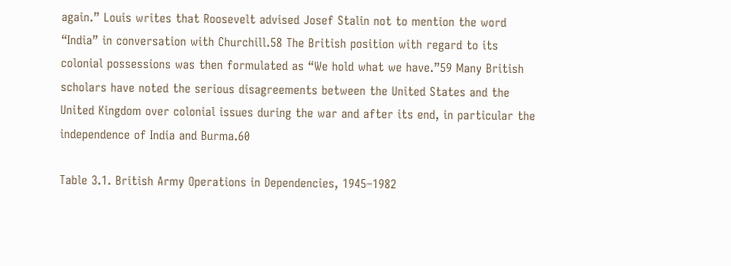again.” Louis writes that Roosevelt advised Josef Stalin not to mention the word “India” in conversation with Churchill.58 The British position with regard to its colonial possessions was then formulated as “We hold what we have.”59 Many British scholars have noted the serious disagreements between the United States and the United Kingdom over colonial issues during the war and after its end, in particular the independence of India and Burma.60

Table 3.1. British Army Operations in Dependencies, 1945–1982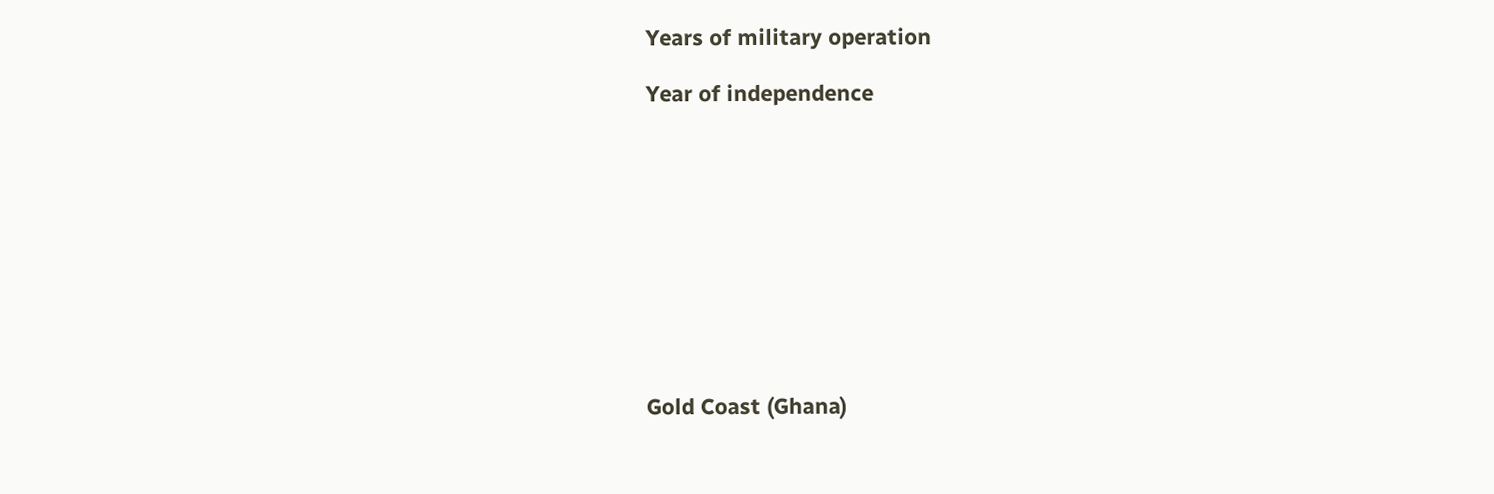Years of military operation

Year of independence










Gold Coast (Ghana)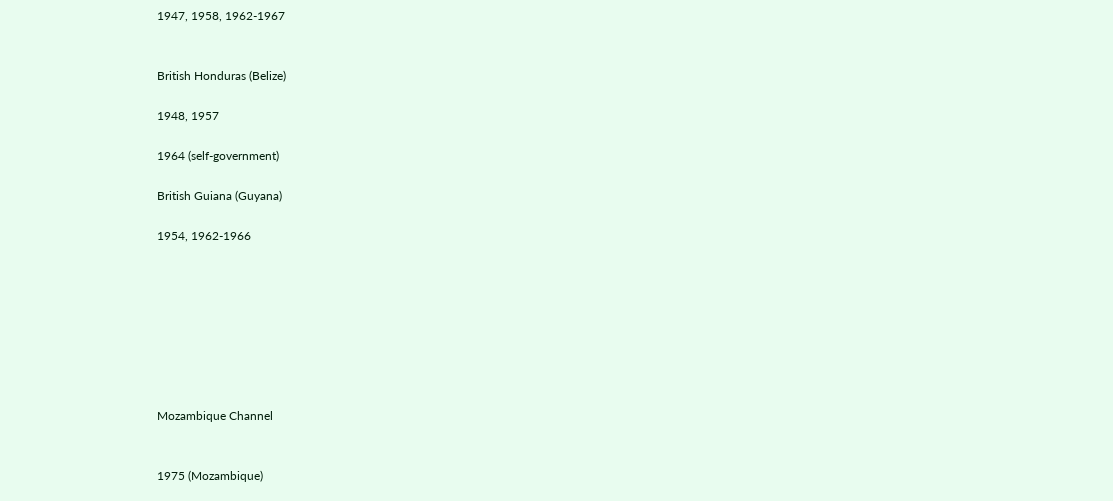1947, 1958, 1962-1967


British Honduras (Belize)

1948, 1957

1964 (self-government)

British Guiana (Guyana)

1954, 1962-1966








Mozambique Channel


1975 (Mozambique)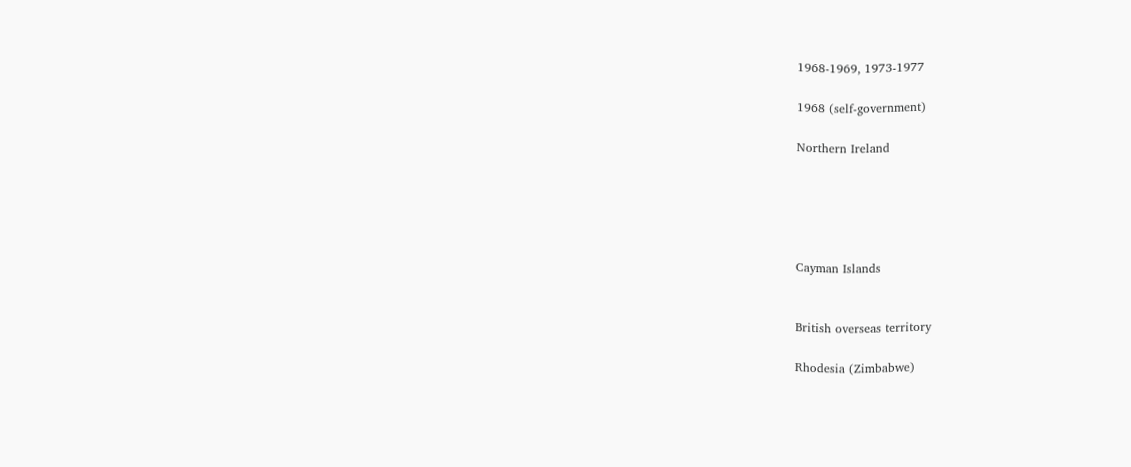1968-1969, 1973-1977

1968 (self-government)

Northern Ireland





Cayman Islands


British overseas territory

Rhodesia (Zimbabwe)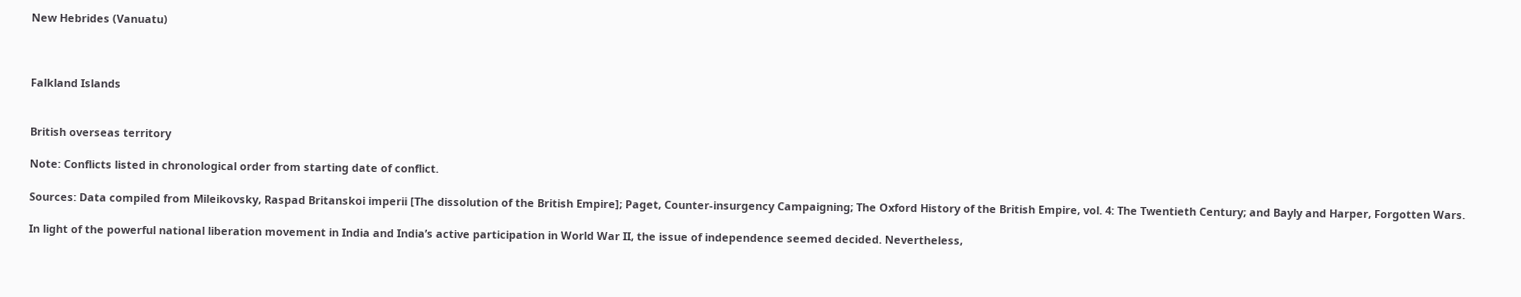New Hebrides (Vanuatu)



Falkland Islands


British overseas territory

Note: Conflicts listed in chronological order from starting date of conflict.

Sources: Data compiled from Mileikovsky, Raspad Britanskoi imperii [The dissolution of the British Empire]; Paget, Counter-insurgency Campaigning; The Oxford History of the British Empire, vol. 4: The Twentieth Century; and Bayly and Harper, Forgotten Wars.

In light of the powerful national liberation movement in India and India’s active participation in World War II, the issue of independence seemed decided. Nevertheless,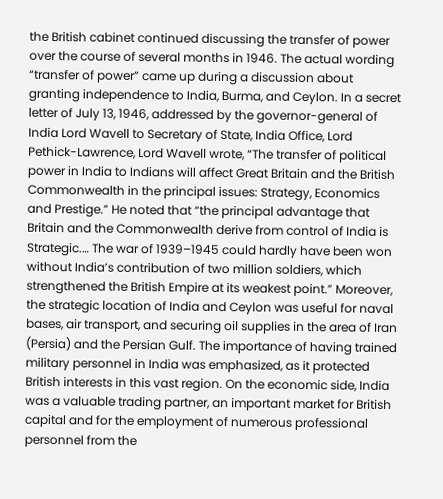the British cabinet continued discussing the transfer of power over the course of several months in 1946. The actual wording “transfer of power” came up during a discussion about granting independence to India, Burma, and Ceylon. In a secret letter of July 13, 1946, addressed by the governor-general of India Lord Wavell to Secretary of State, India Office, Lord Pethick-Lawrence, Lord Wavell wrote, “The transfer of political power in India to Indians will affect Great Britain and the British Commonwealth in the principal issues: Strategy, Economics and Prestige.” He noted that “the principal advantage that Britain and the Commonwealth derive from control of India is Strategic.… The war of 1939–1945 could hardly have been won without India’s contribution of two million soldiers, which strengthened the British Empire at its weakest point.” Moreover, the strategic location of India and Ceylon was useful for naval bases, air transport, and securing oil supplies in the area of Iran (Persia) and the Persian Gulf. The importance of having trained military personnel in India was emphasized, as it protected British interests in this vast region. On the economic side, India was a valuable trading partner, an important market for British capital and for the employment of numerous professional personnel from the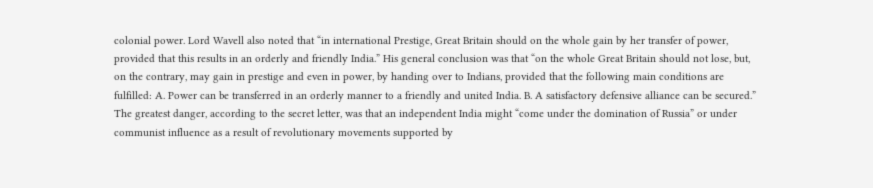colonial power. Lord Wavell also noted that “in international Prestige, Great Britain should on the whole gain by her transfer of power, provided that this results in an orderly and friendly India.” His general conclusion was that “on the whole Great Britain should not lose, but, on the contrary, may gain in prestige and even in power, by handing over to Indians, provided that the following main conditions are fulfilled: A. Power can be transferred in an orderly manner to a friendly and united India. B. A satisfactory defensive alliance can be secured.” The greatest danger, according to the secret letter, was that an independent India might “come under the domination of Russia” or under communist influence as a result of revolutionary movements supported by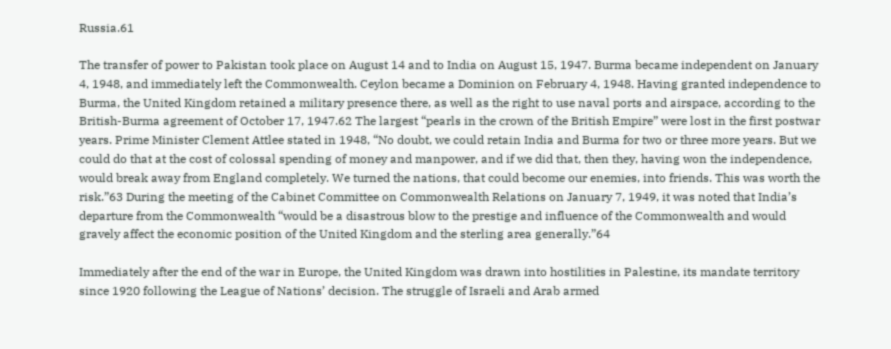Russia.61

The transfer of power to Pakistan took place on August 14 and to India on August 15, 1947. Burma became independent on January 4, 1948, and immediately left the Commonwealth. Ceylon became a Dominion on February 4, 1948. Having granted independence to Burma, the United Kingdom retained a military presence there, as well as the right to use naval ports and airspace, according to the British-Burma agreement of October 17, 1947.62 The largest “pearls in the crown of the British Empire” were lost in the first postwar years. Prime Minister Clement Attlee stated in 1948, “No doubt, we could retain India and Burma for two or three more years. But we could do that at the cost of colossal spending of money and manpower, and if we did that, then they, having won the independence, would break away from England completely. We turned the nations, that could become our enemies, into friends. This was worth the risk.”63 During the meeting of the Cabinet Committee on Commonwealth Relations on January 7, 1949, it was noted that India’s departure from the Commonwealth “would be a disastrous blow to the prestige and influence of the Commonwealth and would gravely affect the economic position of the United Kingdom and the sterling area generally.”64

Immediately after the end of the war in Europe, the United Kingdom was drawn into hostilities in Palestine, its mandate territory since 1920 following the League of Nations’ decision. The struggle of Israeli and Arab armed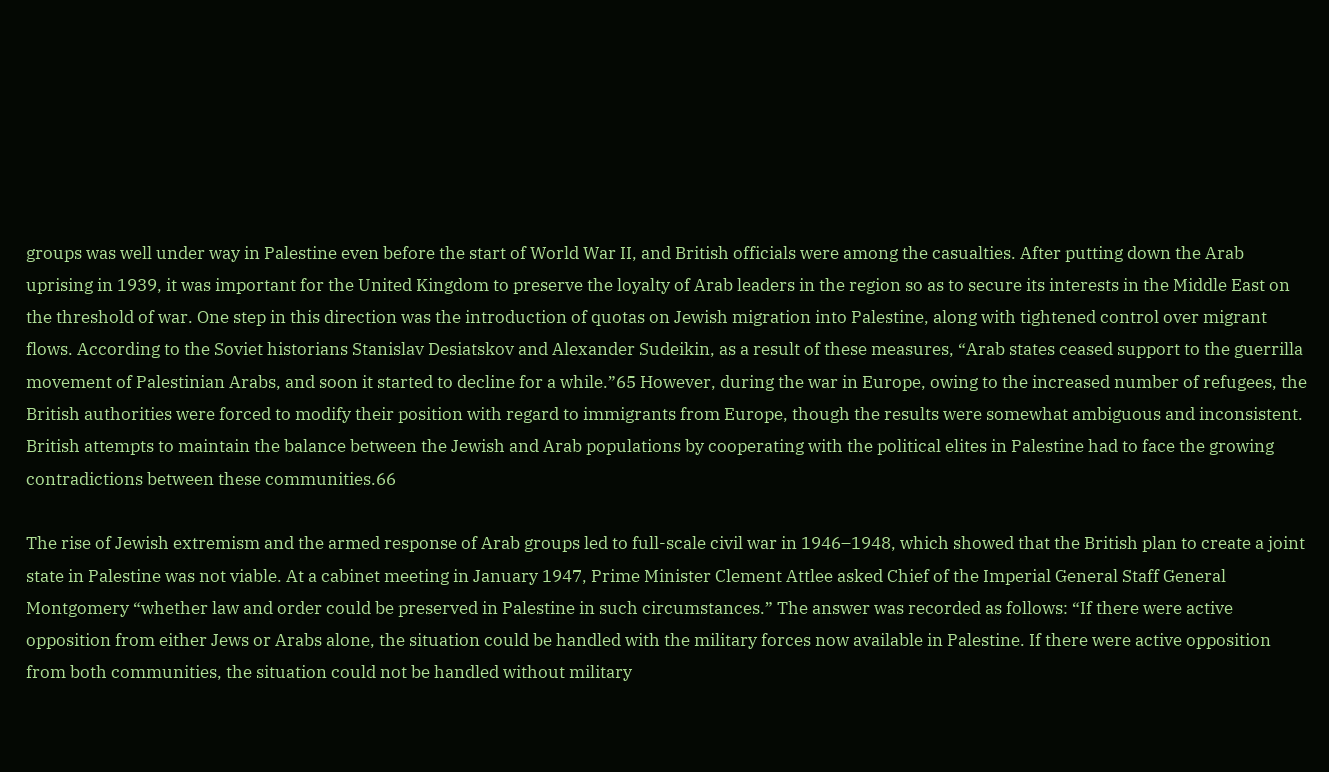groups was well under way in Palestine even before the start of World War II, and British officials were among the casualties. After putting down the Arab uprising in 1939, it was important for the United Kingdom to preserve the loyalty of Arab leaders in the region so as to secure its interests in the Middle East on the threshold of war. One step in this direction was the introduction of quotas on Jewish migration into Palestine, along with tightened control over migrant flows. According to the Soviet historians Stanislav Desiatskov and Alexander Sudeikin, as a result of these measures, “Arab states ceased support to the guerrilla movement of Palestinian Arabs, and soon it started to decline for a while.”65 However, during the war in Europe, owing to the increased number of refugees, the British authorities were forced to modify their position with regard to immigrants from Europe, though the results were somewhat ambiguous and inconsistent. British attempts to maintain the balance between the Jewish and Arab populations by cooperating with the political elites in Palestine had to face the growing contradictions between these communities.66

The rise of Jewish extremism and the armed response of Arab groups led to full-scale civil war in 1946–1948, which showed that the British plan to create a joint state in Palestine was not viable. At a cabinet meeting in January 1947, Prime Minister Clement Attlee asked Chief of the Imperial General Staff General Montgomery “whether law and order could be preserved in Palestine in such circumstances.” The answer was recorded as follows: “If there were active opposition from either Jews or Arabs alone, the situation could be handled with the military forces now available in Palestine. If there were active opposition from both communities, the situation could not be handled without military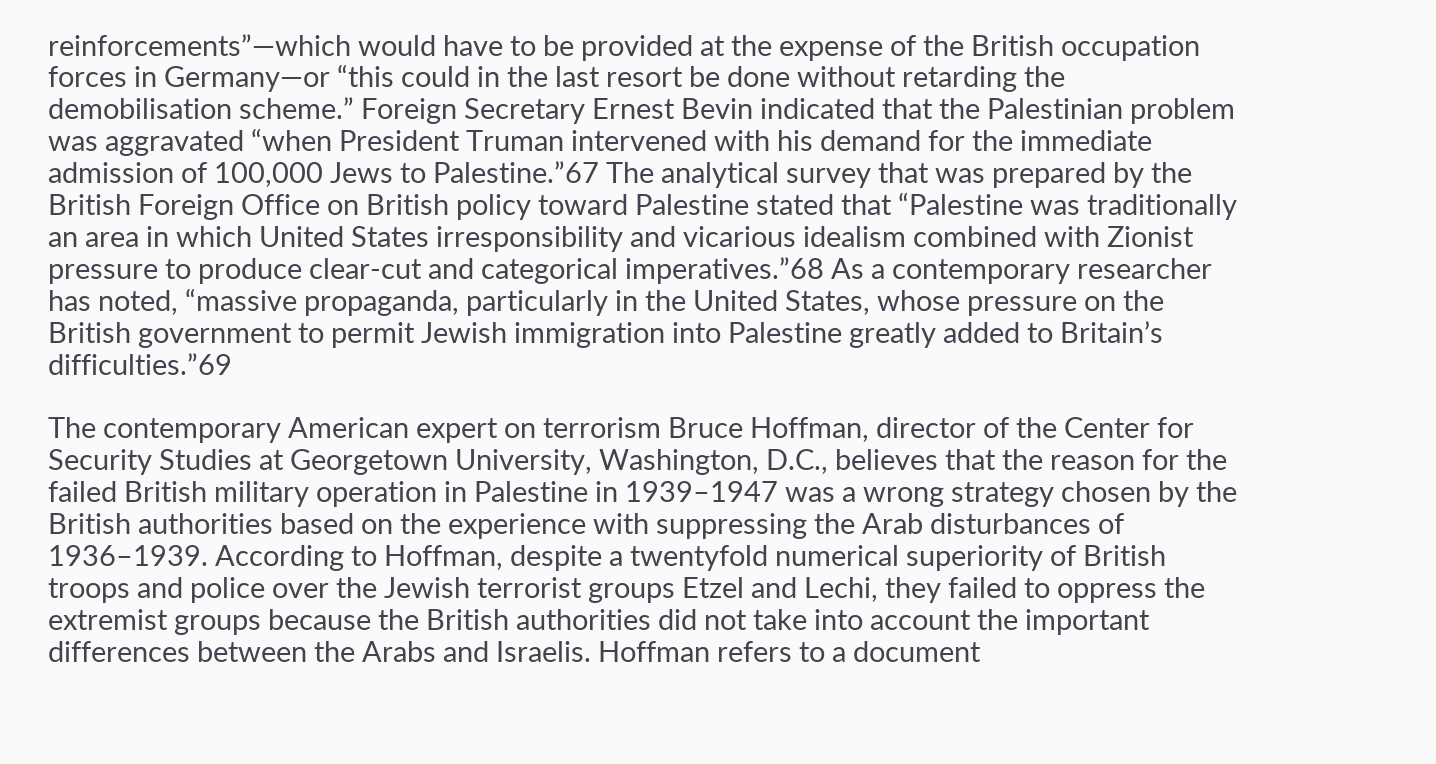reinforcements”—which would have to be provided at the expense of the British occupation forces in Germany—or “this could in the last resort be done without retarding the demobilisation scheme.” Foreign Secretary Ernest Bevin indicated that the Palestinian problem was aggravated “when President Truman intervened with his demand for the immediate admission of 100,000 Jews to Palestine.”67 The analytical survey that was prepared by the British Foreign Office on British policy toward Palestine stated that “Palestine was traditionally an area in which United States irresponsibility and vicarious idealism combined with Zionist pressure to produce clear-cut and categorical imperatives.”68 As a contemporary researcher has noted, “massive propaganda, particularly in the United States, whose pressure on the British government to permit Jewish immigration into Palestine greatly added to Britain’s difficulties.”69

The contemporary American expert on terrorism Bruce Hoffman, director of the Center for Security Studies at Georgetown University, Washington, D.C., believes that the reason for the failed British military operation in Palestine in 1939–1947 was a wrong strategy chosen by the British authorities based on the experience with suppressing the Arab disturbances of 1936–1939. According to Hoffman, despite a twentyfold numerical superiority of British troops and police over the Jewish terrorist groups Etzel and Lechi, they failed to oppress the extremist groups because the British authorities did not take into account the important differences between the Arabs and Israelis. Hoffman refers to a document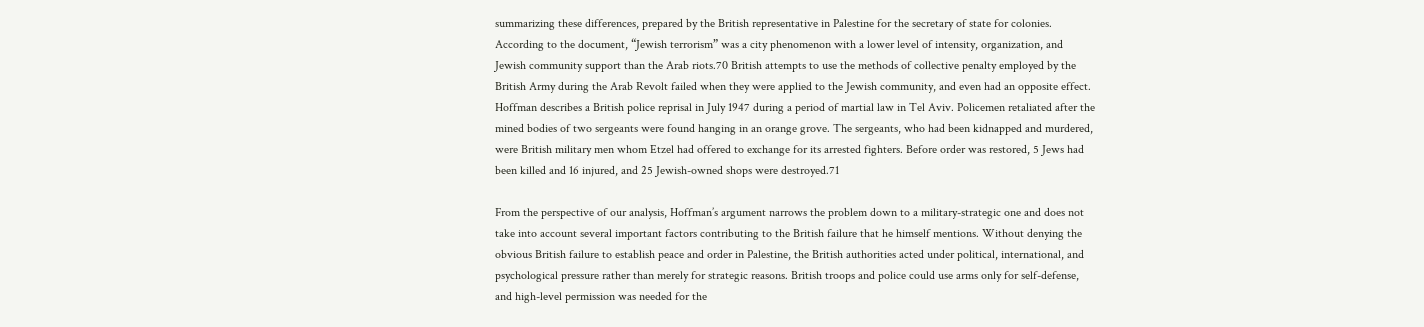summarizing these differences, prepared by the British representative in Palestine for the secretary of state for colonies. According to the document, “Jewish terrorism” was a city phenomenon with a lower level of intensity, organization, and Jewish community support than the Arab riots.70 British attempts to use the methods of collective penalty employed by the British Army during the Arab Revolt failed when they were applied to the Jewish community, and even had an opposite effect. Hoffman describes a British police reprisal in July 1947 during a period of martial law in Tel Aviv. Policemen retaliated after the mined bodies of two sergeants were found hanging in an orange grove. The sergeants, who had been kidnapped and murdered, were British military men whom Etzel had offered to exchange for its arrested fighters. Before order was restored, 5 Jews had been killed and 16 injured, and 25 Jewish-owned shops were destroyed.71

From the perspective of our analysis, Hoffman’s argument narrows the problem down to a military-strategic one and does not take into account several important factors contributing to the British failure that he himself mentions. Without denying the obvious British failure to establish peace and order in Palestine, the British authorities acted under political, international, and psychological pressure rather than merely for strategic reasons. British troops and police could use arms only for self-defense, and high-level permission was needed for the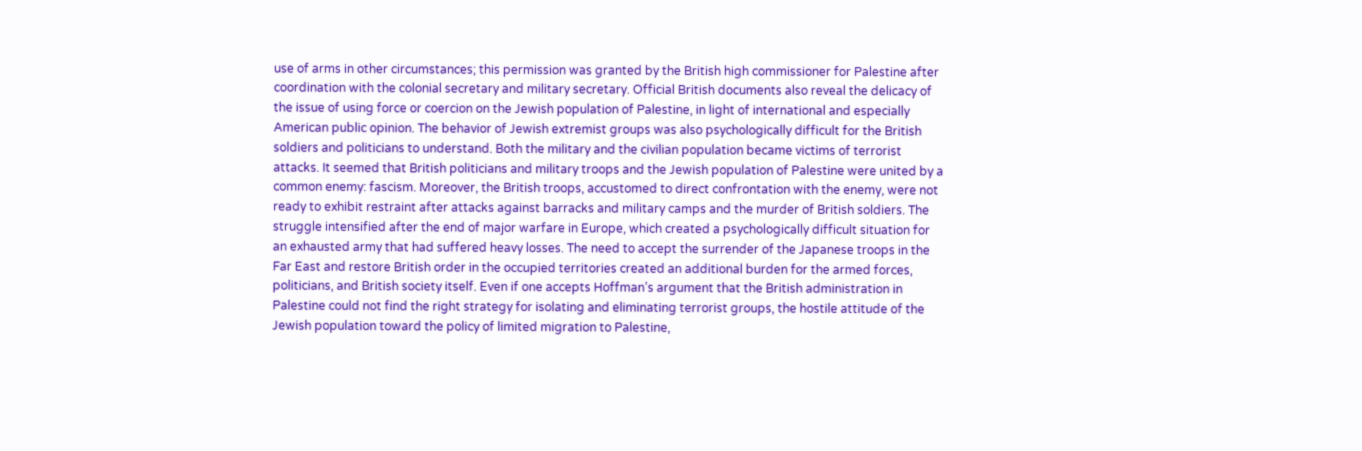use of arms in other circumstances; this permission was granted by the British high commissioner for Palestine after coordination with the colonial secretary and military secretary. Official British documents also reveal the delicacy of the issue of using force or coercion on the Jewish population of Palestine, in light of international and especially American public opinion. The behavior of Jewish extremist groups was also psychologically difficult for the British soldiers and politicians to understand. Both the military and the civilian population became victims of terrorist attacks. It seemed that British politicians and military troops and the Jewish population of Palestine were united by a common enemy: fascism. Moreover, the British troops, accustomed to direct confrontation with the enemy, were not ready to exhibit restraint after attacks against barracks and military camps and the murder of British soldiers. The struggle intensified after the end of major warfare in Europe, which created a psychologically difficult situation for an exhausted army that had suffered heavy losses. The need to accept the surrender of the Japanese troops in the Far East and restore British order in the occupied territories created an additional burden for the armed forces, politicians, and British society itself. Even if one accepts Hoffman’s argument that the British administration in Palestine could not find the right strategy for isolating and eliminating terrorist groups, the hostile attitude of the Jewish population toward the policy of limited migration to Palestine,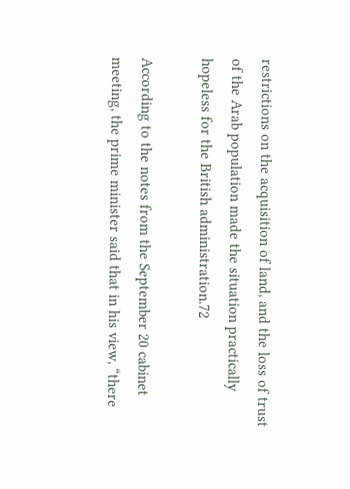restrictions on the acquisition of land, and the loss of trust of the Arab population made the situation practically hopeless for the British administration.72

According to the notes from the September 20 cabinet meeting, the prime minister said that in his view, “there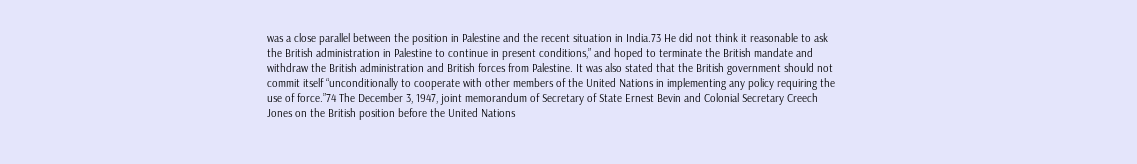was a close parallel between the position in Palestine and the recent situation in India.73 He did not think it reasonable to ask the British administration in Palestine to continue in present conditions,” and hoped to terminate the British mandate and withdraw the British administration and British forces from Palestine. It was also stated that the British government should not commit itself “unconditionally to cooperate with other members of the United Nations in implementing any policy requiring the use of force.”74 The December 3, 1947, joint memorandum of Secretary of State Ernest Bevin and Colonial Secretary Creech Jones on the British position before the United Nations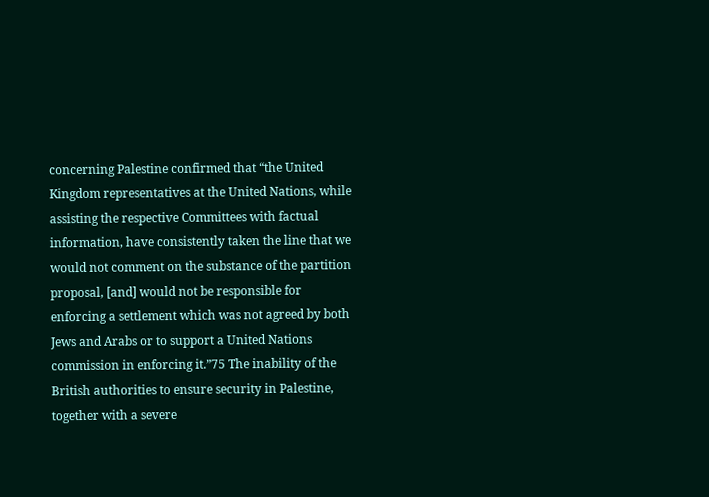concerning Palestine confirmed that “the United Kingdom representatives at the United Nations, while assisting the respective Committees with factual information, have consistently taken the line that we would not comment on the substance of the partition proposal, [and] would not be responsible for enforcing a settlement which was not agreed by both Jews and Arabs or to support a United Nations commission in enforcing it.”75 The inability of the British authorities to ensure security in Palestine, together with a severe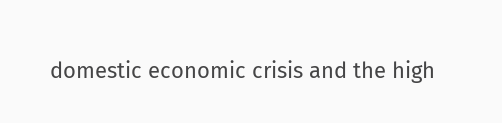domestic economic crisis and the high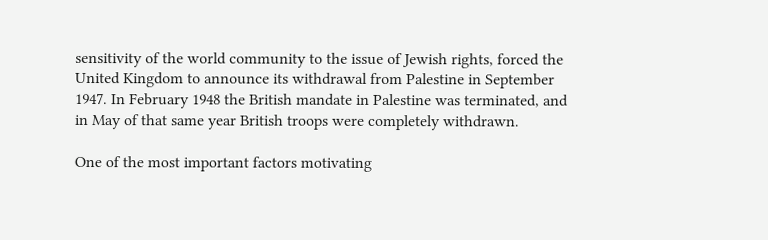sensitivity of the world community to the issue of Jewish rights, forced the United Kingdom to announce its withdrawal from Palestine in September 1947. In February 1948 the British mandate in Palestine was terminated, and in May of that same year British troops were completely withdrawn.

One of the most important factors motivating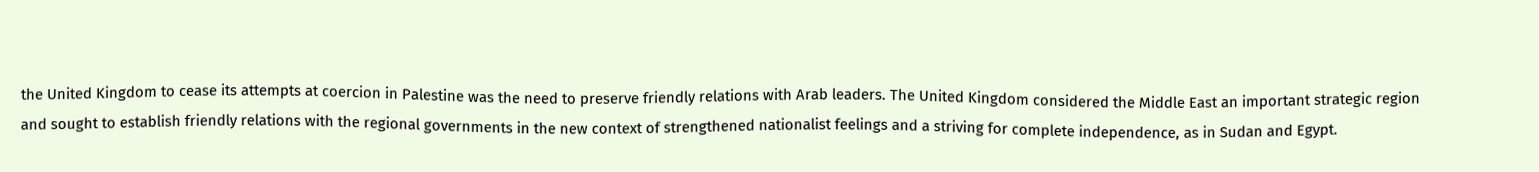the United Kingdom to cease its attempts at coercion in Palestine was the need to preserve friendly relations with Arab leaders. The United Kingdom considered the Middle East an important strategic region and sought to establish friendly relations with the regional governments in the new context of strengthened nationalist feelings and a striving for complete independence, as in Sudan and Egypt.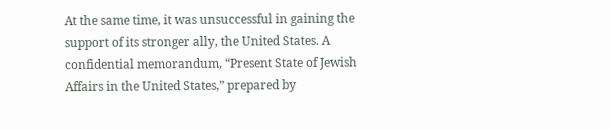At the same time, it was unsuccessful in gaining the support of its stronger ally, the United States. A confidential memorandum, “Present State of Jewish Affairs in the United States,” prepared by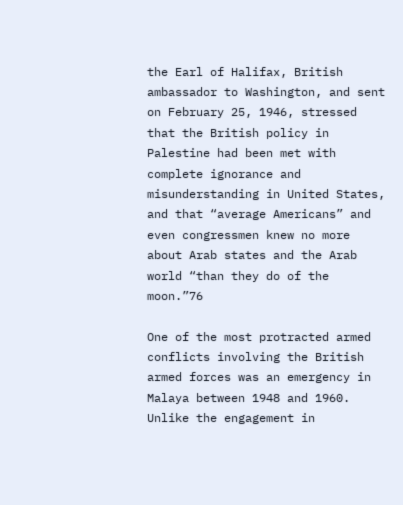the Earl of Halifax, British ambassador to Washington, and sent on February 25, 1946, stressed that the British policy in Palestine had been met with complete ignorance and misunderstanding in United States, and that “average Americans” and even congressmen knew no more about Arab states and the Arab world “than they do of the moon.”76

One of the most protracted armed conflicts involving the British armed forces was an emergency in Malaya between 1948 and 1960. Unlike the engagement in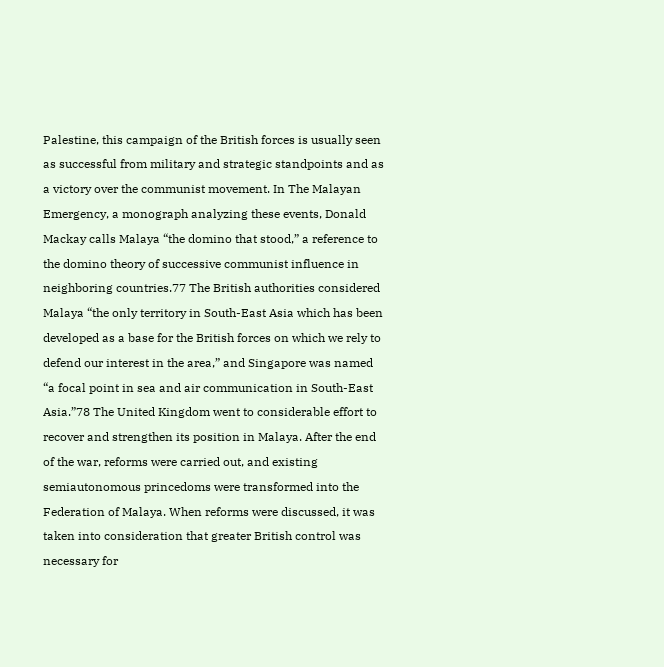Palestine, this campaign of the British forces is usually seen as successful from military and strategic standpoints and as a victory over the communist movement. In The Malayan Emergency, a monograph analyzing these events, Donald Mackay calls Malaya “the domino that stood,” a reference to the domino theory of successive communist influence in neighboring countries.77 The British authorities considered Malaya “the only territory in South-East Asia which has been developed as a base for the British forces on which we rely to defend our interest in the area,” and Singapore was named “a focal point in sea and air communication in South-East Asia.”78 The United Kingdom went to considerable effort to recover and strengthen its position in Malaya. After the end of the war, reforms were carried out, and existing semiautonomous princedoms were transformed into the Federation of Malaya. When reforms were discussed, it was taken into consideration that greater British control was necessary for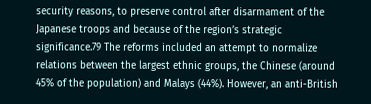security reasons, to preserve control after disarmament of the Japanese troops and because of the region’s strategic significance.79 The reforms included an attempt to normalize relations between the largest ethnic groups, the Chinese (around 45% of the population) and Malays (44%). However, an anti-British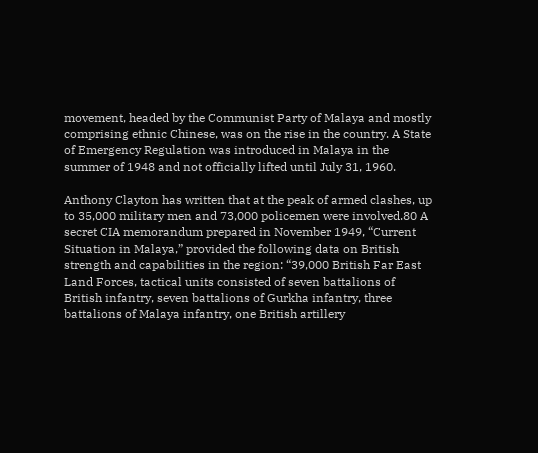movement, headed by the Communist Party of Malaya and mostly comprising ethnic Chinese, was on the rise in the country. A State of Emergency Regulation was introduced in Malaya in the summer of 1948 and not officially lifted until July 31, 1960.

Anthony Clayton has written that at the peak of armed clashes, up to 35,000 military men and 73,000 policemen were involved.80 A secret CIA memorandum prepared in November 1949, “Current Situation in Malaya,” provided the following data on British strength and capabilities in the region: “39,000 British Far East Land Forces, tactical units consisted of seven battalions of British infantry, seven battalions of Gurkha infantry, three battalions of Malaya infantry, one British artillery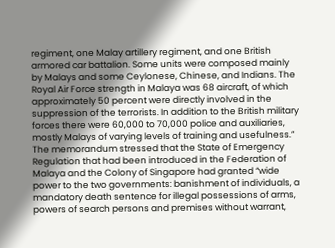regiment, one Malay artillery regiment, and one British armored car battalion. Some units were composed mainly by Malays and some Ceylonese, Chinese, and Indians. The Royal Air Force strength in Malaya was 68 aircraft, of which approximately 50 percent were directly involved in the suppression of the terrorists. In addition to the British military forces there were 60,000 to 70,000 police and auxiliaries, mostly Malays of varying levels of training and usefulness.” The memorandum stressed that the State of Emergency Regulation that had been introduced in the Federation of Malaya and the Colony of Singapore had granted “wide power to the two governments: banishment of individuals, a mandatory death sentence for illegal possessions of arms, powers of search persons and premises without warrant,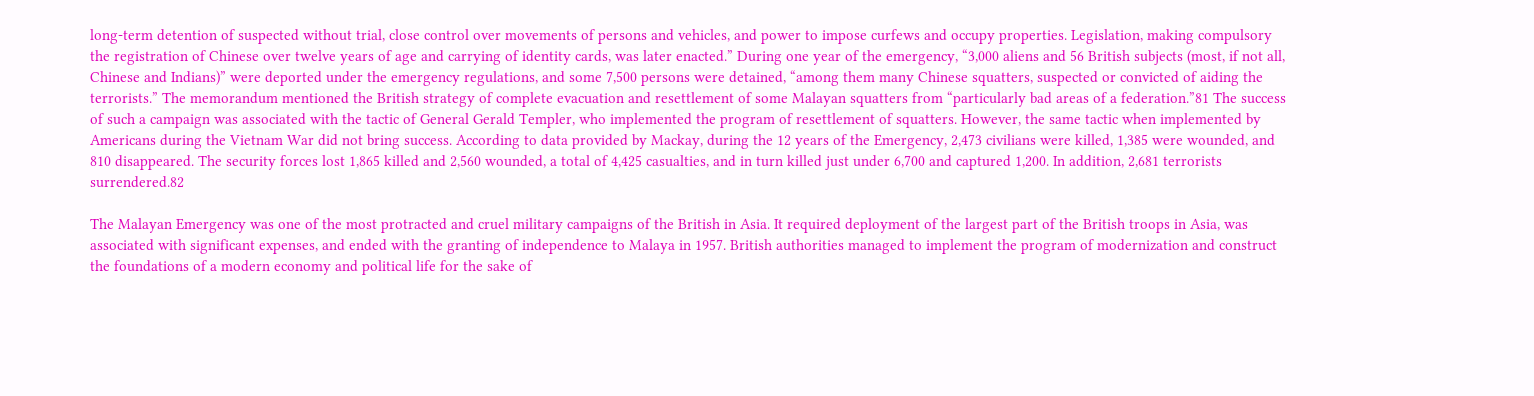long-term detention of suspected without trial, close control over movements of persons and vehicles, and power to impose curfews and occupy properties. Legislation, making compulsory the registration of Chinese over twelve years of age and carrying of identity cards, was later enacted.” During one year of the emergency, “3,000 aliens and 56 British subjects (most, if not all, Chinese and Indians)” were deported under the emergency regulations, and some 7,500 persons were detained, “among them many Chinese squatters, suspected or convicted of aiding the terrorists.” The memorandum mentioned the British strategy of complete evacuation and resettlement of some Malayan squatters from “particularly bad areas of a federation.”81 The success of such a campaign was associated with the tactic of General Gerald Templer, who implemented the program of resettlement of squatters. However, the same tactic when implemented by Americans during the Vietnam War did not bring success. According to data provided by Mackay, during the 12 years of the Emergency, 2,473 civilians were killed, 1,385 were wounded, and 810 disappeared. The security forces lost 1,865 killed and 2,560 wounded, a total of 4,425 casualties, and in turn killed just under 6,700 and captured 1,200. In addition, 2,681 terrorists surrendered.82

The Malayan Emergency was one of the most protracted and cruel military campaigns of the British in Asia. It required deployment of the largest part of the British troops in Asia, was associated with significant expenses, and ended with the granting of independence to Malaya in 1957. British authorities managed to implement the program of modernization and construct the foundations of a modern economy and political life for the sake of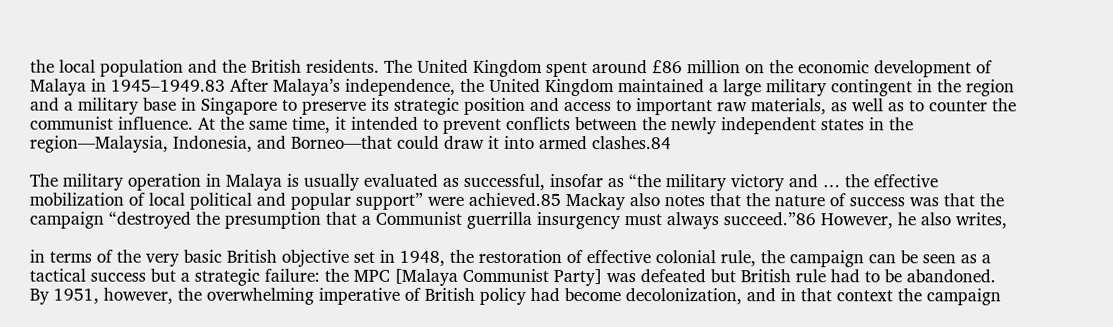the local population and the British residents. The United Kingdom spent around £86 million on the economic development of Malaya in 1945–1949.83 After Malaya’s independence, the United Kingdom maintained a large military contingent in the region and a military base in Singapore to preserve its strategic position and access to important raw materials, as well as to counter the communist influence. At the same time, it intended to prevent conflicts between the newly independent states in the region—Malaysia, Indonesia, and Borneo—that could draw it into armed clashes.84

The military operation in Malaya is usually evaluated as successful, insofar as “the military victory and … the effective mobilization of local political and popular support” were achieved.85 Mackay also notes that the nature of success was that the campaign “destroyed the presumption that a Communist guerrilla insurgency must always succeed.”86 However, he also writes,

in terms of the very basic British objective set in 1948, the restoration of effective colonial rule, the campaign can be seen as a tactical success but a strategic failure: the MPC [Malaya Communist Party] was defeated but British rule had to be abandoned. By 1951, however, the overwhelming imperative of British policy had become decolonization, and in that context the campaign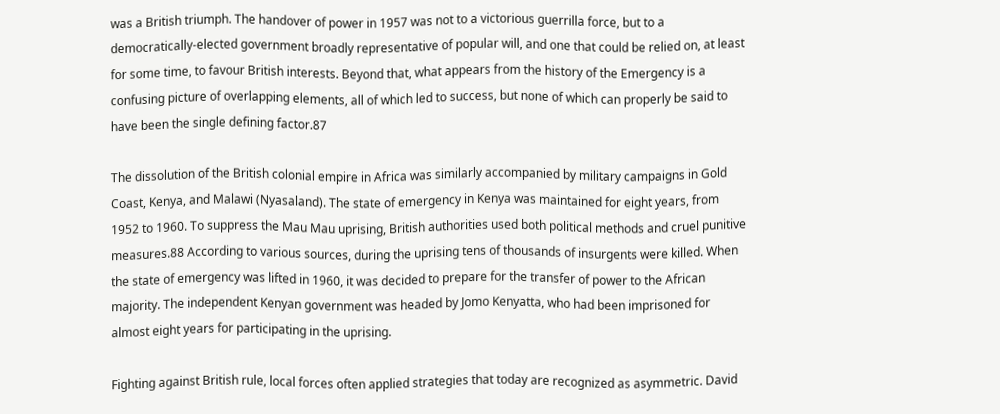was a British triumph. The handover of power in 1957 was not to a victorious guerrilla force, but to a democratically-elected government broadly representative of popular will, and one that could be relied on, at least for some time, to favour British interests. Beyond that, what appears from the history of the Emergency is a confusing picture of overlapping elements, all of which led to success, but none of which can properly be said to have been the single defining factor.87

The dissolution of the British colonial empire in Africa was similarly accompanied by military campaigns in Gold Coast, Kenya, and Malawi (Nyasaland). The state of emergency in Kenya was maintained for eight years, from 1952 to 1960. To suppress the Mau Mau uprising, British authorities used both political methods and cruel punitive measures.88 According to various sources, during the uprising tens of thousands of insurgents were killed. When the state of emergency was lifted in 1960, it was decided to prepare for the transfer of power to the African majority. The independent Kenyan government was headed by Jomo Kenyatta, who had been imprisoned for almost eight years for participating in the uprising.

Fighting against British rule, local forces often applied strategies that today are recognized as asymmetric. David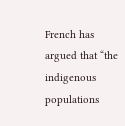French has argued that “the indigenous populations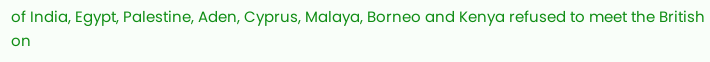of India, Egypt, Palestine, Aden, Cyprus, Malaya, Borneo and Kenya refused to meet the British on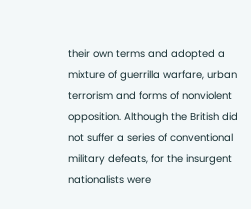their own terms and adopted a mixture of guerrilla warfare, urban terrorism and forms of nonviolent opposition. Although the British did not suffer a series of conventional military defeats, for the insurgent nationalists were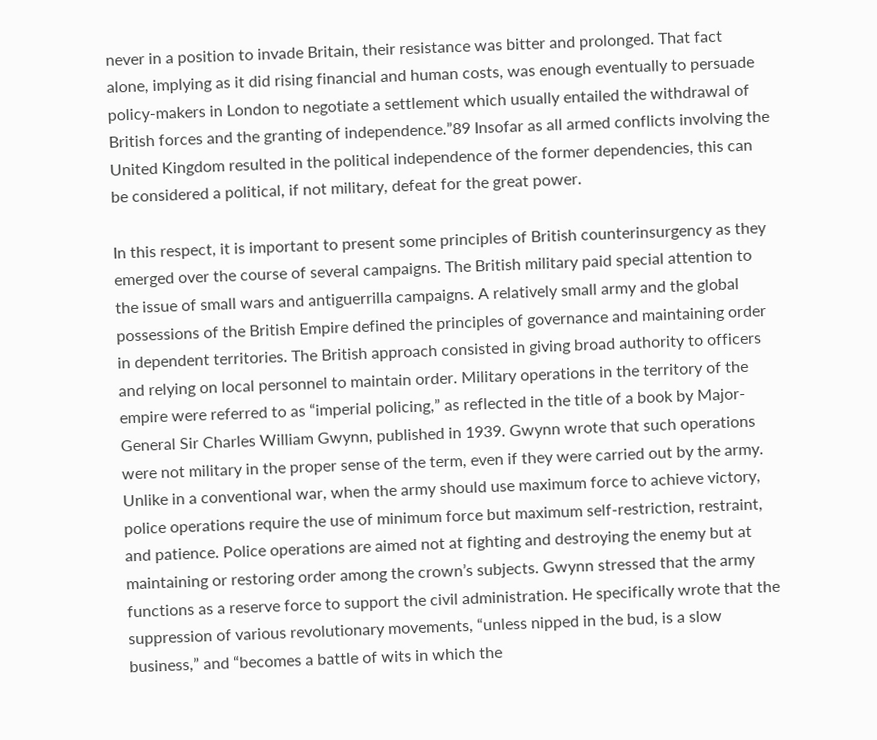never in a position to invade Britain, their resistance was bitter and prolonged. That fact alone, implying as it did rising financial and human costs, was enough eventually to persuade policy-makers in London to negotiate a settlement which usually entailed the withdrawal of British forces and the granting of independence.”89 Insofar as all armed conflicts involving the United Kingdom resulted in the political independence of the former dependencies, this can be considered a political, if not military, defeat for the great power.

In this respect, it is important to present some principles of British counterinsurgency as they emerged over the course of several campaigns. The British military paid special attention to the issue of small wars and antiguerrilla campaigns. A relatively small army and the global possessions of the British Empire defined the principles of governance and maintaining order in dependent territories. The British approach consisted in giving broad authority to officers and relying on local personnel to maintain order. Military operations in the territory of the empire were referred to as “imperial policing,” as reflected in the title of a book by Major-General Sir Charles William Gwynn, published in 1939. Gwynn wrote that such operations were not military in the proper sense of the term, even if they were carried out by the army. Unlike in a conventional war, when the army should use maximum force to achieve victory, police operations require the use of minimum force but maximum self-restriction, restraint, and patience. Police operations are aimed not at fighting and destroying the enemy but at maintaining or restoring order among the crown’s subjects. Gwynn stressed that the army functions as a reserve force to support the civil administration. He specifically wrote that the suppression of various revolutionary movements, “unless nipped in the bud, is a slow business,” and “becomes a battle of wits in which the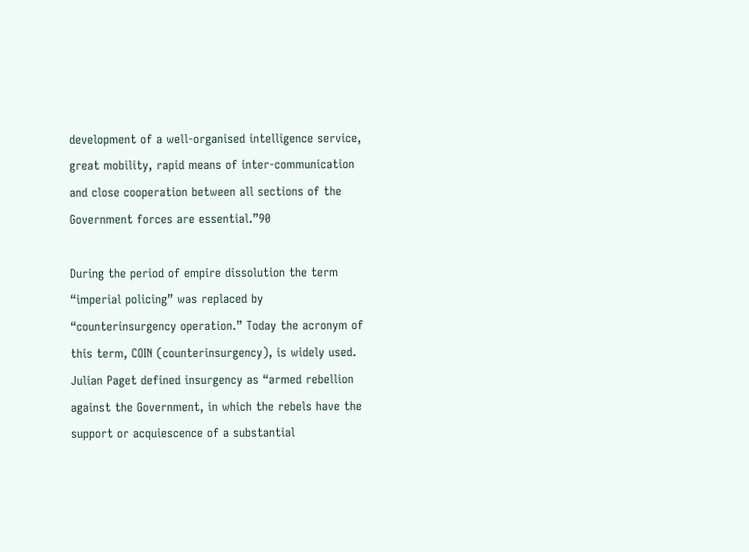development of a well-organised intelligence service, great mobility, rapid means of inter-communication and close cooperation between all sections of the Government forces are essential.”90

During the period of empire dissolution the term “imperial policing” was replaced by “counterinsurgency operation.” Today the acronym of this term, COIN (counterinsurgency), is widely used. Julian Paget defined insurgency as “armed rebellion against the Government, in which the rebels have the support or acquiescence of a substantial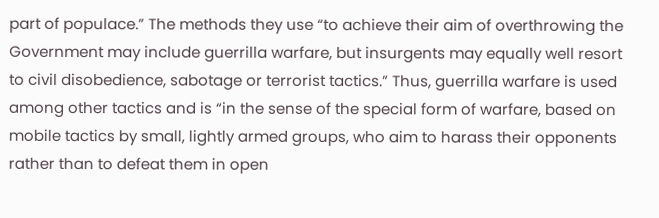part of populace.” The methods they use “to achieve their aim of overthrowing the Government may include guerrilla warfare, but insurgents may equally well resort to civil disobedience, sabotage or terrorist tactics.” Thus, guerrilla warfare is used among other tactics and is “in the sense of the special form of warfare, based on mobile tactics by small, lightly armed groups, who aim to harass their opponents rather than to defeat them in open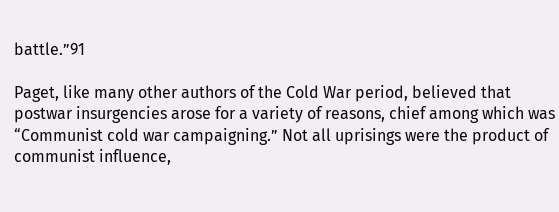battle.”91

Paget, like many other authors of the Cold War period, believed that postwar insurgencies arose for a variety of reasons, chief among which was “Communist cold war campaigning.” Not all uprisings were the product of communist influence,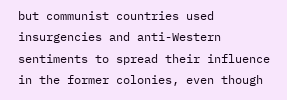but communist countries used insurgencies and anti-Western sentiments to spread their influence in the former colonies, even though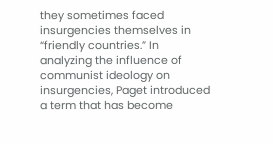they sometimes faced insurgencies themselves in “friendly countries.” In analyzing the influence of communist ideology on insurgencies, Paget introduced a term that has become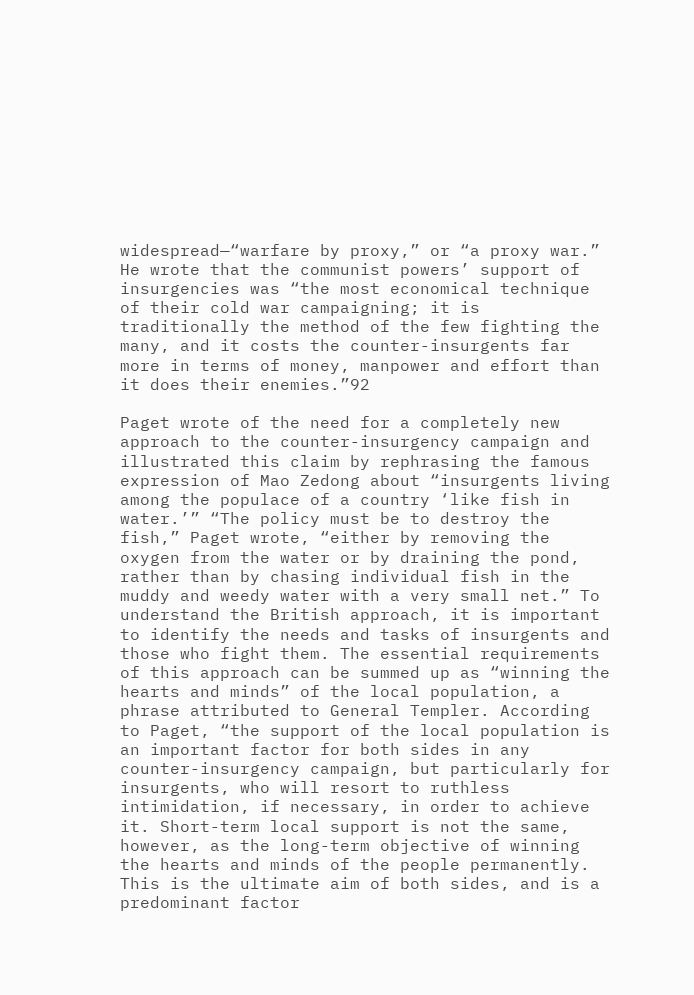widespread—“warfare by proxy,” or “a proxy war.” He wrote that the communist powers’ support of insurgencies was “the most economical technique of their cold war campaigning; it is traditionally the method of the few fighting the many, and it costs the counter-insurgents far more in terms of money, manpower and effort than it does their enemies.”92

Paget wrote of the need for a completely new approach to the counter-insurgency campaign and illustrated this claim by rephrasing the famous expression of Mao Zedong about “insurgents living among the populace of a country ‘like fish in water.’” “The policy must be to destroy the fish,” Paget wrote, “either by removing the oxygen from the water or by draining the pond, rather than by chasing individual fish in the muddy and weedy water with a very small net.” To understand the British approach, it is important to identify the needs and tasks of insurgents and those who fight them. The essential requirements of this approach can be summed up as “winning the hearts and minds” of the local population, a phrase attributed to General Templer. According to Paget, “the support of the local population is an important factor for both sides in any counter-insurgency campaign, but particularly for insurgents, who will resort to ruthless intimidation, if necessary, in order to achieve it. Short-term local support is not the same, however, as the long-term objective of winning the hearts and minds of the people permanently. This is the ultimate aim of both sides, and is a predominant factor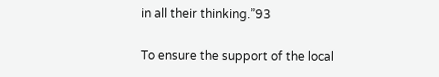in all their thinking.”93

To ensure the support of the local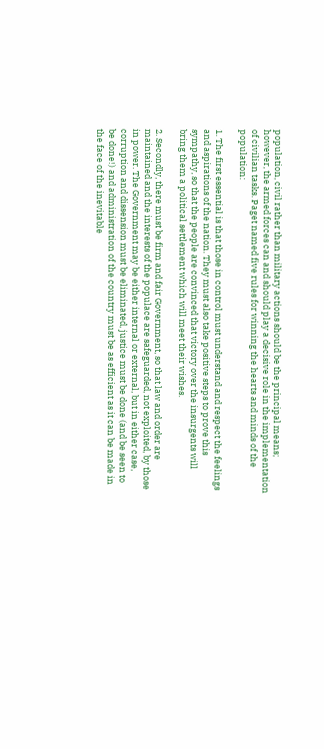population, civil rather than military actions should be the principal means; however, the armed forces can and should play a decisive role in the implementation of civilian tasks. Paget named five rules for winning the hearts and minds of the population:

1. The first essential is that those in control must understand and respect the feelings and aspirations of the nation. They must also take positive steps to prove this sympathy, so that the people are convinced that victory over the insurgents will bring them a political settlement which will meet their wishes.

2. Secondly, there must be firm and fair Government, so that law and order are maintained and the interests of the populace are safeguarded, not exploited, by those in power. The Government may be either internal or external, but in either case, corruption and dissension must be eliminated, justice must be done (and be seen to be done!) and administration of the country must be as efficient as it can be made in the face of the inevitable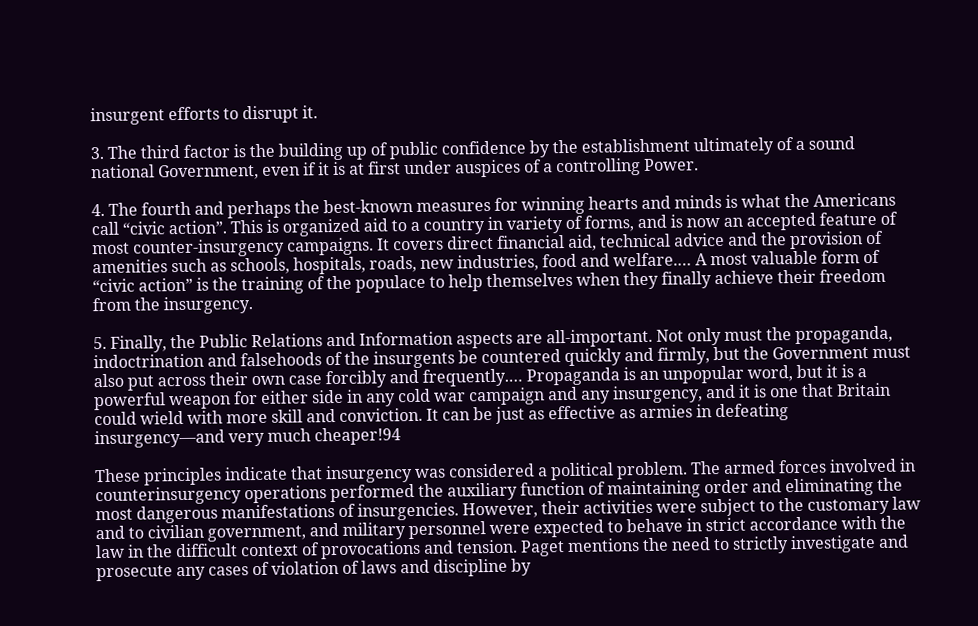insurgent efforts to disrupt it.

3. The third factor is the building up of public confidence by the establishment ultimately of a sound national Government, even if it is at first under auspices of a controlling Power.

4. The fourth and perhaps the best-known measures for winning hearts and minds is what the Americans call “civic action”. This is organized aid to a country in variety of forms, and is now an accepted feature of most counter-insurgency campaigns. It covers direct financial aid, technical advice and the provision of amenities such as schools, hospitals, roads, new industries, food and welfare.… A most valuable form of “civic action” is the training of the populace to help themselves when they finally achieve their freedom from the insurgency.

5. Finally, the Public Relations and Information aspects are all-important. Not only must the propaganda, indoctrination and falsehoods of the insurgents be countered quickly and firmly, but the Government must also put across their own case forcibly and frequently.… Propaganda is an unpopular word, but it is a powerful weapon for either side in any cold war campaign and any insurgency, and it is one that Britain could wield with more skill and conviction. It can be just as effective as armies in defeating insurgency—and very much cheaper!94

These principles indicate that insurgency was considered a political problem. The armed forces involved in counterinsurgency operations performed the auxiliary function of maintaining order and eliminating the most dangerous manifestations of insurgencies. However, their activities were subject to the customary law and to civilian government, and military personnel were expected to behave in strict accordance with the law in the difficult context of provocations and tension. Paget mentions the need to strictly investigate and prosecute any cases of violation of laws and discipline by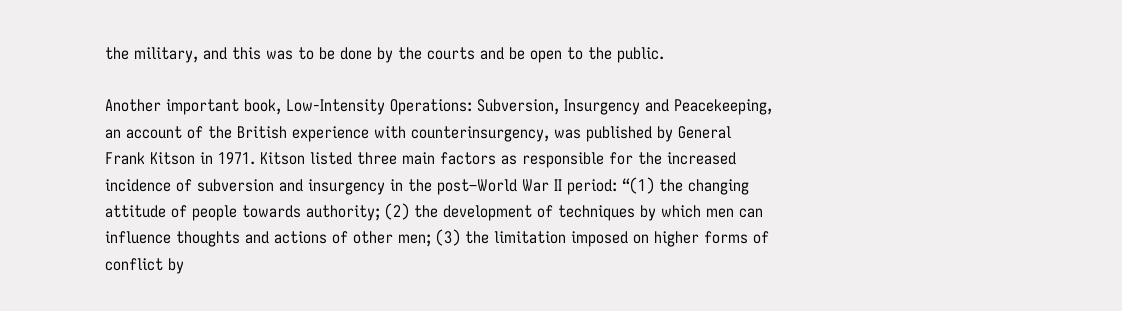the military, and this was to be done by the courts and be open to the public.

Another important book, Low-Intensity Operations: Subversion, Insurgency and Peacekeeping, an account of the British experience with counterinsurgency, was published by General Frank Kitson in 1971. Kitson listed three main factors as responsible for the increased incidence of subversion and insurgency in the post–World War II period: “(1) the changing attitude of people towards authority; (2) the development of techniques by which men can influence thoughts and actions of other men; (3) the limitation imposed on higher forms of conflict by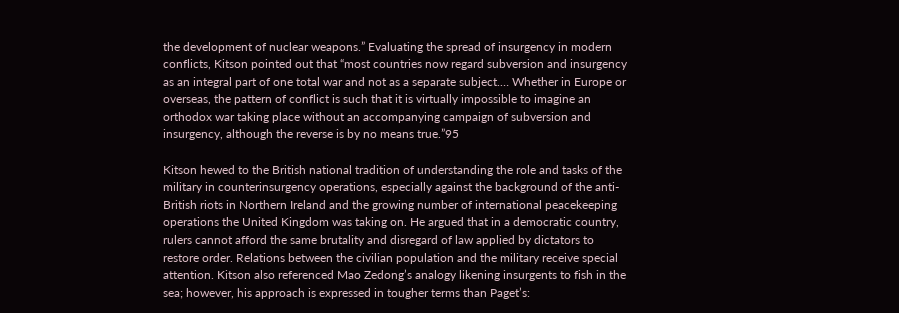the development of nuclear weapons.” Evaluating the spread of insurgency in modern conflicts, Kitson pointed out that “most countries now regard subversion and insurgency as an integral part of one total war and not as a separate subject.… Whether in Europe or overseas, the pattern of conflict is such that it is virtually impossible to imagine an orthodox war taking place without an accompanying campaign of subversion and insurgency, although the reverse is by no means true.”95

Kitson hewed to the British national tradition of understanding the role and tasks of the military in counterinsurgency operations, especially against the background of the anti-British riots in Northern Ireland and the growing number of international peacekeeping operations the United Kingdom was taking on. He argued that in a democratic country, rulers cannot afford the same brutality and disregard of law applied by dictators to restore order. Relations between the civilian population and the military receive special attention. Kitson also referenced Mao Zedong’s analogy likening insurgents to fish in the sea; however, his approach is expressed in tougher terms than Paget’s: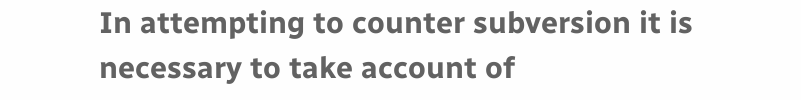In attempting to counter subversion it is necessary to take account of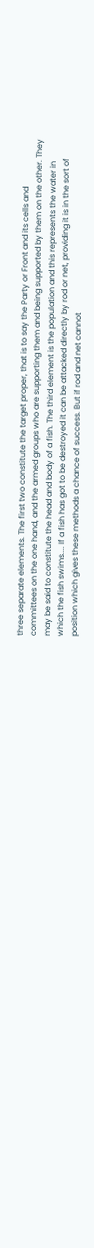three separate elements. The first two constitute the target proper, that is to say the Party or Front and its cells and committees on the one hand, and the armed groups who are supporting them and being supported by them on the other. They may be said to constitute the head and body of a fish. The third element is the population and this represents the water in which the fish swims.... If a fish has got to be destroyed it can be attacked directly by rod or net, providing it is in the sort of position which gives these methods a chance of success. But if rod and net cannot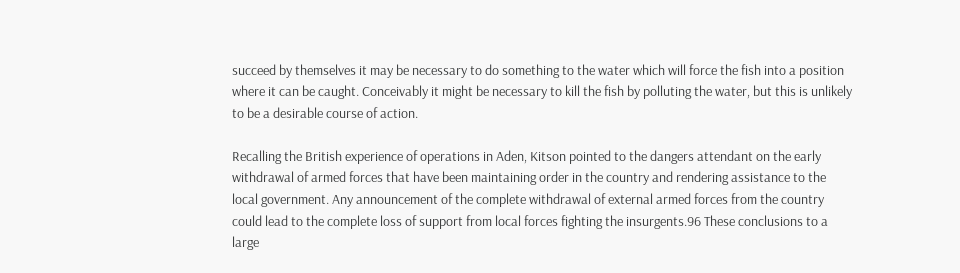succeed by themselves it may be necessary to do something to the water which will force the fish into a position where it can be caught. Conceivably it might be necessary to kill the fish by polluting the water, but this is unlikely to be a desirable course of action.

Recalling the British experience of operations in Aden, Kitson pointed to the dangers attendant on the early withdrawal of armed forces that have been maintaining order in the country and rendering assistance to the local government. Any announcement of the complete withdrawal of external armed forces from the country could lead to the complete loss of support from local forces fighting the insurgents.96 These conclusions to a large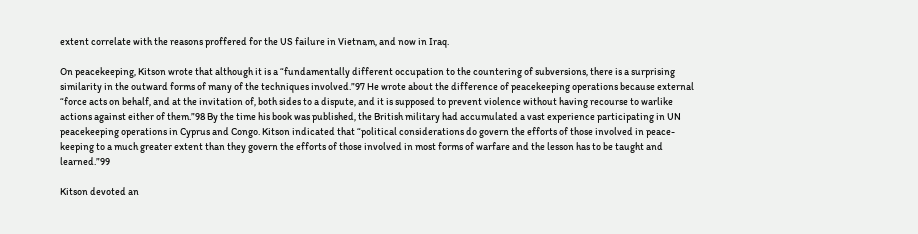extent correlate with the reasons proffered for the US failure in Vietnam, and now in Iraq.

On peacekeeping, Kitson wrote that although it is a “fundamentally different occupation to the countering of subversions, there is a surprising similarity in the outward forms of many of the techniques involved.”97 He wrote about the difference of peacekeeping operations because external “force acts on behalf, and at the invitation of, both sides to a dispute, and it is supposed to prevent violence without having recourse to warlike actions against either of them.”98 By the time his book was published, the British military had accumulated a vast experience participating in UN peacekeeping operations in Cyprus and Congo. Kitson indicated that “political considerations do govern the efforts of those involved in peace-keeping to a much greater extent than they govern the efforts of those involved in most forms of warfare and the lesson has to be taught and learned.”99

Kitson devoted an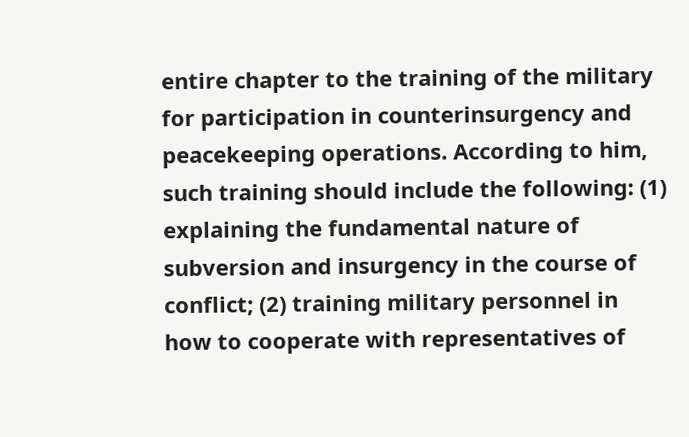entire chapter to the training of the military for participation in counterinsurgency and peacekeeping operations. According to him, such training should include the following: (1) explaining the fundamental nature of subversion and insurgency in the course of conflict; (2) training military personnel in how to cooperate with representatives of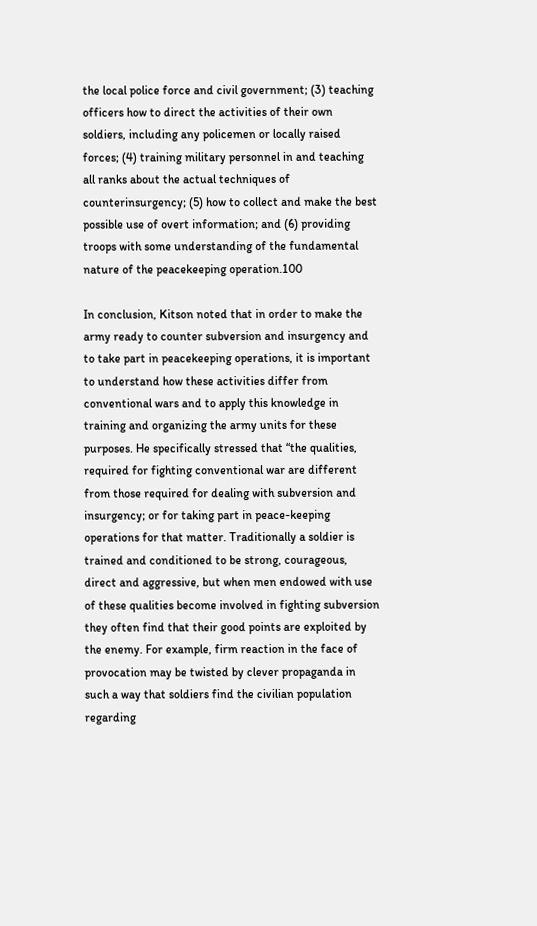the local police force and civil government; (3) teaching officers how to direct the activities of their own soldiers, including any policemen or locally raised forces; (4) training military personnel in and teaching all ranks about the actual techniques of counterinsurgency; (5) how to collect and make the best possible use of overt information; and (6) providing troops with some understanding of the fundamental nature of the peacekeeping operation.100

In conclusion, Kitson noted that in order to make the army ready to counter subversion and insurgency and to take part in peacekeeping operations, it is important to understand how these activities differ from conventional wars and to apply this knowledge in training and organizing the army units for these purposes. He specifically stressed that “the qualities, required for fighting conventional war are different from those required for dealing with subversion and insurgency; or for taking part in peace-keeping operations for that matter. Traditionally a soldier is trained and conditioned to be strong, courageous, direct and aggressive, but when men endowed with use of these qualities become involved in fighting subversion they often find that their good points are exploited by the enemy. For example, firm reaction in the face of provocation may be twisted by clever propaganda in such a way that soldiers find the civilian population regarding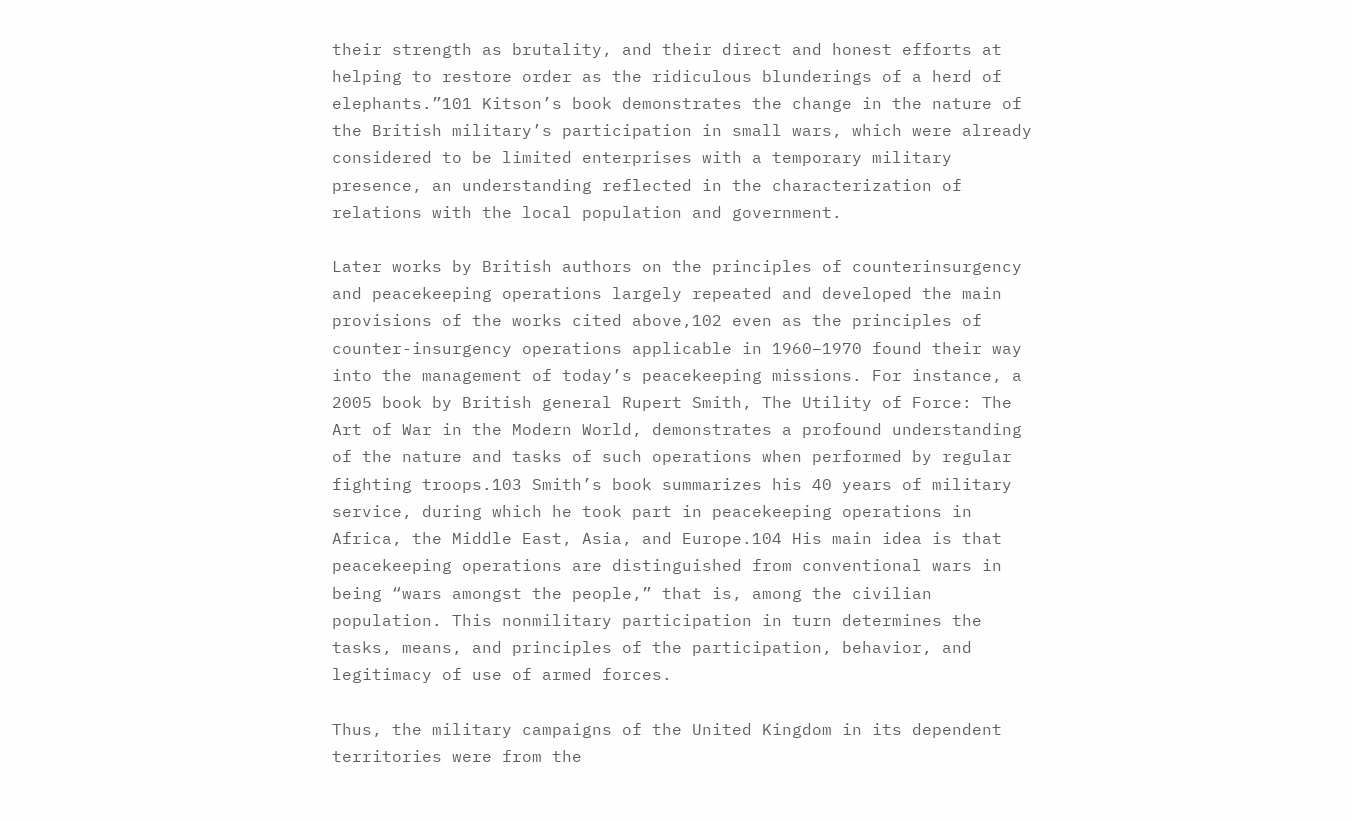their strength as brutality, and their direct and honest efforts at helping to restore order as the ridiculous blunderings of a herd of elephants.”101 Kitson’s book demonstrates the change in the nature of the British military’s participation in small wars, which were already considered to be limited enterprises with a temporary military presence, an understanding reflected in the characterization of relations with the local population and government.

Later works by British authors on the principles of counterinsurgency and peacekeeping operations largely repeated and developed the main provisions of the works cited above,102 even as the principles of counter-insurgency operations applicable in 1960–1970 found their way into the management of today’s peacekeeping missions. For instance, a 2005 book by British general Rupert Smith, The Utility of Force: The Art of War in the Modern World, demonstrates a profound understanding of the nature and tasks of such operations when performed by regular fighting troops.103 Smith’s book summarizes his 40 years of military service, during which he took part in peacekeeping operations in Africa, the Middle East, Asia, and Europe.104 His main idea is that peacekeeping operations are distinguished from conventional wars in being “wars amongst the people,” that is, among the civilian population. This nonmilitary participation in turn determines the tasks, means, and principles of the participation, behavior, and legitimacy of use of armed forces.

Thus, the military campaigns of the United Kingdom in its dependent territories were from the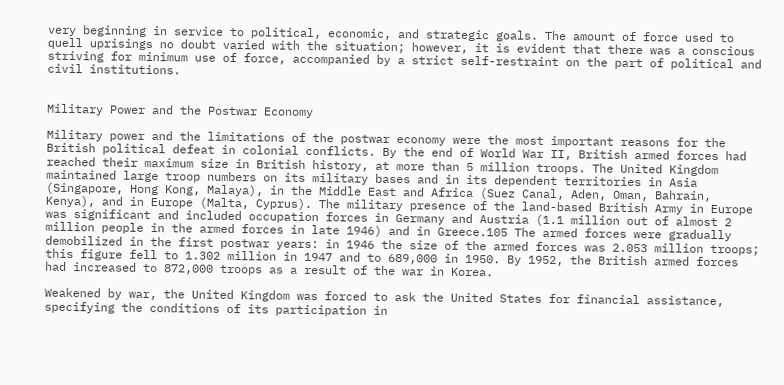very beginning in service to political, economic, and strategic goals. The amount of force used to quell uprisings no doubt varied with the situation; however, it is evident that there was a conscious striving for minimum use of force, accompanied by a strict self-restraint on the part of political and civil institutions.


Military Power and the Postwar Economy

Military power and the limitations of the postwar economy were the most important reasons for the British political defeat in colonial conflicts. By the end of World War II, British armed forces had reached their maximum size in British history, at more than 5 million troops. The United Kingdom maintained large troop numbers on its military bases and in its dependent territories in Asia (Singapore, Hong Kong, Malaya), in the Middle East and Africa (Suez Canal, Aden, Oman, Bahrain, Kenya), and in Europe (Malta, Cyprus). The military presence of the land-based British Army in Europe was significant and included occupation forces in Germany and Austria (1.1 million out of almost 2 million people in the armed forces in late 1946) and in Greece.105 The armed forces were gradually demobilized in the first postwar years: in 1946 the size of the armed forces was 2.053 million troops; this figure fell to 1.302 million in 1947 and to 689,000 in 1950. By 1952, the British armed forces had increased to 872,000 troops as a result of the war in Korea.

Weakened by war, the United Kingdom was forced to ask the United States for financial assistance, specifying the conditions of its participation in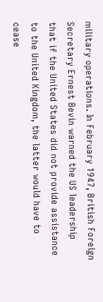military operations. In February 1947, British Foreign Secretary Ernest Bevin warned the US leadership that if the United States did not provide assistance to the United Kingdom, the latter would have to cease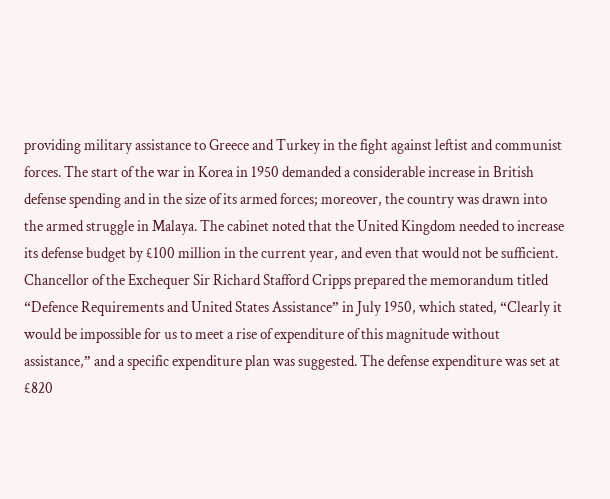providing military assistance to Greece and Turkey in the fight against leftist and communist forces. The start of the war in Korea in 1950 demanded a considerable increase in British defense spending and in the size of its armed forces; moreover, the country was drawn into the armed struggle in Malaya. The cabinet noted that the United Kingdom needed to increase its defense budget by £100 million in the current year, and even that would not be sufficient. Chancellor of the Exchequer Sir Richard Stafford Cripps prepared the memorandum titled “Defence Requirements and United States Assistance” in July 1950, which stated, “Clearly it would be impossible for us to meet a rise of expenditure of this magnitude without assistance,” and a specific expenditure plan was suggested. The defense expenditure was set at £820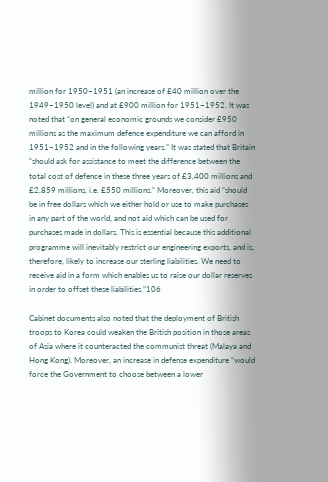million for 1950–1951 (an increase of £40 million over the 1949–1950 level) and at £900 million for 1951–1952. It was noted that “on general economic grounds we consider £950 millions as the maximum defence expenditure we can afford in 1951–1952 and in the following years.” It was stated that Britain “should ask for assistance to meet the difference between the total cost of defence in these three years of £3,400 millions and £2,859 millions, i.e. £550 millions.” Moreover, this aid “should be in free dollars which we either hold or use to make purchases in any part of the world, and not aid which can be used for purchases made in dollars. This is essential because this additional programme will inevitably restrict our engineering exports, and is, therefore, likely to increase our sterling liabilities. We need to receive aid in a form which enables us to raise our dollar reserves in order to offset these liabilities.”106

Cabinet documents also noted that the deployment of British troops to Korea could weaken the British position in those areas of Asia where it counteracted the communist threat (Malaya and Hong Kong). Moreover, an increase in defense expenditure “would force the Government to choose between a lower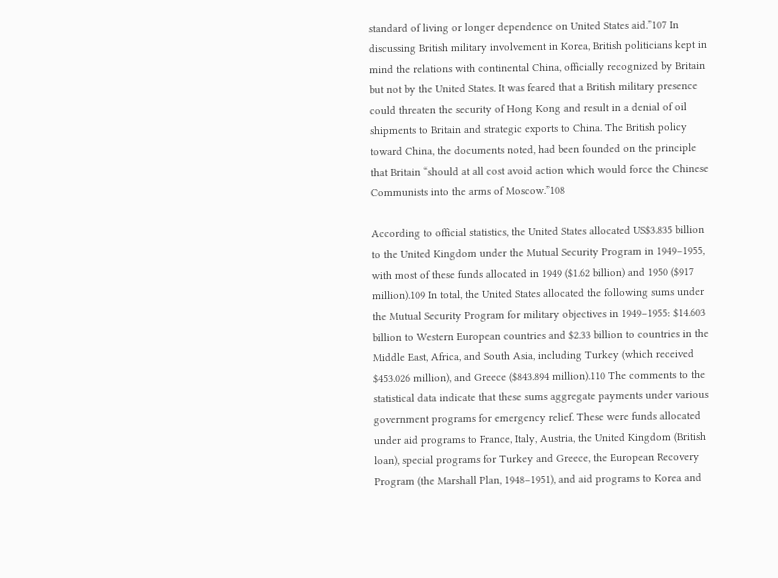standard of living or longer dependence on United States aid.”107 In discussing British military involvement in Korea, British politicians kept in mind the relations with continental China, officially recognized by Britain but not by the United States. It was feared that a British military presence could threaten the security of Hong Kong and result in a denial of oil shipments to Britain and strategic exports to China. The British policy toward China, the documents noted, had been founded on the principle that Britain “should at all cost avoid action which would force the Chinese Communists into the arms of Moscow.”108

According to official statistics, the United States allocated US$3.835 billion to the United Kingdom under the Mutual Security Program in 1949–1955, with most of these funds allocated in 1949 ($1.62 billion) and 1950 ($917 million).109 In total, the United States allocated the following sums under the Mutual Security Program for military objectives in 1949–1955: $14.603 billion to Western European countries and $2.33 billion to countries in the Middle East, Africa, and South Asia, including Turkey (which received $453.026 million), and Greece ($843.894 million).110 The comments to the statistical data indicate that these sums aggregate payments under various government programs for emergency relief. These were funds allocated under aid programs to France, Italy, Austria, the United Kingdom (British loan), special programs for Turkey and Greece, the European Recovery Program (the Marshall Plan, 1948–1951), and aid programs to Korea and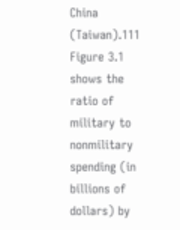China (Taiwan).111 Figure 3.1 shows the ratio of military to nonmilitary spending (in billions of dollars) by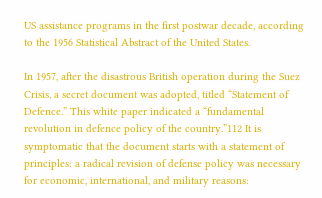US assistance programs in the first postwar decade, according to the 1956 Statistical Abstract of the United States.

In 1957, after the disastrous British operation during the Suez Crisis, a secret document was adopted, titled “Statement of Defence.” This white paper indicated a “fundamental revolution in defence policy of the country.”112 It is symptomatic that the document starts with a statement of principles: a radical revision of defense policy was necessary for economic, international, and military reasons: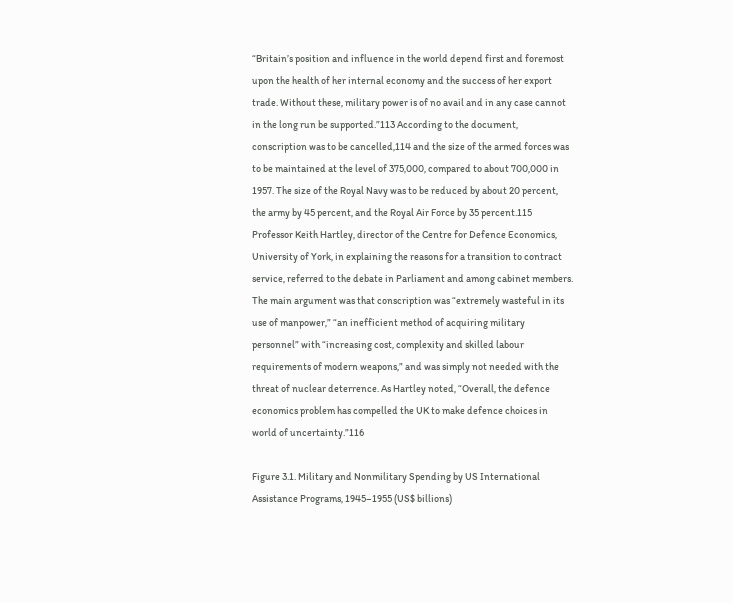“Britain’s position and influence in the world depend first and foremost upon the health of her internal economy and the success of her export trade. Without these, military power is of no avail and in any case cannot in the long run be supported.”113 According to the document, conscription was to be cancelled,114 and the size of the armed forces was to be maintained at the level of 375,000, compared to about 700,000 in 1957. The size of the Royal Navy was to be reduced by about 20 percent, the army by 45 percent, and the Royal Air Force by 35 percent.115 Professor Keith Hartley, director of the Centre for Defence Economics, University of York, in explaining the reasons for a transition to contract service, referred to the debate in Parliament and among cabinet members. The main argument was that conscription was “extremely wasteful in its use of manpower,” “an inefficient method of acquiring military personnel” with “increasing cost, complexity and skilled labour requirements of modern weapons,” and was simply not needed with the threat of nuclear deterrence. As Hartley noted, “Overall, the defence economics problem has compelled the UK to make defence choices in world of uncertainty.”116

Figure 3.1. Military and Nonmilitary Spending by US International Assistance Programs, 1945–1955 (US$ billions)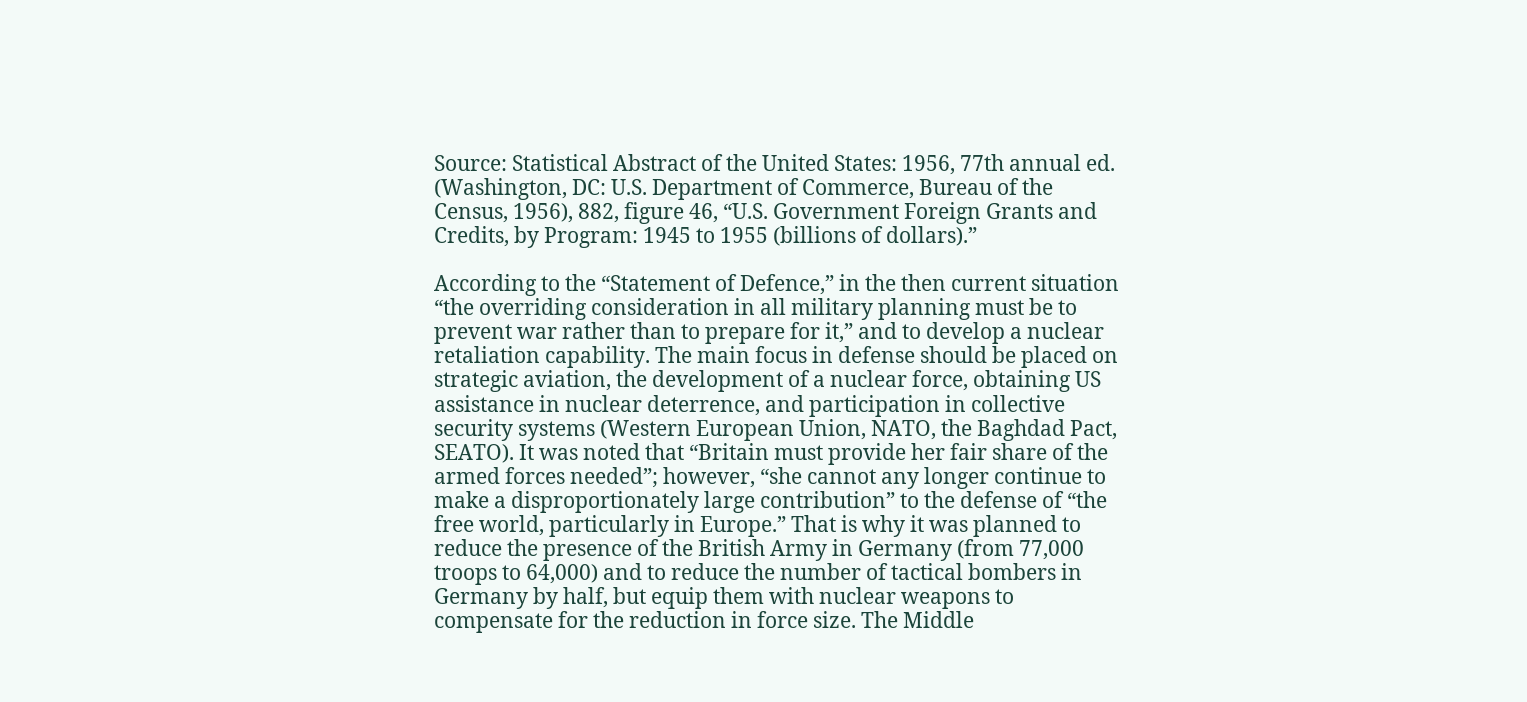Source: Statistical Abstract of the United States: 1956, 77th annual ed. (Washington, DC: U.S. Department of Commerce, Bureau of the Census, 1956), 882, figure 46, “U.S. Government Foreign Grants and Credits, by Program: 1945 to 1955 (billions of dollars).”

According to the “Statement of Defence,” in the then current situation “the overriding consideration in all military planning must be to prevent war rather than to prepare for it,” and to develop a nuclear retaliation capability. The main focus in defense should be placed on strategic aviation, the development of a nuclear force, obtaining US assistance in nuclear deterrence, and participation in collective security systems (Western European Union, NATO, the Baghdad Pact, SEATO). It was noted that “Britain must provide her fair share of the armed forces needed”; however, “she cannot any longer continue to make a disproportionately large contribution” to the defense of “the free world, particularly in Europe.” That is why it was planned to reduce the presence of the British Army in Germany (from 77,000 troops to 64,000) and to reduce the number of tactical bombers in Germany by half, but equip them with nuclear weapons to compensate for the reduction in force size. The Middle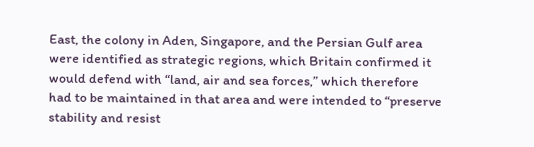East, the colony in Aden, Singapore, and the Persian Gulf area were identified as strategic regions, which Britain confirmed it would defend with “land, air and sea forces,” which therefore had to be maintained in that area and were intended to “preserve stability and resist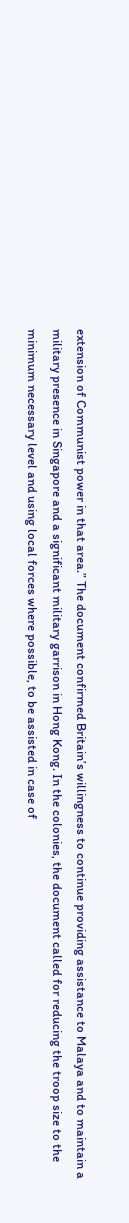extension of Communist power in that area.” The document confirmed Britain’s willingness to continue providing assistance to Malaya and to maintain a military presence in Singapore and a significant military garrison in Hong Kong. In the colonies, the document called for reducing the troop size to the minimum necessary level and using local forces where possible, to be assisted in case of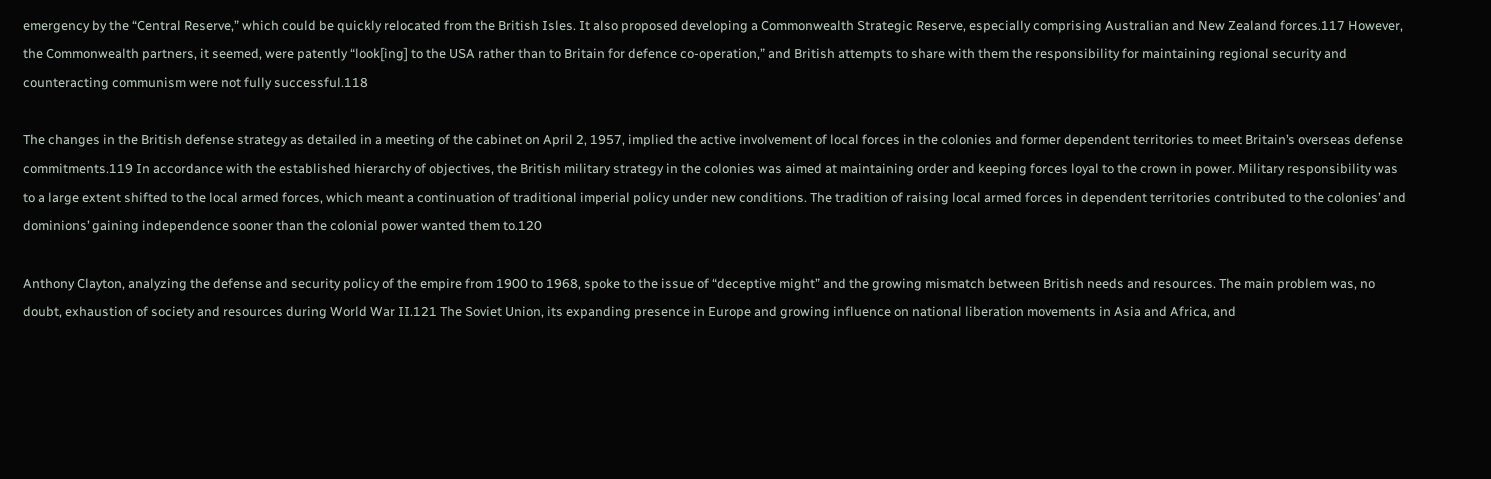emergency by the “Central Reserve,” which could be quickly relocated from the British Isles. It also proposed developing a Commonwealth Strategic Reserve, especially comprising Australian and New Zealand forces.117 However, the Commonwealth partners, it seemed, were patently “look[ing] to the USA rather than to Britain for defence co-operation,” and British attempts to share with them the responsibility for maintaining regional security and counteracting communism were not fully successful.118

The changes in the British defense strategy as detailed in a meeting of the cabinet on April 2, 1957, implied the active involvement of local forces in the colonies and former dependent territories to meet Britain’s overseas defense commitments.119 In accordance with the established hierarchy of objectives, the British military strategy in the colonies was aimed at maintaining order and keeping forces loyal to the crown in power. Military responsibility was to a large extent shifted to the local armed forces, which meant a continuation of traditional imperial policy under new conditions. The tradition of raising local armed forces in dependent territories contributed to the colonies’ and dominions’ gaining independence sooner than the colonial power wanted them to.120

Anthony Clayton, analyzing the defense and security policy of the empire from 1900 to 1968, spoke to the issue of “deceptive might” and the growing mismatch between British needs and resources. The main problem was, no doubt, exhaustion of society and resources during World War II.121 The Soviet Union, its expanding presence in Europe and growing influence on national liberation movements in Asia and Africa, and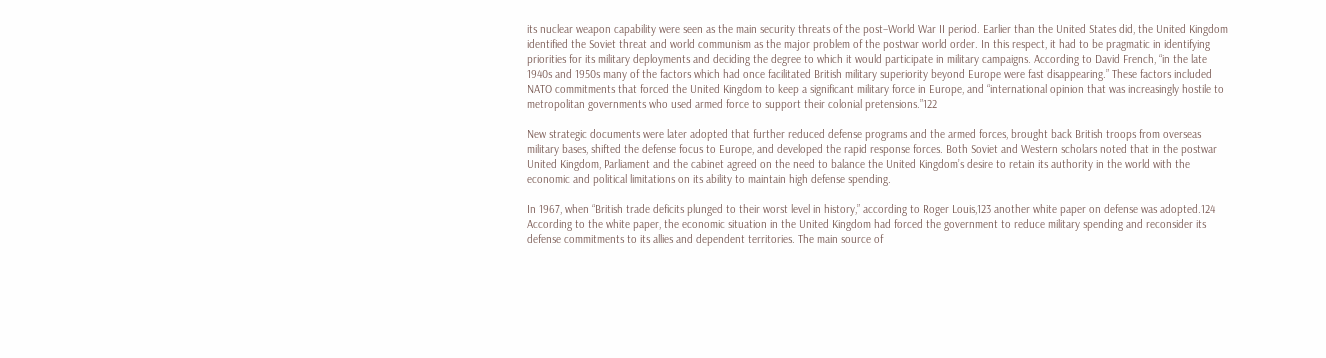its nuclear weapon capability were seen as the main security threats of the post–World War II period. Earlier than the United States did, the United Kingdom identified the Soviet threat and world communism as the major problem of the postwar world order. In this respect, it had to be pragmatic in identifying priorities for its military deployments and deciding the degree to which it would participate in military campaigns. According to David French, “in the late 1940s and 1950s many of the factors which had once facilitated British military superiority beyond Europe were fast disappearing.” These factors included NATO commitments that forced the United Kingdom to keep a significant military force in Europe, and “international opinion that was increasingly hostile to metropolitan governments who used armed force to support their colonial pretensions.”122

New strategic documents were later adopted that further reduced defense programs and the armed forces, brought back British troops from overseas military bases, shifted the defense focus to Europe, and developed the rapid response forces. Both Soviet and Western scholars noted that in the postwar United Kingdom, Parliament and the cabinet agreed on the need to balance the United Kingdom’s desire to retain its authority in the world with the economic and political limitations on its ability to maintain high defense spending.

In 1967, when “British trade deficits plunged to their worst level in history,” according to Roger Louis,123 another white paper on defense was adopted.124 According to the white paper, the economic situation in the United Kingdom had forced the government to reduce military spending and reconsider its defense commitments to its allies and dependent territories. The main source of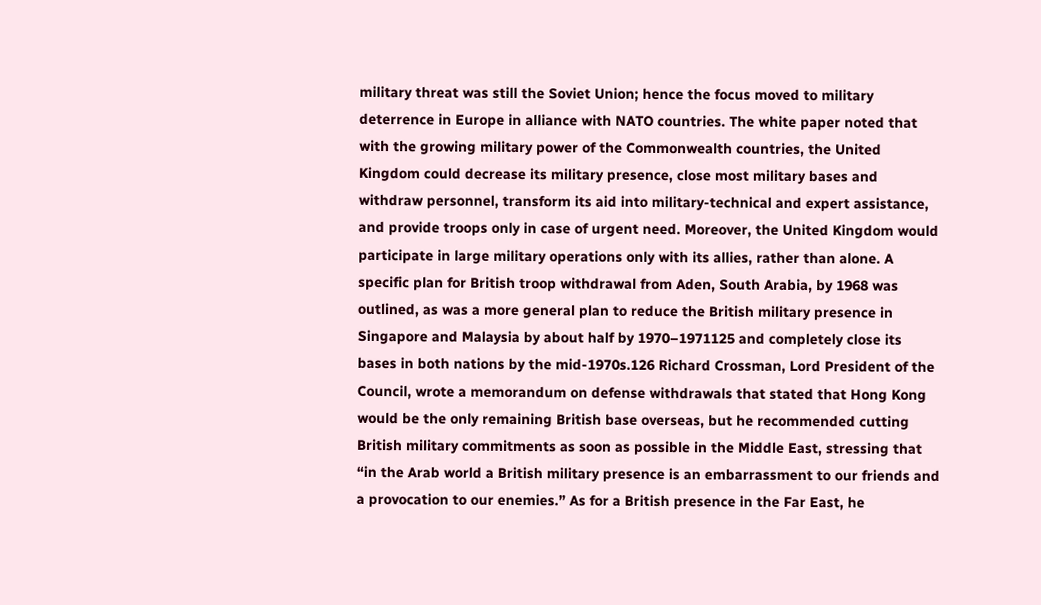military threat was still the Soviet Union; hence the focus moved to military deterrence in Europe in alliance with NATO countries. The white paper noted that with the growing military power of the Commonwealth countries, the United Kingdom could decrease its military presence, close most military bases and withdraw personnel, transform its aid into military-technical and expert assistance, and provide troops only in case of urgent need. Moreover, the United Kingdom would participate in large military operations only with its allies, rather than alone. A specific plan for British troop withdrawal from Aden, South Arabia, by 1968 was outlined, as was a more general plan to reduce the British military presence in Singapore and Malaysia by about half by 1970–1971125 and completely close its bases in both nations by the mid-1970s.126 Richard Crossman, Lord President of the Council, wrote a memorandum on defense withdrawals that stated that Hong Kong would be the only remaining British base overseas, but he recommended cutting British military commitments as soon as possible in the Middle East, stressing that “in the Arab world a British military presence is an embarrassment to our friends and a provocation to our enemies.” As for a British presence in the Far East, he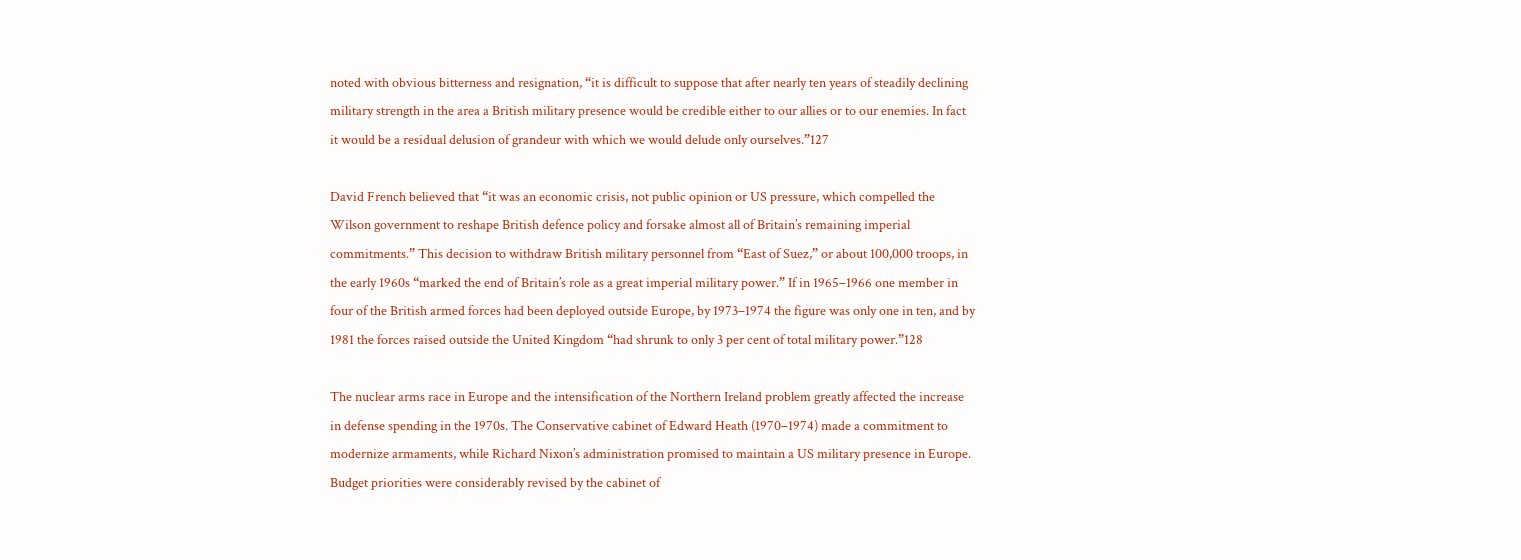noted with obvious bitterness and resignation, “it is difficult to suppose that after nearly ten years of steadily declining military strength in the area a British military presence would be credible either to our allies or to our enemies. In fact it would be a residual delusion of grandeur with which we would delude only ourselves.”127

David French believed that “it was an economic crisis, not public opinion or US pressure, which compelled the Wilson government to reshape British defence policy and forsake almost all of Britain’s remaining imperial commitments.” This decision to withdraw British military personnel from “East of Suez,” or about 100,000 troops, in the early 1960s “marked the end of Britain’s role as a great imperial military power.” If in 1965–1966 one member in four of the British armed forces had been deployed outside Europe, by 1973–1974 the figure was only one in ten, and by 1981 the forces raised outside the United Kingdom “had shrunk to only 3 per cent of total military power.”128

The nuclear arms race in Europe and the intensification of the Northern Ireland problem greatly affected the increase in defense spending in the 1970s. The Conservative cabinet of Edward Heath (1970–1974) made a commitment to modernize armaments, while Richard Nixon’s administration promised to maintain a US military presence in Europe. Budget priorities were considerably revised by the cabinet of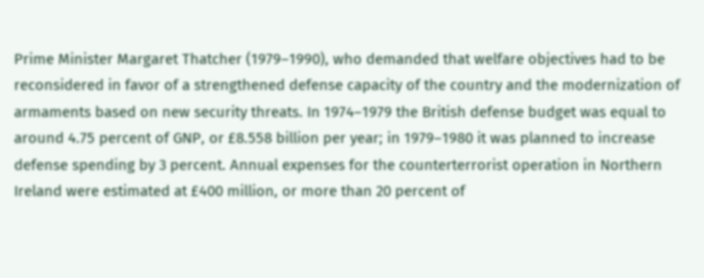Prime Minister Margaret Thatcher (1979–1990), who demanded that welfare objectives had to be reconsidered in favor of a strengthened defense capacity of the country and the modernization of armaments based on new security threats. In 1974–1979 the British defense budget was equal to around 4.75 percent of GNP, or £8.558 billion per year; in 1979–1980 it was planned to increase defense spending by 3 percent. Annual expenses for the counterterrorist operation in Northern Ireland were estimated at £400 million, or more than 20 percent of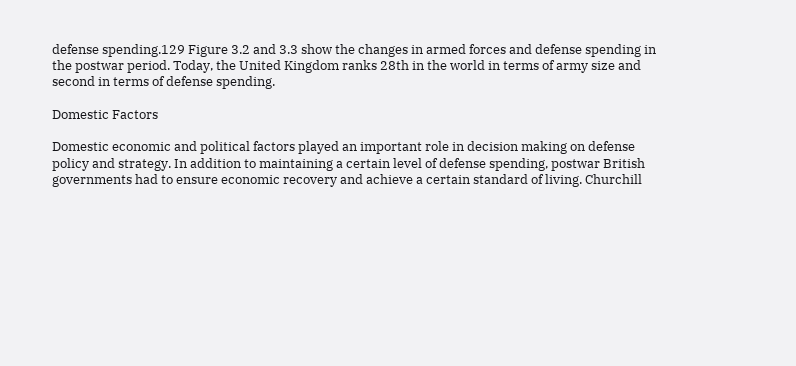defense spending.129 Figure 3.2 and 3.3 show the changes in armed forces and defense spending in the postwar period. Today, the United Kingdom ranks 28th in the world in terms of army size and second in terms of defense spending.

Domestic Factors

Domestic economic and political factors played an important role in decision making on defense policy and strategy. In addition to maintaining a certain level of defense spending, postwar British governments had to ensure economic recovery and achieve a certain standard of living. Churchill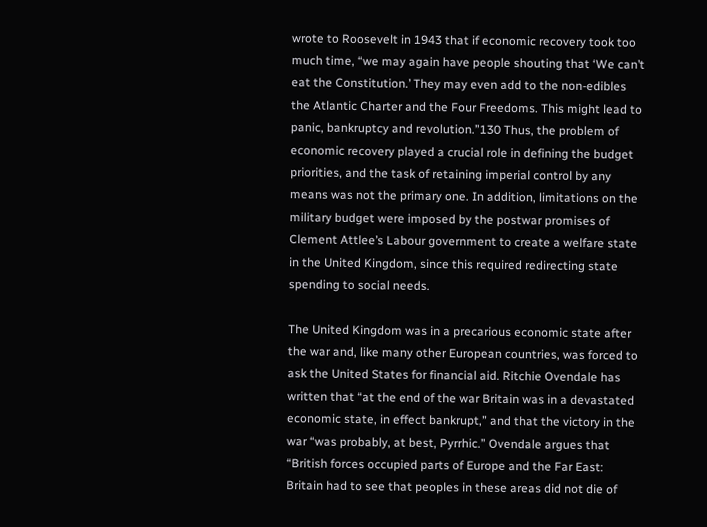wrote to Roosevelt in 1943 that if economic recovery took too much time, “we may again have people shouting that ‘We can’t eat the Constitution.’ They may even add to the non-edibles the Atlantic Charter and the Four Freedoms. This might lead to panic, bankruptcy and revolution.”130 Thus, the problem of economic recovery played a crucial role in defining the budget priorities, and the task of retaining imperial control by any means was not the primary one. In addition, limitations on the military budget were imposed by the postwar promises of Clement Attlee’s Labour government to create a welfare state in the United Kingdom, since this required redirecting state spending to social needs.

The United Kingdom was in a precarious economic state after the war and, like many other European countries, was forced to ask the United States for financial aid. Ritchie Ovendale has written that “at the end of the war Britain was in a devastated economic state, in effect bankrupt,” and that the victory in the war “was probably, at best, Pyrrhic.” Ovendale argues that “British forces occupied parts of Europe and the Far East: Britain had to see that peoples in these areas did not die of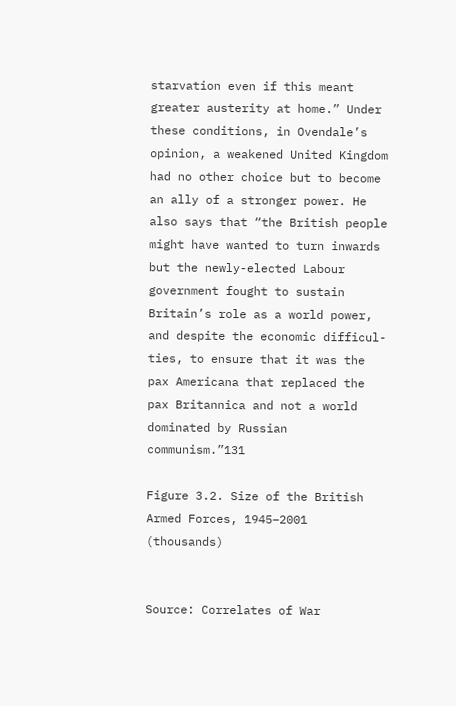starvation even if this meant greater austerity at home.” Under these conditions, in Ovendale’s opinion, a weakened United Kingdom had no other choice but to become an ally of a stronger power. He also says that “the British people might have wanted to turn inwards but the newly-elected Labour government fought to sustain Britain’s role as a world power, and despite the economic difficul-ties, to ensure that it was the pax Americana that replaced the pax Britannica and not a world dominated by Russian communism.”131

Figure 3.2. Size of the British Armed Forces, 1945–2001 (thousands)


Source: Correlates of War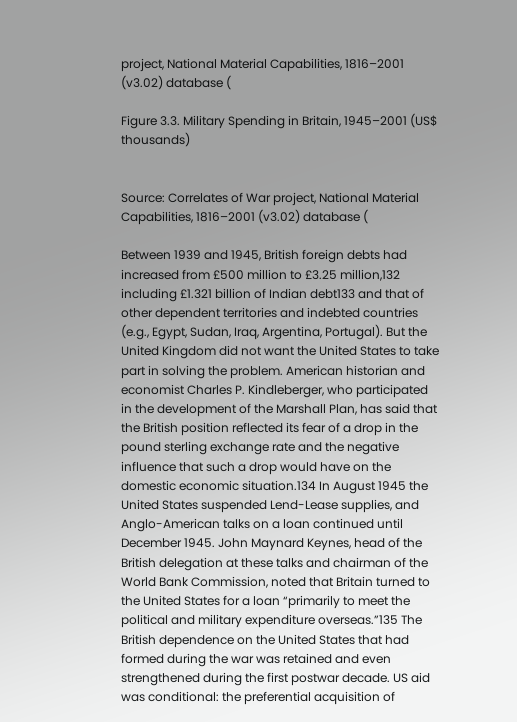project, National Material Capabilities, 1816–2001 (v3.02) database (

Figure 3.3. Military Spending in Britain, 1945–2001 (US$ thousands)


Source: Correlates of War project, National Material Capabilities, 1816–2001 (v3.02) database (

Between 1939 and 1945, British foreign debts had increased from £500 million to £3.25 million,132 including £1.321 billion of Indian debt133 and that of other dependent territories and indebted countries (e.g., Egypt, Sudan, Iraq, Argentina, Portugal). But the United Kingdom did not want the United States to take part in solving the problem. American historian and economist Charles P. Kindleberger, who participated in the development of the Marshall Plan, has said that the British position reflected its fear of a drop in the pound sterling exchange rate and the negative influence that such a drop would have on the domestic economic situation.134 In August 1945 the United States suspended Lend-Lease supplies, and Anglo-American talks on a loan continued until December 1945. John Maynard Keynes, head of the British delegation at these talks and chairman of the World Bank Commission, noted that Britain turned to the United States for a loan “primarily to meet the political and military expenditure overseas.”135 The British dependence on the United States that had formed during the war was retained and even strengthened during the first postwar decade. US aid was conditional: the preferential acquisition of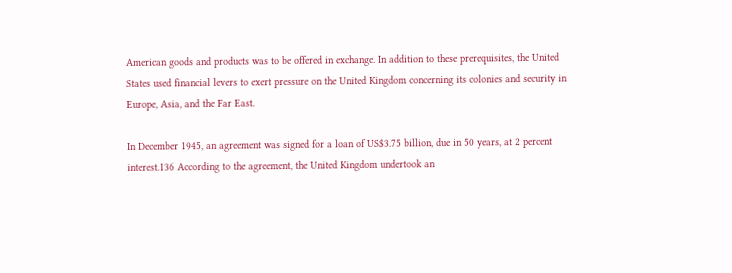American goods and products was to be offered in exchange. In addition to these prerequisites, the United States used financial levers to exert pressure on the United Kingdom concerning its colonies and security in Europe, Asia, and the Far East.

In December 1945, an agreement was signed for a loan of US$3.75 billion, due in 50 years, at 2 percent interest.136 According to the agreement, the United Kingdom undertook an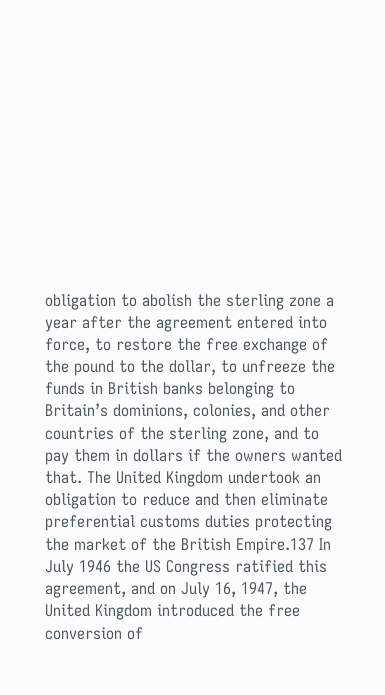obligation to abolish the sterling zone a year after the agreement entered into force, to restore the free exchange of the pound to the dollar, to unfreeze the funds in British banks belonging to Britain’s dominions, colonies, and other countries of the sterling zone, and to pay them in dollars if the owners wanted that. The United Kingdom undertook an obligation to reduce and then eliminate preferential customs duties protecting the market of the British Empire.137 In July 1946 the US Congress ratified this agreement, and on July 16, 1947, the United Kingdom introduced the free conversion of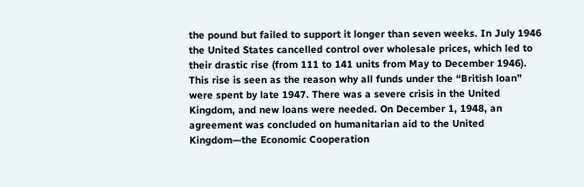the pound but failed to support it longer than seven weeks. In July 1946 the United States cancelled control over wholesale prices, which led to their drastic rise (from 111 to 141 units from May to December 1946). This rise is seen as the reason why all funds under the “British loan” were spent by late 1947. There was a severe crisis in the United Kingdom, and new loans were needed. On December 1, 1948, an agreement was concluded on humanitarian aid to the United Kingdom—the Economic Cooperation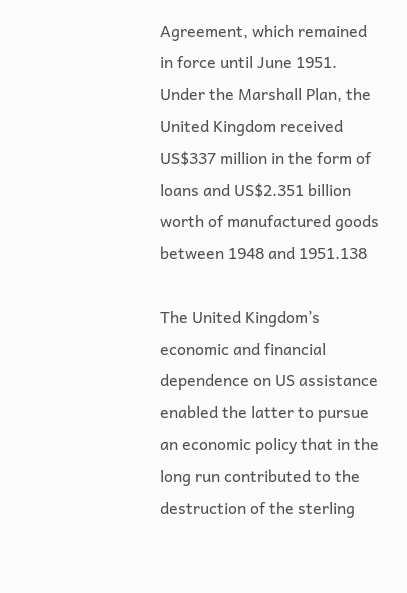Agreement, which remained in force until June 1951. Under the Marshall Plan, the United Kingdom received US$337 million in the form of loans and US$2.351 billion worth of manufactured goods between 1948 and 1951.138

The United Kingdom’s economic and financial dependence on US assistance enabled the latter to pursue an economic policy that in the long run contributed to the destruction of the sterling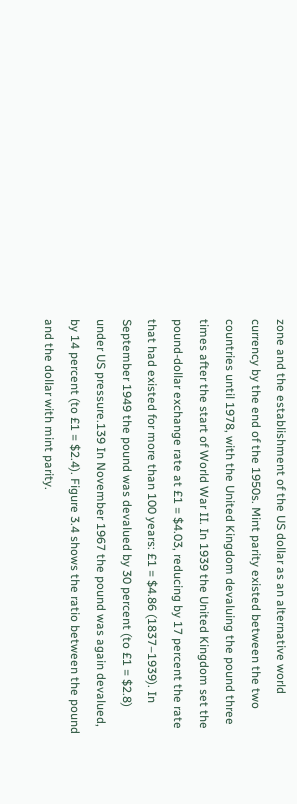zone and the establishment of the US dollar as an alternative world currency by the end of the 1950s. Mint parity existed between the two countries until 1978, with the United Kingdom devaluing the pound three times after the start of World War II. In 1939 the United Kingdom set the pound-dollar exchange rate at £1 = $4.03, reducing by 17 percent the rate that had existed for more than 100 years: £1 = $4.86 (1837–1939). In September 1949 the pound was devalued by 30 percent (to £1 = $2.8) under US pressure.139 In November 1967 the pound was again devalued, by 14 percent (to £1 = $2.4). Figure 3.4 shows the ratio between the pound and the dollar with mint parity.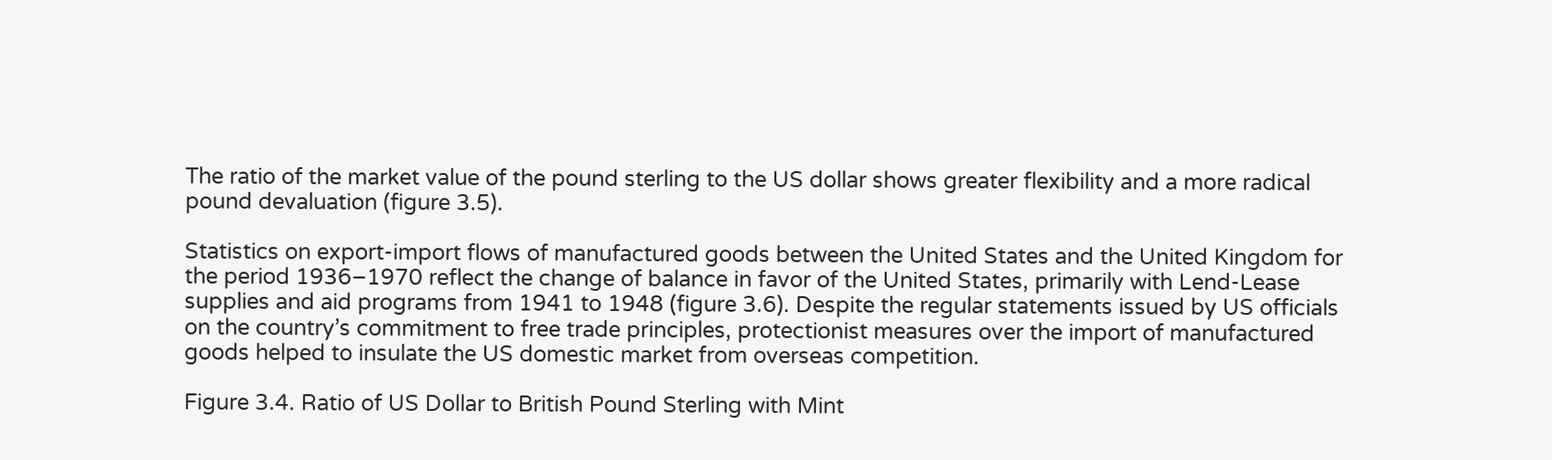The ratio of the market value of the pound sterling to the US dollar shows greater flexibility and a more radical pound devaluation (figure 3.5).

Statistics on export-import flows of manufactured goods between the United States and the United Kingdom for the period 1936–1970 reflect the change of balance in favor of the United States, primarily with Lend-Lease supplies and aid programs from 1941 to 1948 (figure 3.6). Despite the regular statements issued by US officials on the country’s commitment to free trade principles, protectionist measures over the import of manufactured goods helped to insulate the US domestic market from overseas competition.

Figure 3.4. Ratio of US Dollar to British Pound Sterling with Mint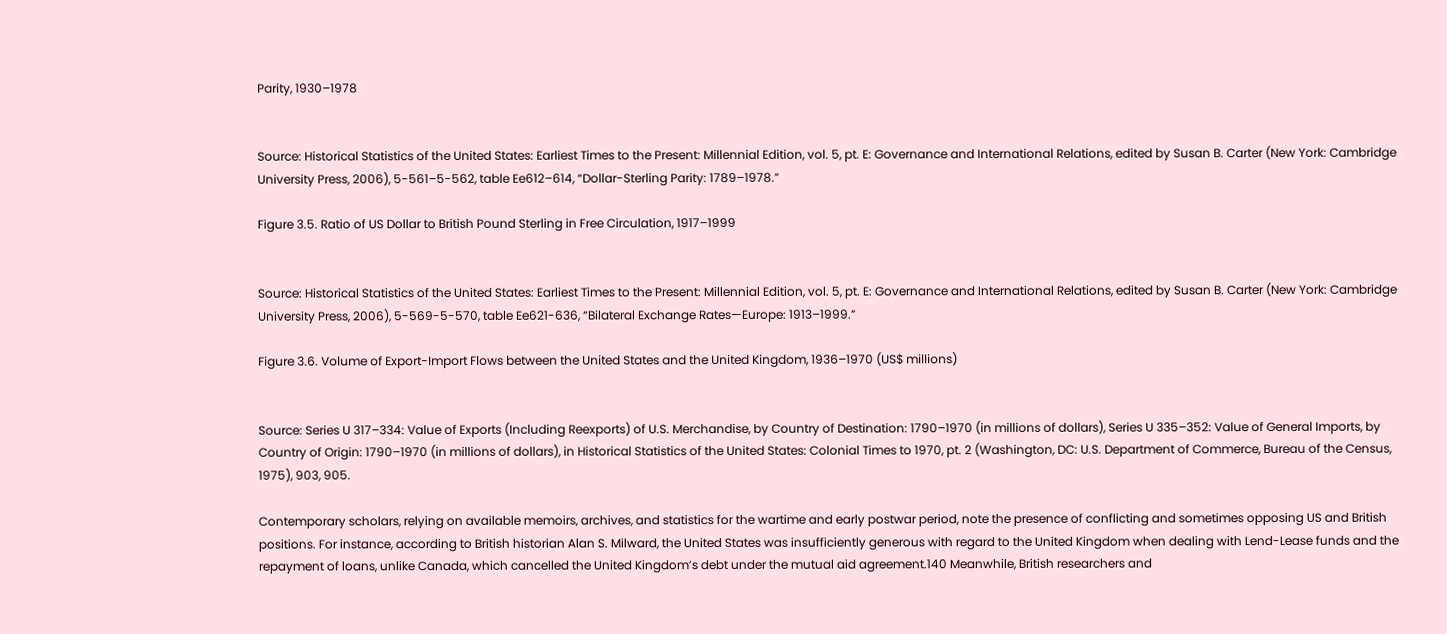Parity, 1930–1978


Source: Historical Statistics of the United States: Earliest Times to the Present: Millennial Edition, vol. 5, pt. E: Governance and International Relations, edited by Susan B. Carter (New York: Cambridge University Press, 2006), 5-561–5-562, table Ee612–614, “Dollar-Sterling Parity: 1789–1978.”

Figure 3.5. Ratio of US Dollar to British Pound Sterling in Free Circulation, 1917–1999


Source: Historical Statistics of the United States: Earliest Times to the Present: Millennial Edition, vol. 5, pt. E: Governance and International Relations, edited by Susan B. Carter (New York: Cambridge University Press, 2006), 5-569-5-570, table Ee621-636, “Bilateral Exchange Rates—Europe: 1913–1999.”

Figure 3.6. Volume of Export-Import Flows between the United States and the United Kingdom, 1936–1970 (US$ millions)


Source: Series U 317–334: Value of Exports (Including Reexports) of U.S. Merchandise, by Country of Destination: 1790–1970 (in millions of dollars), Series U 335–352: Value of General Imports, by Country of Origin: 1790–1970 (in millions of dollars), in Historical Statistics of the United States: Colonial Times to 1970, pt. 2 (Washington, DC: U.S. Department of Commerce, Bureau of the Census, 1975), 903, 905.

Contemporary scholars, relying on available memoirs, archives, and statistics for the wartime and early postwar period, note the presence of conflicting and sometimes opposing US and British positions. For instance, according to British historian Alan S. Milward, the United States was insufficiently generous with regard to the United Kingdom when dealing with Lend-Lease funds and the repayment of loans, unlike Canada, which cancelled the United Kingdom’s debt under the mutual aid agreement.140 Meanwhile, British researchers and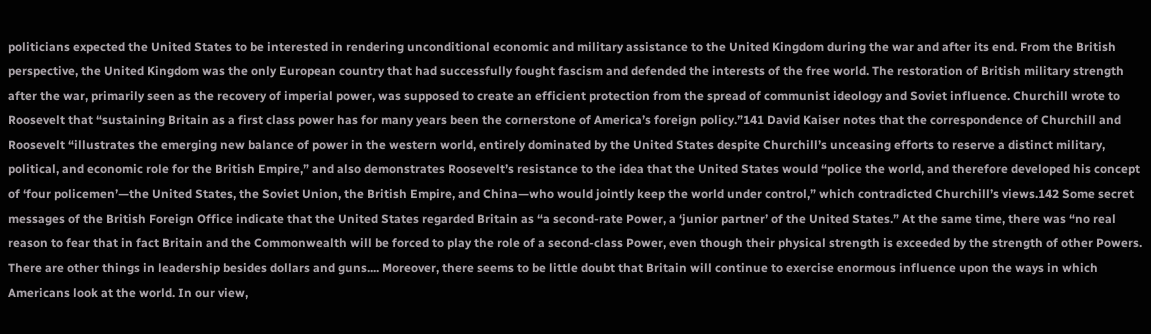politicians expected the United States to be interested in rendering unconditional economic and military assistance to the United Kingdom during the war and after its end. From the British perspective, the United Kingdom was the only European country that had successfully fought fascism and defended the interests of the free world. The restoration of British military strength after the war, primarily seen as the recovery of imperial power, was supposed to create an efficient protection from the spread of communist ideology and Soviet influence. Churchill wrote to Roosevelt that “sustaining Britain as a first class power has for many years been the cornerstone of America’s foreign policy.”141 David Kaiser notes that the correspondence of Churchill and Roosevelt “illustrates the emerging new balance of power in the western world, entirely dominated by the United States despite Churchill’s unceasing efforts to reserve a distinct military, political, and economic role for the British Empire,” and also demonstrates Roosevelt’s resistance to the idea that the United States would “police the world, and therefore developed his concept of ‘four policemen’—the United States, the Soviet Union, the British Empire, and China—who would jointly keep the world under control,” which contradicted Churchill’s views.142 Some secret messages of the British Foreign Office indicate that the United States regarded Britain as “a second-rate Power, a ‘junior partner’ of the United States.” At the same time, there was “no real reason to fear that in fact Britain and the Commonwealth will be forced to play the role of a second-class Power, even though their physical strength is exceeded by the strength of other Powers. There are other things in leadership besides dollars and guns.... Moreover, there seems to be little doubt that Britain will continue to exercise enormous influence upon the ways in which Americans look at the world. In our view,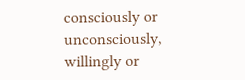consciously or unconsciously, willingly or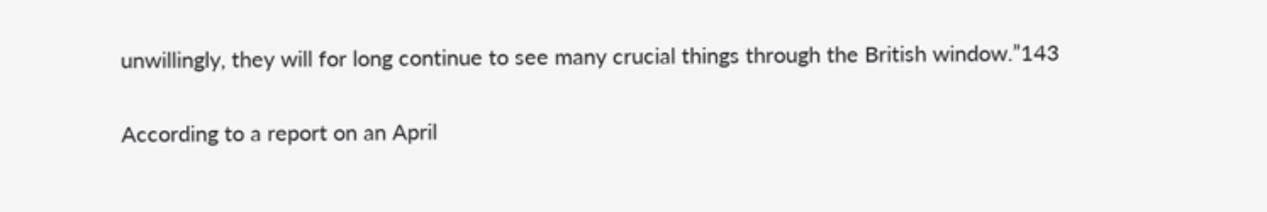unwillingly, they will for long continue to see many crucial things through the British window.”143

According to a report on an April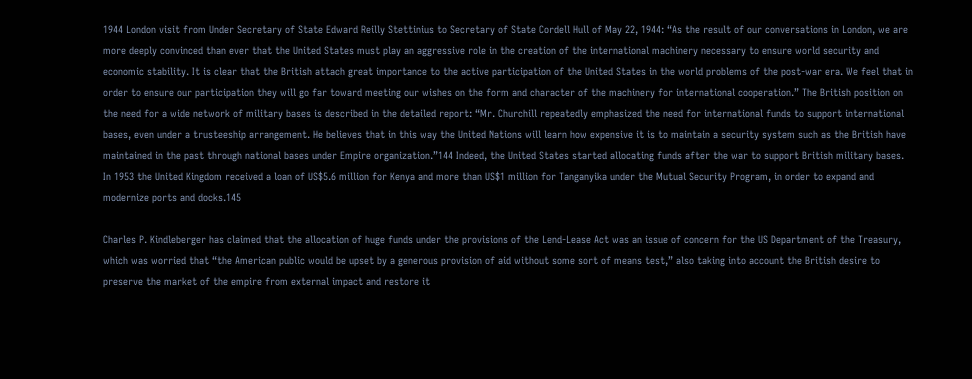1944 London visit from Under Secretary of State Edward Reilly Stettinius to Secretary of State Cordell Hull of May 22, 1944: “As the result of our conversations in London, we are more deeply convinced than ever that the United States must play an aggressive role in the creation of the international machinery necessary to ensure world security and economic stability. It is clear that the British attach great importance to the active participation of the United States in the world problems of the post-war era. We feel that in order to ensure our participation they will go far toward meeting our wishes on the form and character of the machinery for international cooperation.” The British position on the need for a wide network of military bases is described in the detailed report: “Mr. Churchill repeatedly emphasized the need for international funds to support international bases, even under a trusteeship arrangement. He believes that in this way the United Nations will learn how expensive it is to maintain a security system such as the British have maintained in the past through national bases under Empire organization.”144 Indeed, the United States started allocating funds after the war to support British military bases. In 1953 the United Kingdom received a loan of US$5.6 million for Kenya and more than US$1 million for Tanganyika under the Mutual Security Program, in order to expand and modernize ports and docks.145

Charles P. Kindleberger has claimed that the allocation of huge funds under the provisions of the Lend-Lease Act was an issue of concern for the US Department of the Treasury, which was worried that “the American public would be upset by a generous provision of aid without some sort of means test,” also taking into account the British desire to preserve the market of the empire from external impact and restore it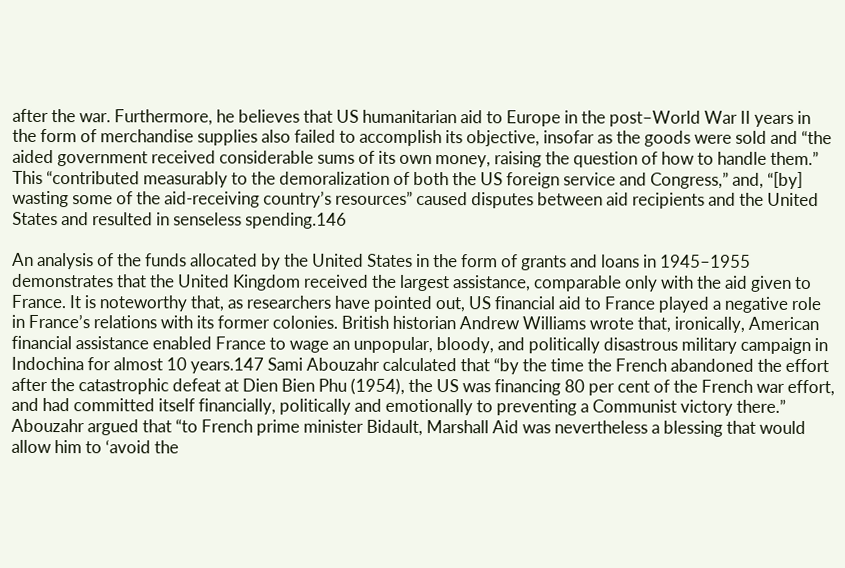after the war. Furthermore, he believes that US humanitarian aid to Europe in the post–World War II years in the form of merchandise supplies also failed to accomplish its objective, insofar as the goods were sold and “the aided government received considerable sums of its own money, raising the question of how to handle them.” This “contributed measurably to the demoralization of both the US foreign service and Congress,” and, “[by] wasting some of the aid-receiving country’s resources” caused disputes between aid recipients and the United States and resulted in senseless spending.146

An analysis of the funds allocated by the United States in the form of grants and loans in 1945–1955 demonstrates that the United Kingdom received the largest assistance, comparable only with the aid given to France. It is noteworthy that, as researchers have pointed out, US financial aid to France played a negative role in France’s relations with its former colonies. British historian Andrew Williams wrote that, ironically, American financial assistance enabled France to wage an unpopular, bloody, and politically disastrous military campaign in Indochina for almost 10 years.147 Sami Abouzahr calculated that “by the time the French abandoned the effort after the catastrophic defeat at Dien Bien Phu (1954), the US was financing 80 per cent of the French war effort, and had committed itself financially, politically and emotionally to preventing a Communist victory there.” Abouzahr argued that “to French prime minister Bidault, Marshall Aid was nevertheless a blessing that would allow him to ‘avoid the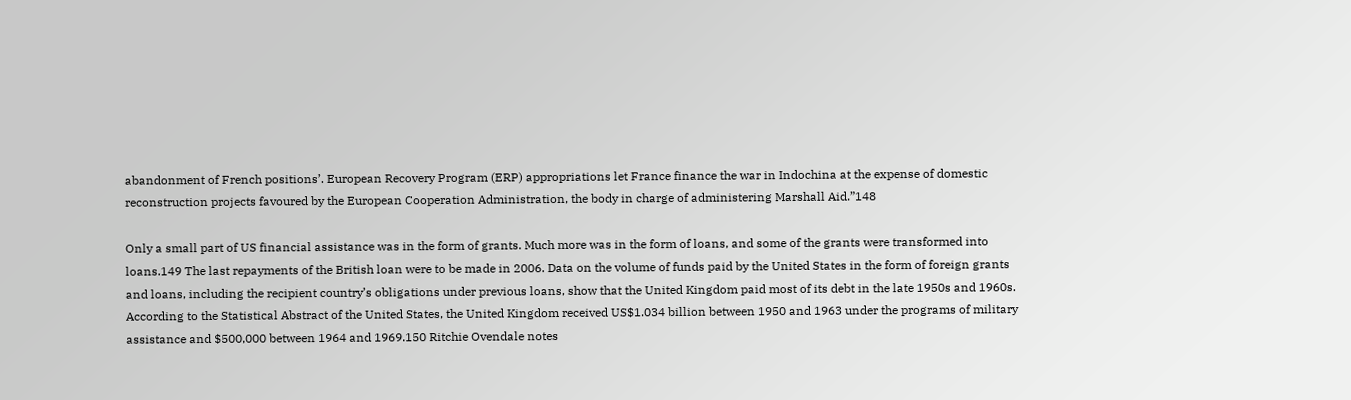abandonment of French positions’. European Recovery Program (ERP) appropriations let France finance the war in Indochina at the expense of domestic reconstruction projects favoured by the European Cooperation Administration, the body in charge of administering Marshall Aid.”148

Only a small part of US financial assistance was in the form of grants. Much more was in the form of loans, and some of the grants were transformed into loans.149 The last repayments of the British loan were to be made in 2006. Data on the volume of funds paid by the United States in the form of foreign grants and loans, including the recipient country’s obligations under previous loans, show that the United Kingdom paid most of its debt in the late 1950s and 1960s. According to the Statistical Abstract of the United States, the United Kingdom received US$1.034 billion between 1950 and 1963 under the programs of military assistance and $500,000 between 1964 and 1969.150 Ritchie Ovendale notes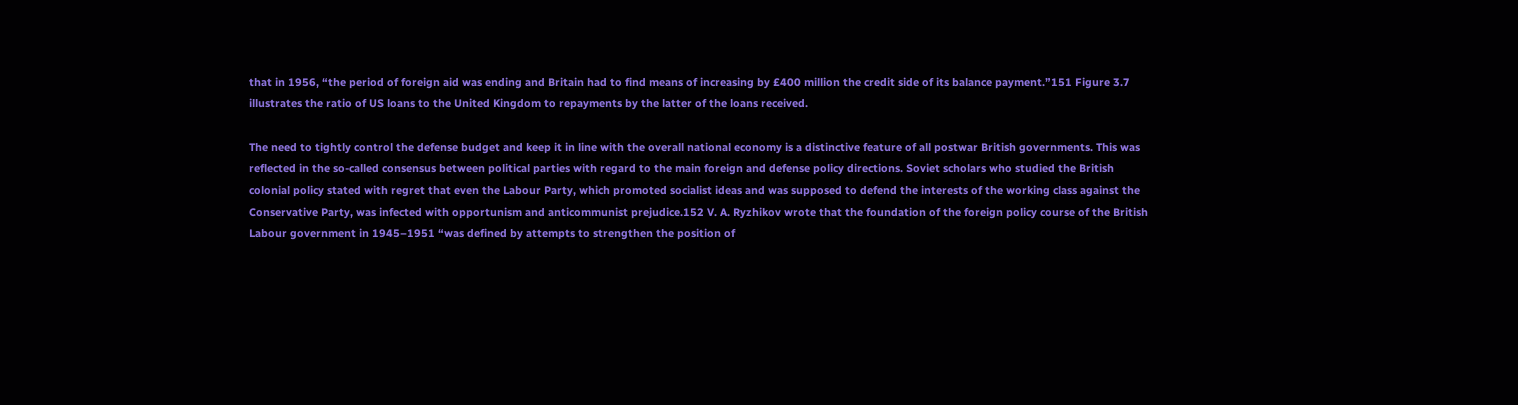that in 1956, “the period of foreign aid was ending and Britain had to find means of increasing by £400 million the credit side of its balance payment.”151 Figure 3.7 illustrates the ratio of US loans to the United Kingdom to repayments by the latter of the loans received.

The need to tightly control the defense budget and keep it in line with the overall national economy is a distinctive feature of all postwar British governments. This was reflected in the so-called consensus between political parties with regard to the main foreign and defense policy directions. Soviet scholars who studied the British colonial policy stated with regret that even the Labour Party, which promoted socialist ideas and was supposed to defend the interests of the working class against the Conservative Party, was infected with opportunism and anticommunist prejudice.152 V. A. Ryzhikov wrote that the foundation of the foreign policy course of the British Labour government in 1945–1951 “was defined by attempts to strengthen the position of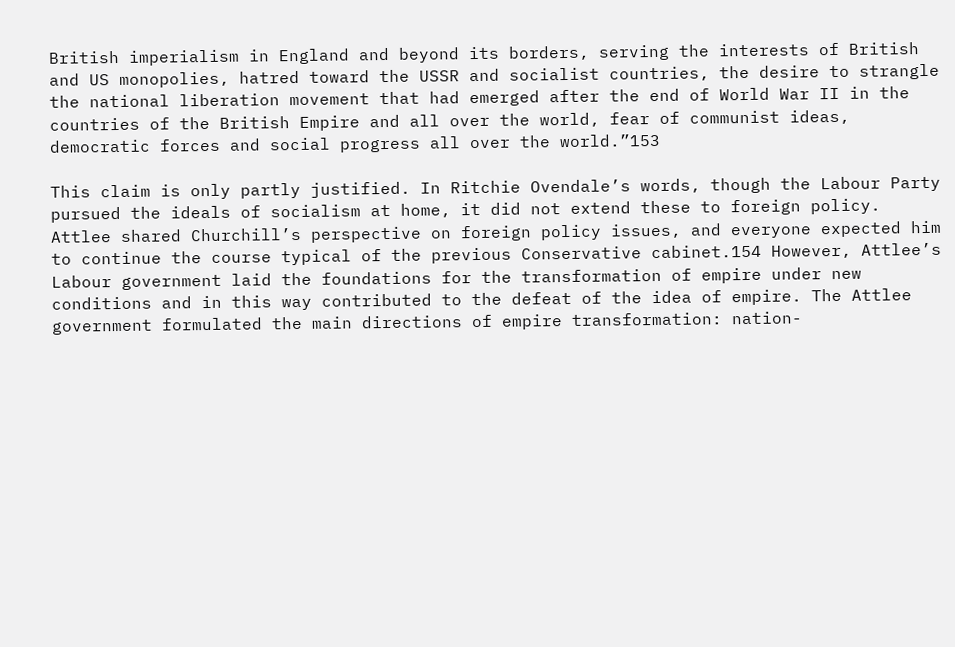British imperialism in England and beyond its borders, serving the interests of British and US monopolies, hatred toward the USSR and socialist countries, the desire to strangle the national liberation movement that had emerged after the end of World War II in the countries of the British Empire and all over the world, fear of communist ideas, democratic forces and social progress all over the world.”153

This claim is only partly justified. In Ritchie Ovendale’s words, though the Labour Party pursued the ideals of socialism at home, it did not extend these to foreign policy. Attlee shared Churchill’s perspective on foreign policy issues, and everyone expected him to continue the course typical of the previous Conservative cabinet.154 However, Attlee’s Labour government laid the foundations for the transformation of empire under new conditions and in this way contributed to the defeat of the idea of empire. The Attlee government formulated the main directions of empire transformation: nation-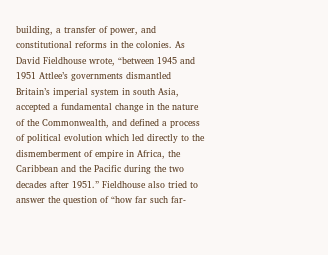building, a transfer of power, and constitutional reforms in the colonies. As David Fieldhouse wrote, “between 1945 and 1951 Attlee’s governments dismantled Britain’s imperial system in south Asia, accepted a fundamental change in the nature of the Commonwealth, and defined a process of political evolution which led directly to the dismemberment of empire in Africa, the Caribbean and the Pacific during the two decades after 1951.” Fieldhouse also tried to answer the question of “how far such far-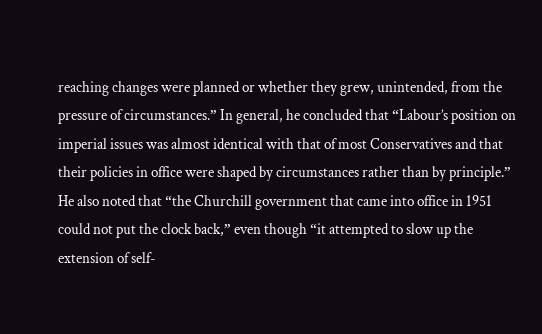reaching changes were planned or whether they grew, unintended, from the pressure of circumstances.” In general, he concluded that “Labour’s position on imperial issues was almost identical with that of most Conservatives and that their policies in office were shaped by circumstances rather than by principle.” He also noted that “the Churchill government that came into office in 1951 could not put the clock back,” even though “it attempted to slow up the extension of self-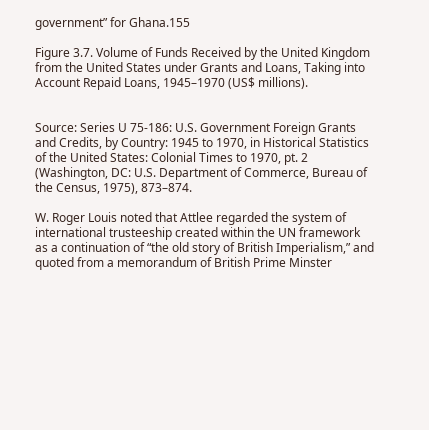government” for Ghana.155

Figure 3.7. Volume of Funds Received by the United Kingdom from the United States under Grants and Loans, Taking into Account Repaid Loans, 1945–1970 (US$ millions).


Source: Series U 75-186: U.S. Government Foreign Grants and Credits, by Country: 1945 to 1970, in Historical Statistics of the United States: Colonial Times to 1970, pt. 2 (Washington, DC: U.S. Department of Commerce, Bureau of the Census, 1975), 873–874.

W. Roger Louis noted that Attlee regarded the system of international trusteeship created within the UN framework as a continuation of “the old story of British Imperialism,” and quoted from a memorandum of British Prime Minster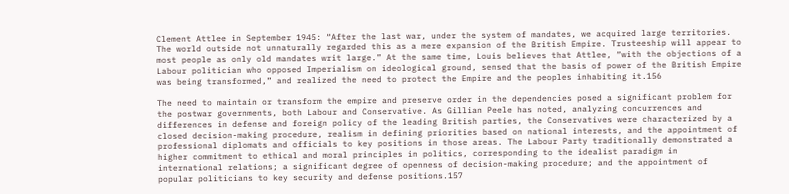Clement Attlee in September 1945: “After the last war, under the system of mandates, we acquired large territories. The world outside not unnaturally regarded this as a mere expansion of the British Empire. Trusteeship will appear to most people as only old mandates writ large.” At the same time, Louis believes that Attlee, “with the objections of a Labour politician who opposed Imperialism on ideological ground, sensed that the basis of power of the British Empire was being transformed,” and realized the need to protect the Empire and the peoples inhabiting it.156

The need to maintain or transform the empire and preserve order in the dependencies posed a significant problem for the postwar governments, both Labour and Conservative. As Gillian Peele has noted, analyzing concurrences and differences in defense and foreign policy of the leading British parties, the Conservatives were characterized by a closed decision-making procedure, realism in defining priorities based on national interests, and the appointment of professional diplomats and officials to key positions in those areas. The Labour Party traditionally demonstrated a higher commitment to ethical and moral principles in politics, corresponding to the idealist paradigm in international relations; a significant degree of openness of decision-making procedure; and the appointment of popular politicians to key security and defense positions.157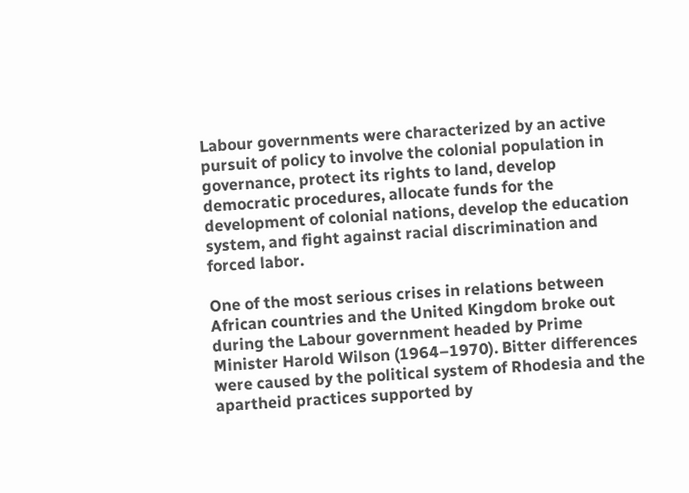Labour governments were characterized by an active pursuit of policy to involve the colonial population in governance, protect its rights to land, develop democratic procedures, allocate funds for the development of colonial nations, develop the education system, and fight against racial discrimination and forced labor.

One of the most serious crises in relations between African countries and the United Kingdom broke out during the Labour government headed by Prime Minister Harold Wilson (1964–1970). Bitter differences were caused by the political system of Rhodesia and the apartheid practices supported by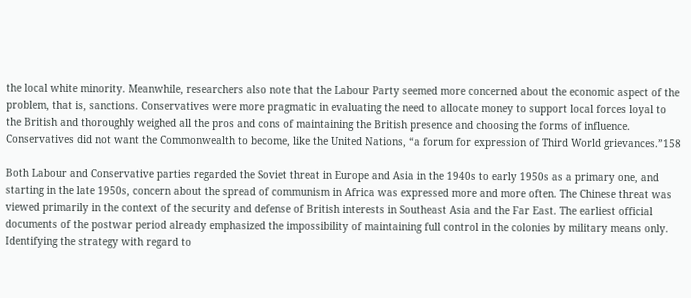the local white minority. Meanwhile, researchers also note that the Labour Party seemed more concerned about the economic aspect of the problem, that is, sanctions. Conservatives were more pragmatic in evaluating the need to allocate money to support local forces loyal to the British and thoroughly weighed all the pros and cons of maintaining the British presence and choosing the forms of influence. Conservatives did not want the Commonwealth to become, like the United Nations, “a forum for expression of Third World grievances.”158

Both Labour and Conservative parties regarded the Soviet threat in Europe and Asia in the 1940s to early 1950s as a primary one, and starting in the late 1950s, concern about the spread of communism in Africa was expressed more and more often. The Chinese threat was viewed primarily in the context of the security and defense of British interests in Southeast Asia and the Far East. The earliest official documents of the postwar period already emphasized the impossibility of maintaining full control in the colonies by military means only. Identifying the strategy with regard to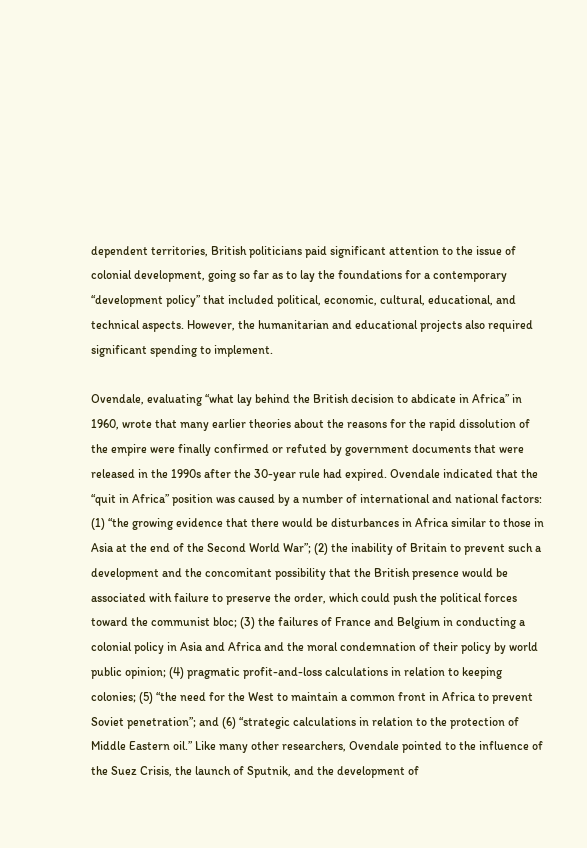dependent territories, British politicians paid significant attention to the issue of colonial development, going so far as to lay the foundations for a contemporary “development policy” that included political, economic, cultural, educational, and technical aspects. However, the humanitarian and educational projects also required significant spending to implement.

Ovendale, evaluating “what lay behind the British decision to abdicate in Africa” in 1960, wrote that many earlier theories about the reasons for the rapid dissolution of the empire were finally confirmed or refuted by government documents that were released in the 1990s after the 30-year rule had expired. Ovendale indicated that the “quit in Africa” position was caused by a number of international and national factors: (1) “the growing evidence that there would be disturbances in Africa similar to those in Asia at the end of the Second World War”; (2) the inability of Britain to prevent such a development and the concomitant possibility that the British presence would be associated with failure to preserve the order, which could push the political forces toward the communist bloc; (3) the failures of France and Belgium in conducting a colonial policy in Asia and Africa and the moral condemnation of their policy by world public opinion; (4) pragmatic profit-and-loss calculations in relation to keeping colonies; (5) “the need for the West to maintain a common front in Africa to prevent Soviet penetration”; and (6) “strategic calculations in relation to the protection of Middle Eastern oil.” Like many other researchers, Ovendale pointed to the influence of the Suez Crisis, the launch of Sputnik, and the development of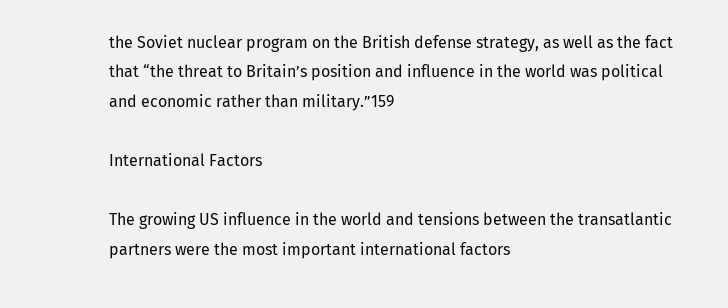the Soviet nuclear program on the British defense strategy, as well as the fact that “the threat to Britain’s position and influence in the world was political and economic rather than military.”159

International Factors

The growing US influence in the world and tensions between the transatlantic partners were the most important international factors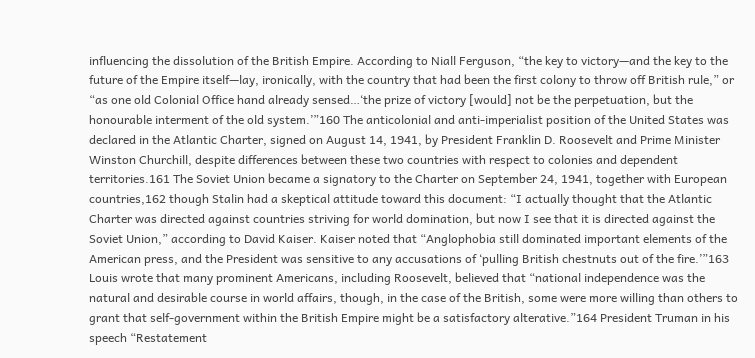influencing the dissolution of the British Empire. According to Niall Ferguson, “the key to victory—and the key to the future of the Empire itself—lay, ironically, with the country that had been the first colony to throw off British rule,” or “as one old Colonial Office hand already sensed…‘the prize of victory [would] not be the perpetuation, but the honourable interment of the old system.’”160 The anticolonial and anti-imperialist position of the United States was declared in the Atlantic Charter, signed on August 14, 1941, by President Franklin D. Roosevelt and Prime Minister Winston Churchill, despite differences between these two countries with respect to colonies and dependent territories.161 The Soviet Union became a signatory to the Charter on September 24, 1941, together with European countries,162 though Stalin had a skeptical attitude toward this document: “I actually thought that the Atlantic Charter was directed against countries striving for world domination, but now I see that it is directed against the Soviet Union,” according to David Kaiser. Kaiser noted that “Anglophobia still dominated important elements of the American press, and the President was sensitive to any accusations of ‘pulling British chestnuts out of the fire.’”163 Louis wrote that many prominent Americans, including Roosevelt, believed that “national independence was the natural and desirable course in world affairs, though, in the case of the British, some were more willing than others to grant that self-government within the British Empire might be a satisfactory alterative.”164 President Truman in his speech “Restatement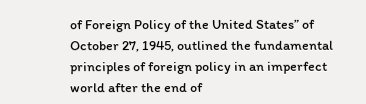of Foreign Policy of the United States” of October 27, 1945, outlined the fundamental principles of foreign policy in an imperfect world after the end of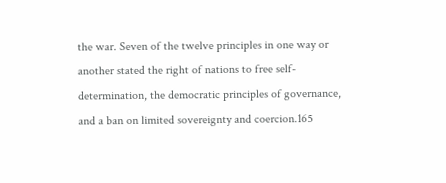the war. Seven of the twelve principles in one way or another stated the right of nations to free self-determination, the democratic principles of governance, and a ban on limited sovereignty and coercion.165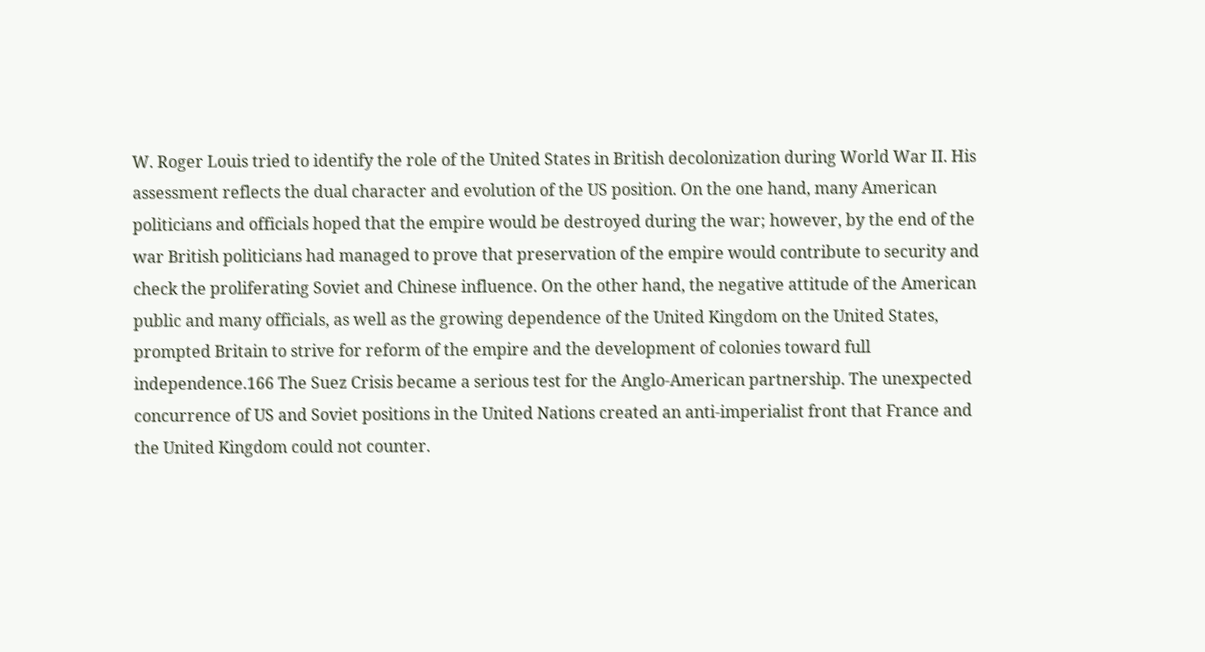W. Roger Louis tried to identify the role of the United States in British decolonization during World War II. His assessment reflects the dual character and evolution of the US position. On the one hand, many American politicians and officials hoped that the empire would be destroyed during the war; however, by the end of the war British politicians had managed to prove that preservation of the empire would contribute to security and check the proliferating Soviet and Chinese influence. On the other hand, the negative attitude of the American public and many officials, as well as the growing dependence of the United Kingdom on the United States, prompted Britain to strive for reform of the empire and the development of colonies toward full independence.166 The Suez Crisis became a serious test for the Anglo-American partnership. The unexpected concurrence of US and Soviet positions in the United Nations created an anti-imperialist front that France and the United Kingdom could not counter.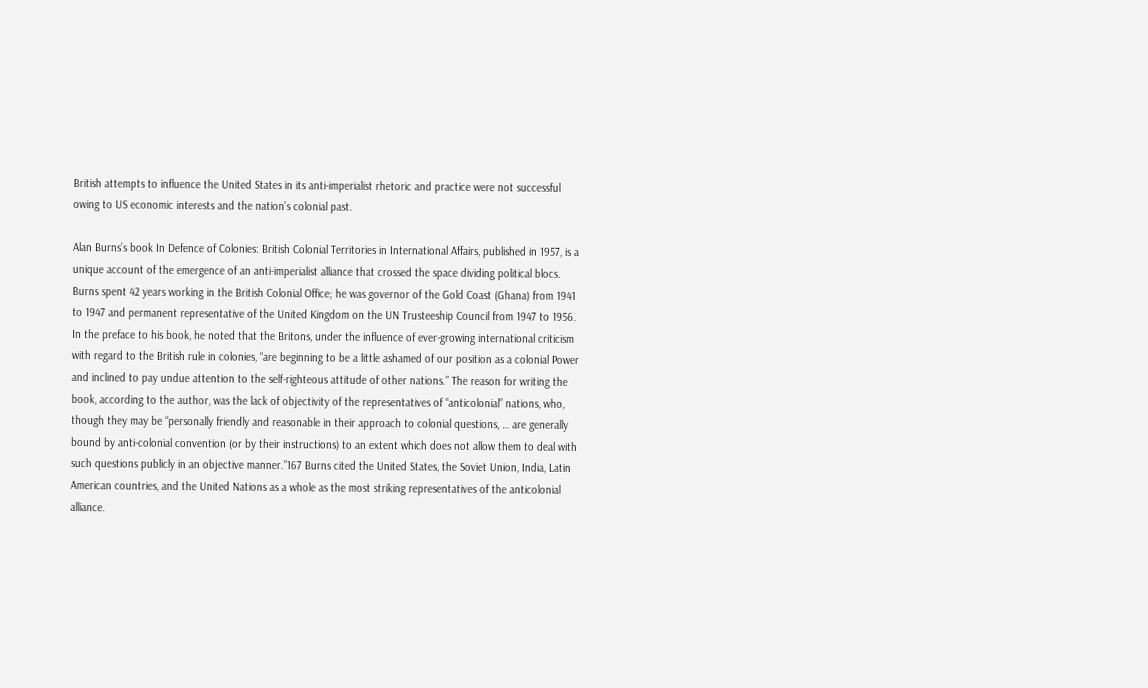British attempts to influence the United States in its anti-imperialist rhetoric and practice were not successful owing to US economic interests and the nation’s colonial past.

Alan Burns’s book In Defence of Colonies: British Colonial Territories in International Affairs, published in 1957, is a unique account of the emergence of an anti-imperialist alliance that crossed the space dividing political blocs. Burns spent 42 years working in the British Colonial Office; he was governor of the Gold Coast (Ghana) from 1941 to 1947 and permanent representative of the United Kingdom on the UN Trusteeship Council from 1947 to 1956. In the preface to his book, he noted that the Britons, under the influence of ever-growing international criticism with regard to the British rule in colonies, “are beginning to be a little ashamed of our position as a colonial Power and inclined to pay undue attention to the self-righteous attitude of other nations.” The reason for writing the book, according to the author, was the lack of objectivity of the representatives of “anticolonial” nations, who, though they may be “personally friendly and reasonable in their approach to colonial questions, … are generally bound by anti-colonial convention (or by their instructions) to an extent which does not allow them to deal with such questions publicly in an objective manner.”167 Burns cited the United States, the Soviet Union, India, Latin American countries, and the United Nations as a whole as the most striking representatives of the anticolonial alliance.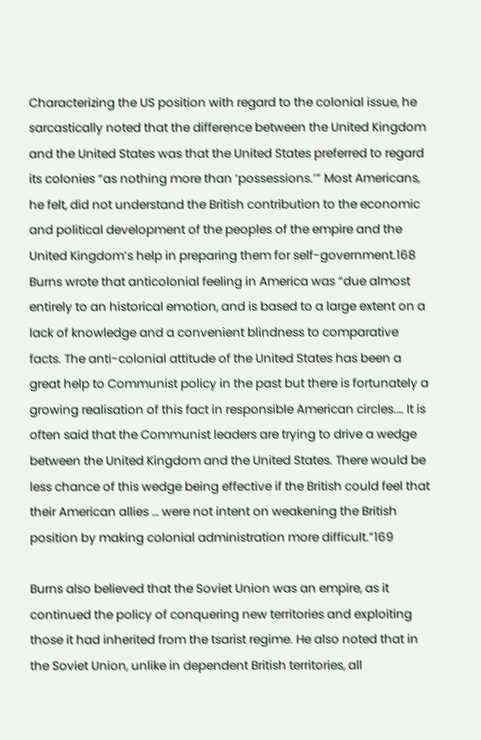Characterizing the US position with regard to the colonial issue, he sarcastically noted that the difference between the United Kingdom and the United States was that the United States preferred to regard its colonies “as nothing more than ‘possessions.’” Most Americans, he felt, did not understand the British contribution to the economic and political development of the peoples of the empire and the United Kingdom’s help in preparing them for self-government.168 Burns wrote that anticolonial feeling in America was “due almost entirely to an historical emotion, and is based to a large extent on a lack of knowledge and a convenient blindness to comparative facts. The anti-colonial attitude of the United States has been a great help to Communist policy in the past but there is fortunately a growing realisation of this fact in responsible American circles.… It is often said that the Communist leaders are trying to drive a wedge between the United Kingdom and the United States. There would be less chance of this wedge being effective if the British could feel that their American allies … were not intent on weakening the British position by making colonial administration more difficult.”169

Burns also believed that the Soviet Union was an empire, as it continued the policy of conquering new territories and exploiting those it had inherited from the tsarist regime. He also noted that in the Soviet Union, unlike in dependent British territories, all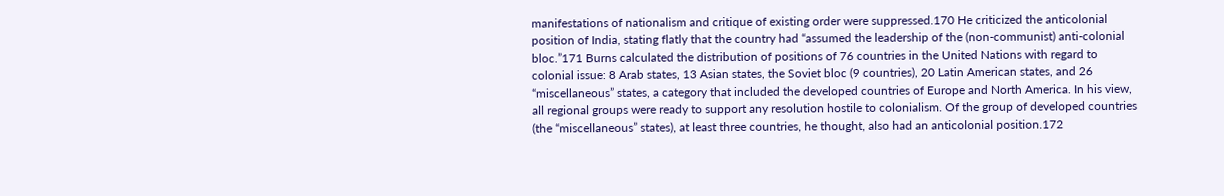manifestations of nationalism and critique of existing order were suppressed.170 He criticized the anticolonial position of India, stating flatly that the country had “assumed the leadership of the (non-communist) anti-colonial bloc.”171 Burns calculated the distribution of positions of 76 countries in the United Nations with regard to colonial issue: 8 Arab states, 13 Asian states, the Soviet bloc (9 countries), 20 Latin American states, and 26 “miscellaneous” states, a category that included the developed countries of Europe and North America. In his view, all regional groups were ready to support any resolution hostile to colonialism. Of the group of developed countries (the “miscellaneous” states), at least three countries, he thought, also had an anticolonial position.172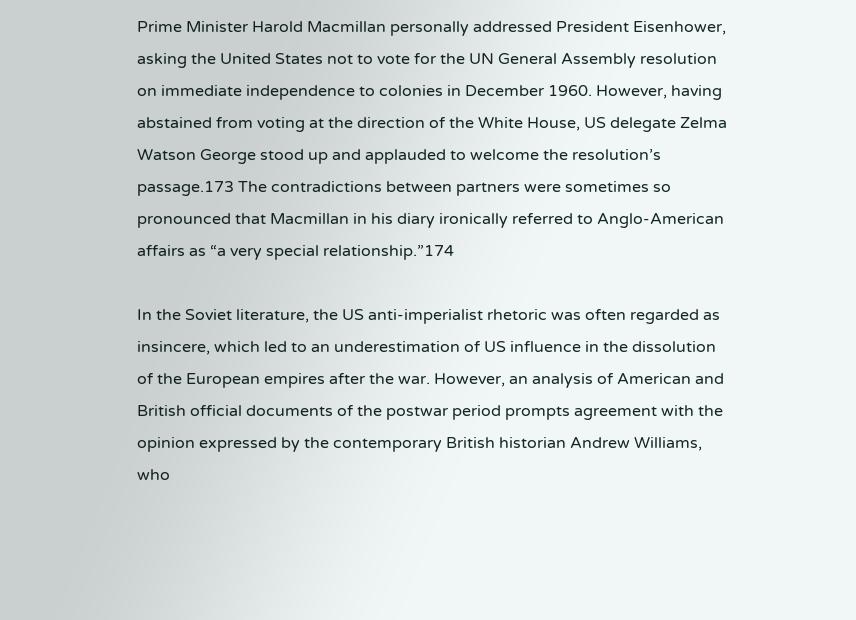Prime Minister Harold Macmillan personally addressed President Eisenhower, asking the United States not to vote for the UN General Assembly resolution on immediate independence to colonies in December 1960. However, having abstained from voting at the direction of the White House, US delegate Zelma Watson George stood up and applauded to welcome the resolution’s passage.173 The contradictions between partners were sometimes so pronounced that Macmillan in his diary ironically referred to Anglo-American affairs as “a very special relationship.”174

In the Soviet literature, the US anti-imperialist rhetoric was often regarded as insincere, which led to an underestimation of US influence in the dissolution of the European empires after the war. However, an analysis of American and British official documents of the postwar period prompts agreement with the opinion expressed by the contemporary British historian Andrew Williams, who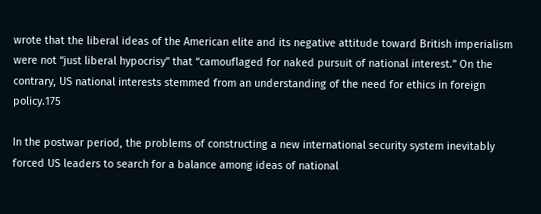wrote that the liberal ideas of the American elite and its negative attitude toward British imperialism were not “just liberal hypocrisy” that “camouflaged for naked pursuit of national interest.” On the contrary, US national interests stemmed from an understanding of the need for ethics in foreign policy.175

In the postwar period, the problems of constructing a new international security system inevitably forced US leaders to search for a balance among ideas of national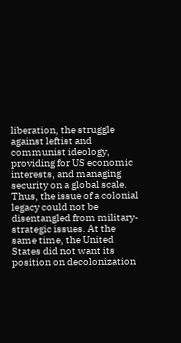liberation, the struggle against leftist and communist ideology, providing for US economic interests, and managing security on a global scale. Thus, the issue of a colonial legacy could not be disentangled from military-strategic issues. At the same time, the United States did not want its position on decolonization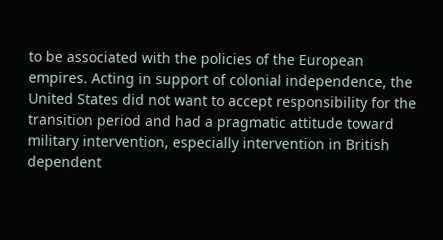to be associated with the policies of the European empires. Acting in support of colonial independence, the United States did not want to accept responsibility for the transition period and had a pragmatic attitude toward military intervention, especially intervention in British dependent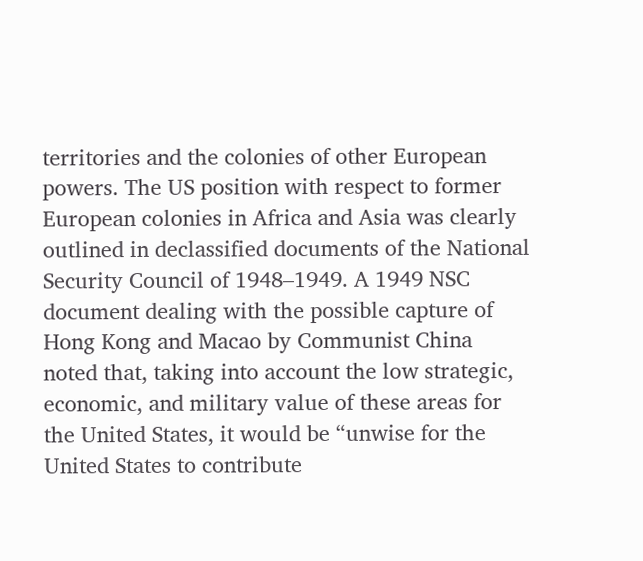territories and the colonies of other European powers. The US position with respect to former European colonies in Africa and Asia was clearly outlined in declassified documents of the National Security Council of 1948–1949. A 1949 NSC document dealing with the possible capture of Hong Kong and Macao by Communist China noted that, taking into account the low strategic, economic, and military value of these areas for the United States, it would be “unwise for the United States to contribute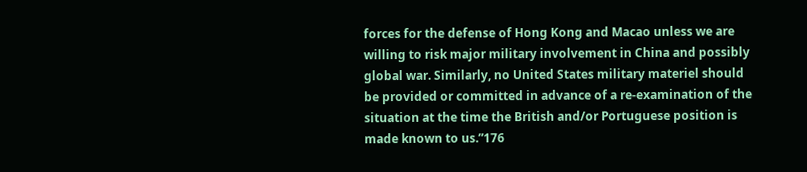forces for the defense of Hong Kong and Macao unless we are willing to risk major military involvement in China and possibly global war. Similarly, no United States military materiel should be provided or committed in advance of a re-examination of the situation at the time the British and/or Portuguese position is made known to us.”176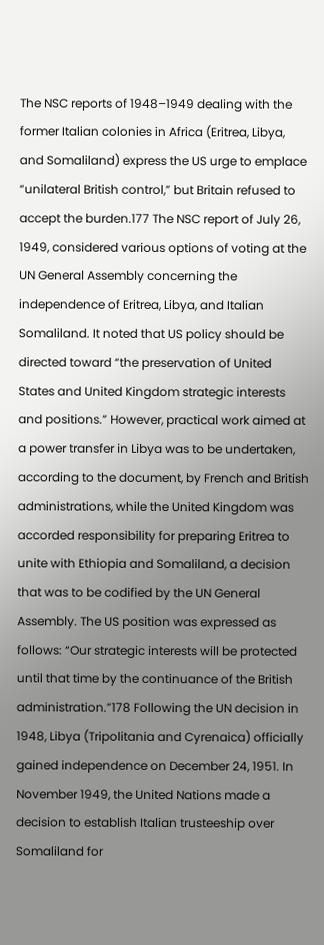The NSC reports of 1948–1949 dealing with the former Italian colonies in Africa (Eritrea, Libya, and Somaliland) express the US urge to emplace “unilateral British control,” but Britain refused to accept the burden.177 The NSC report of July 26, 1949, considered various options of voting at the UN General Assembly concerning the independence of Eritrea, Libya, and Italian Somaliland. It noted that US policy should be directed toward “the preservation of United States and United Kingdom strategic interests and positions.” However, practical work aimed at a power transfer in Libya was to be undertaken, according to the document, by French and British administrations, while the United Kingdom was accorded responsibility for preparing Eritrea to unite with Ethiopia and Somaliland, a decision that was to be codified by the UN General Assembly. The US position was expressed as follows: “Our strategic interests will be protected until that time by the continuance of the British administration.”178 Following the UN decision in 1948, Libya (Tripolitania and Cyrenaica) officially gained independence on December 24, 1951. In November 1949, the United Nations made a decision to establish Italian trusteeship over Somaliland for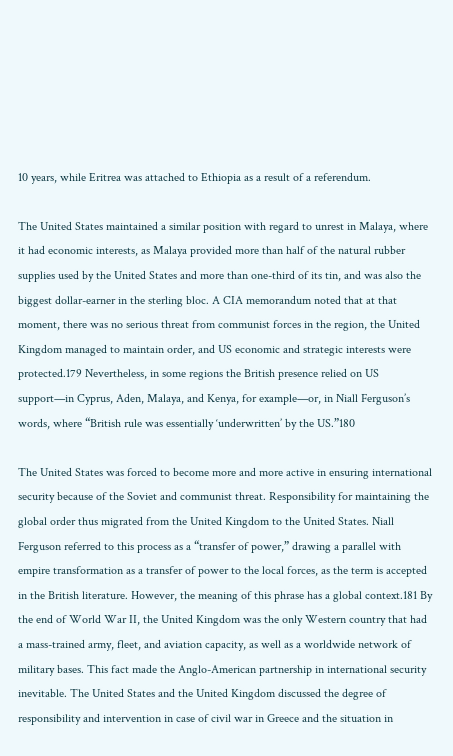10 years, while Eritrea was attached to Ethiopia as a result of a referendum.

The United States maintained a similar position with regard to unrest in Malaya, where it had economic interests, as Malaya provided more than half of the natural rubber supplies used by the United States and more than one-third of its tin, and was also the biggest dollar-earner in the sterling bloc. A CIA memorandum noted that at that moment, there was no serious threat from communist forces in the region, the United Kingdom managed to maintain order, and US economic and strategic interests were protected.179 Nevertheless, in some regions the British presence relied on US support—in Cyprus, Aden, Malaya, and Kenya, for example—or, in Niall Ferguson’s words, where “British rule was essentially ‘underwritten’ by the US.”180

The United States was forced to become more and more active in ensuring international security because of the Soviet and communist threat. Responsibility for maintaining the global order thus migrated from the United Kingdom to the United States. Niall Ferguson referred to this process as a “transfer of power,” drawing a parallel with empire transformation as a transfer of power to the local forces, as the term is accepted in the British literature. However, the meaning of this phrase has a global context.181 By the end of World War II, the United Kingdom was the only Western country that had a mass-trained army, fleet, and aviation capacity, as well as a worldwide network of military bases. This fact made the Anglo-American partnership in international security inevitable. The United States and the United Kingdom discussed the degree of responsibility and intervention in case of civil war in Greece and the situation in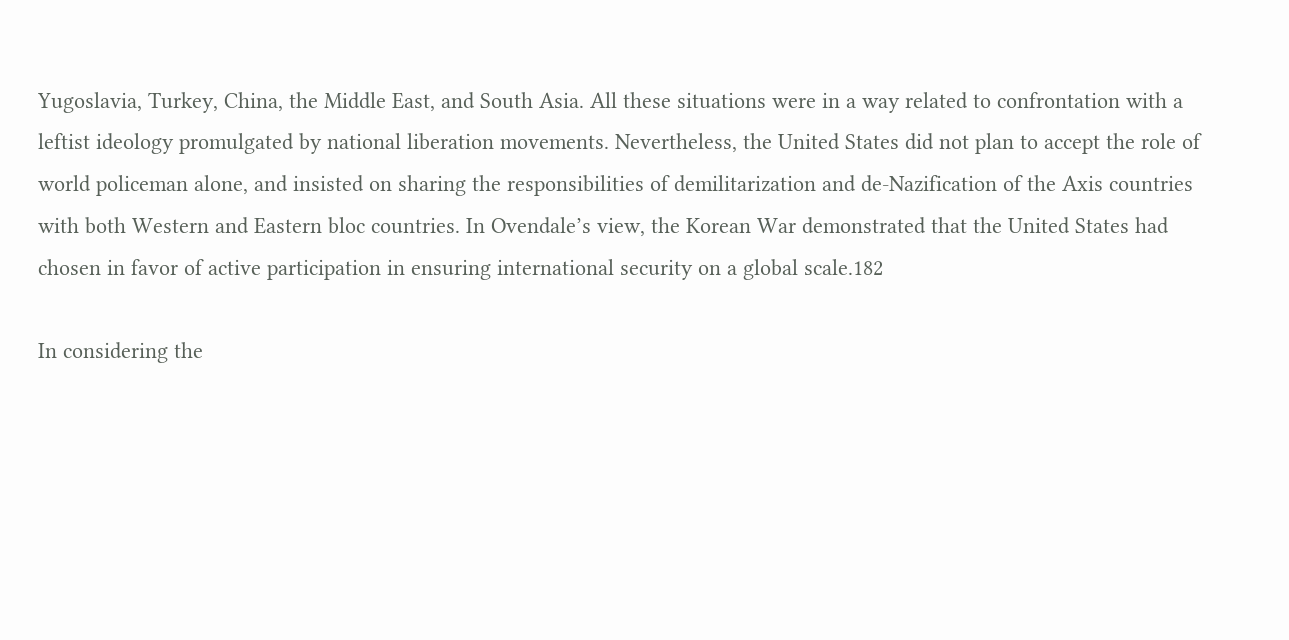Yugoslavia, Turkey, China, the Middle East, and South Asia. All these situations were in a way related to confrontation with a leftist ideology promulgated by national liberation movements. Nevertheless, the United States did not plan to accept the role of world policeman alone, and insisted on sharing the responsibilities of demilitarization and de-Nazification of the Axis countries with both Western and Eastern bloc countries. In Ovendale’s view, the Korean War demonstrated that the United States had chosen in favor of active participation in ensuring international security on a global scale.182

In considering the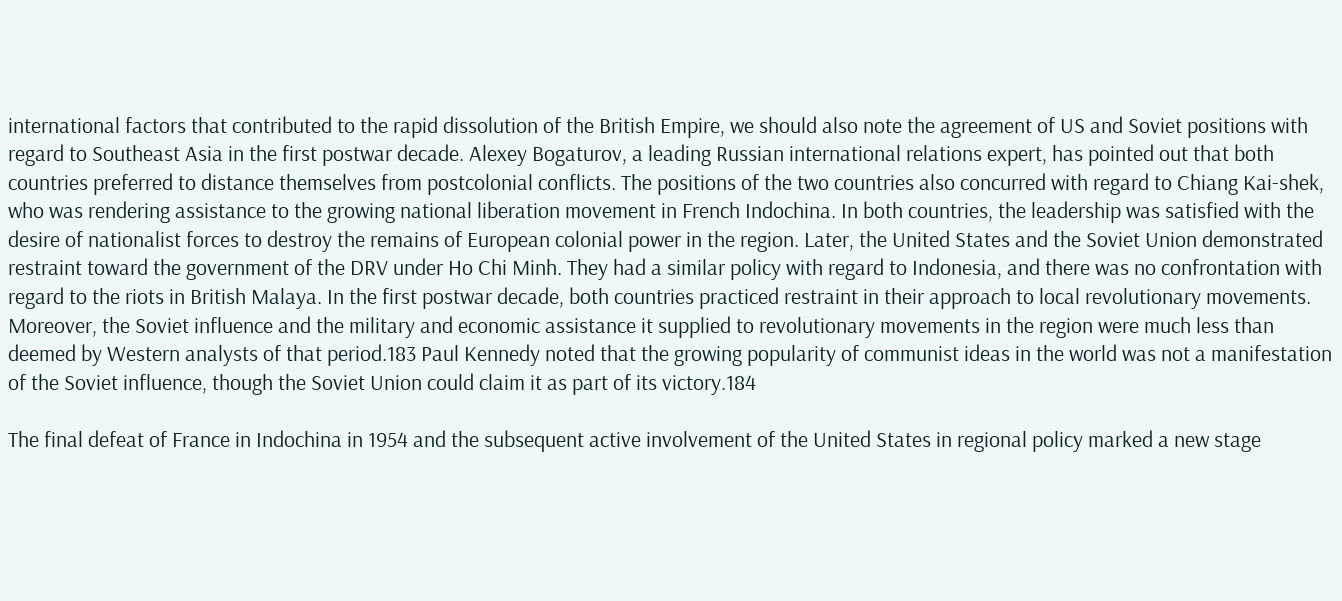international factors that contributed to the rapid dissolution of the British Empire, we should also note the agreement of US and Soviet positions with regard to Southeast Asia in the first postwar decade. Alexey Bogaturov, a leading Russian international relations expert, has pointed out that both countries preferred to distance themselves from postcolonial conflicts. The positions of the two countries also concurred with regard to Chiang Kai-shek, who was rendering assistance to the growing national liberation movement in French Indochina. In both countries, the leadership was satisfied with the desire of nationalist forces to destroy the remains of European colonial power in the region. Later, the United States and the Soviet Union demonstrated restraint toward the government of the DRV under Ho Chi Minh. They had a similar policy with regard to Indonesia, and there was no confrontation with regard to the riots in British Malaya. In the first postwar decade, both countries practiced restraint in their approach to local revolutionary movements. Moreover, the Soviet influence and the military and economic assistance it supplied to revolutionary movements in the region were much less than deemed by Western analysts of that period.183 Paul Kennedy noted that the growing popularity of communist ideas in the world was not a manifestation of the Soviet influence, though the Soviet Union could claim it as part of its victory.184

The final defeat of France in Indochina in 1954 and the subsequent active involvement of the United States in regional policy marked a new stage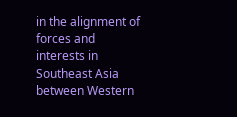in the alignment of forces and interests in Southeast Asia between Western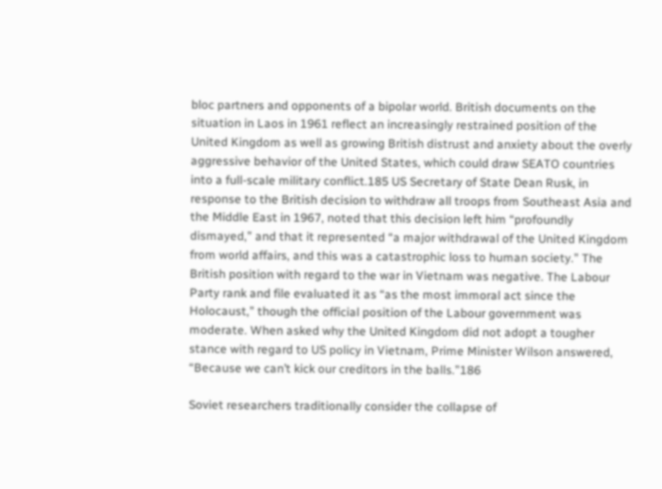bloc partners and opponents of a bipolar world. British documents on the situation in Laos in 1961 reflect an increasingly restrained position of the United Kingdom as well as growing British distrust and anxiety about the overly aggressive behavior of the United States, which could draw SEATO countries into a full-scale military conflict.185 US Secretary of State Dean Rusk, in response to the British decision to withdraw all troops from Southeast Asia and the Middle East in 1967, noted that this decision left him “profoundly dismayed,” and that it represented “a major withdrawal of the United Kingdom from world affairs, and this was a catastrophic loss to human society.” The British position with regard to the war in Vietnam was negative. The Labour Party rank and file evaluated it as “as the most immoral act since the Holocaust,” though the official position of the Labour government was moderate. When asked why the United Kingdom did not adopt a tougher stance with regard to US policy in Vietnam, Prime Minister Wilson answered, “Because we can’t kick our creditors in the balls.”186

Soviet researchers traditionally consider the collapse of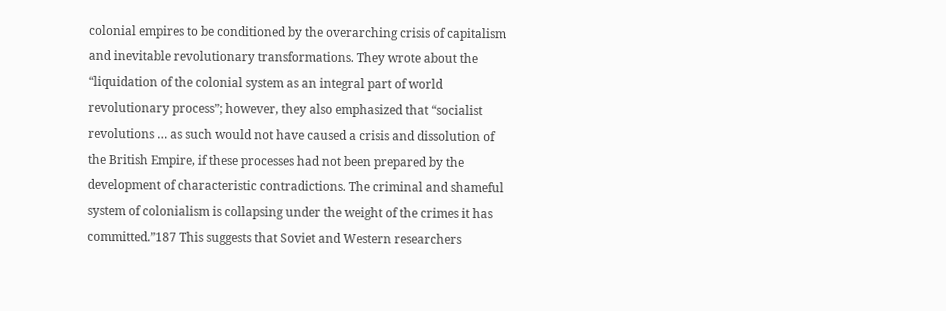colonial empires to be conditioned by the overarching crisis of capitalism and inevitable revolutionary transformations. They wrote about the “liquidation of the colonial system as an integral part of world revolutionary process”; however, they also emphasized that “socialist revolutions … as such would not have caused a crisis and dissolution of the British Empire, if these processes had not been prepared by the development of characteristic contradictions. The criminal and shameful system of colonialism is collapsing under the weight of the crimes it has committed.”187 This suggests that Soviet and Western researchers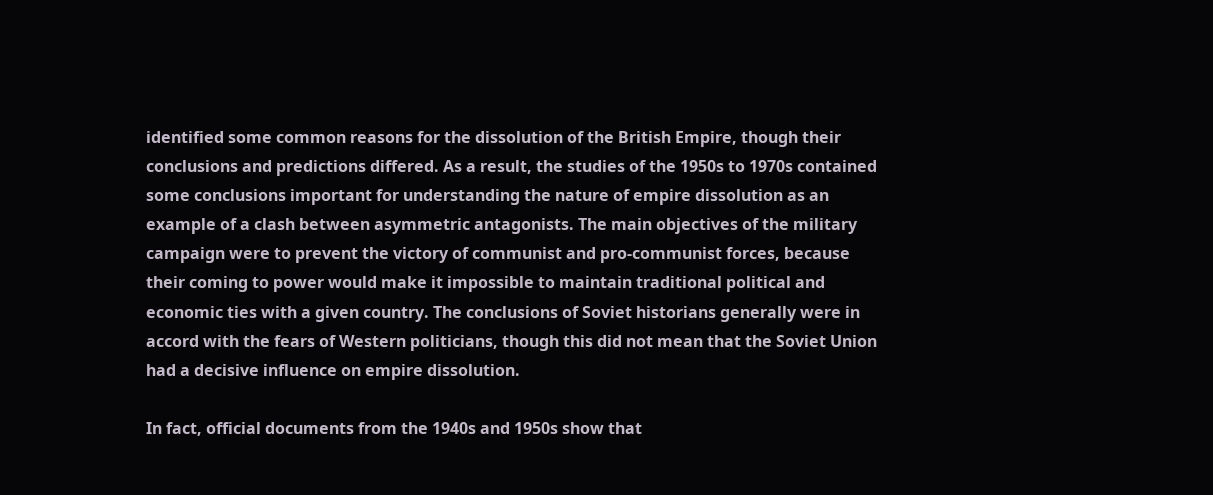identified some common reasons for the dissolution of the British Empire, though their conclusions and predictions differed. As a result, the studies of the 1950s to 1970s contained some conclusions important for understanding the nature of empire dissolution as an example of a clash between asymmetric antagonists. The main objectives of the military campaign were to prevent the victory of communist and pro-communist forces, because their coming to power would make it impossible to maintain traditional political and economic ties with a given country. The conclusions of Soviet historians generally were in accord with the fears of Western politicians, though this did not mean that the Soviet Union had a decisive influence on empire dissolution.

In fact, official documents from the 1940s and 1950s show that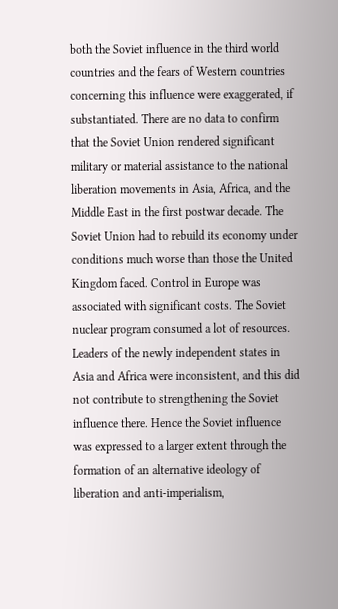both the Soviet influence in the third world countries and the fears of Western countries concerning this influence were exaggerated, if substantiated. There are no data to confirm that the Soviet Union rendered significant military or material assistance to the national liberation movements in Asia, Africa, and the Middle East in the first postwar decade. The Soviet Union had to rebuild its economy under conditions much worse than those the United Kingdom faced. Control in Europe was associated with significant costs. The Soviet nuclear program consumed a lot of resources. Leaders of the newly independent states in Asia and Africa were inconsistent, and this did not contribute to strengthening the Soviet influence there. Hence the Soviet influence was expressed to a larger extent through the formation of an alternative ideology of liberation and anti-imperialism,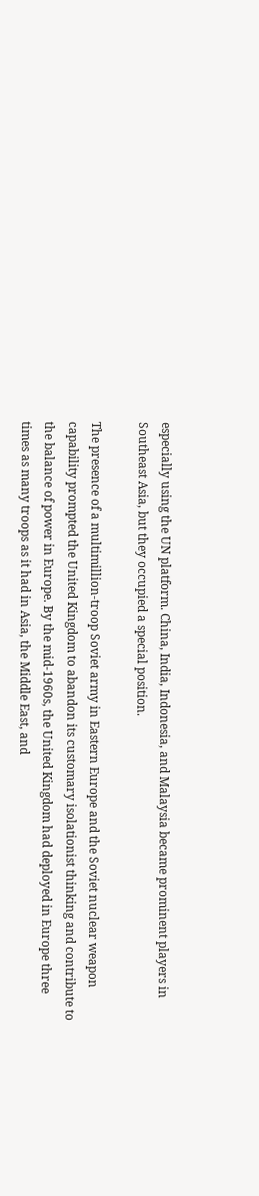especially using the UN platform. China, India, Indonesia, and Malaysia became prominent players in Southeast Asia, but they occupied a special position.

The presence of a multimillion-troop Soviet army in Eastern Europe and the Soviet nuclear weapon capability prompted the United Kingdom to abandon its customary isolationist thinking and contribute to the balance of power in Europe. By the mid-1960s, the United Kingdom had deployed in Europe three times as many troops as it had in Asia, the Middle East, and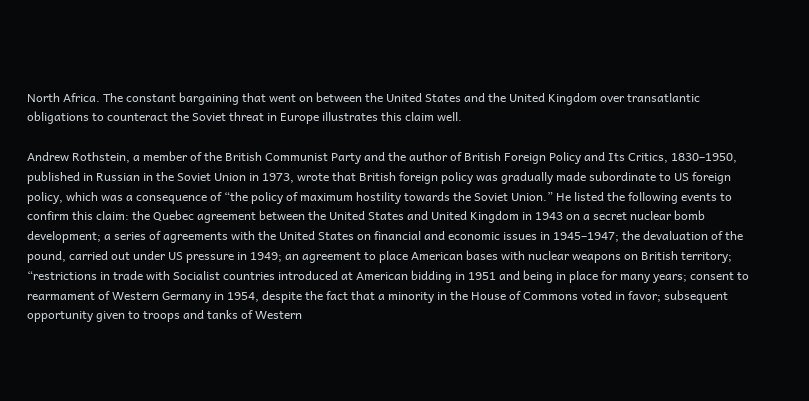North Africa. The constant bargaining that went on between the United States and the United Kingdom over transatlantic obligations to counteract the Soviet threat in Europe illustrates this claim well.

Andrew Rothstein, a member of the British Communist Party and the author of British Foreign Policy and Its Critics, 1830–1950, published in Russian in the Soviet Union in 1973, wrote that British foreign policy was gradually made subordinate to US foreign policy, which was a consequence of “the policy of maximum hostility towards the Soviet Union.” He listed the following events to confirm this claim: the Quebec agreement between the United States and United Kingdom in 1943 on a secret nuclear bomb development; a series of agreements with the United States on financial and economic issues in 1945–1947; the devaluation of the pound, carried out under US pressure in 1949; an agreement to place American bases with nuclear weapons on British territory; “restrictions in trade with Socialist countries introduced at American bidding in 1951 and being in place for many years; consent to rearmament of Western Germany in 1954, despite the fact that a minority in the House of Commons voted in favor; subsequent opportunity given to troops and tanks of Western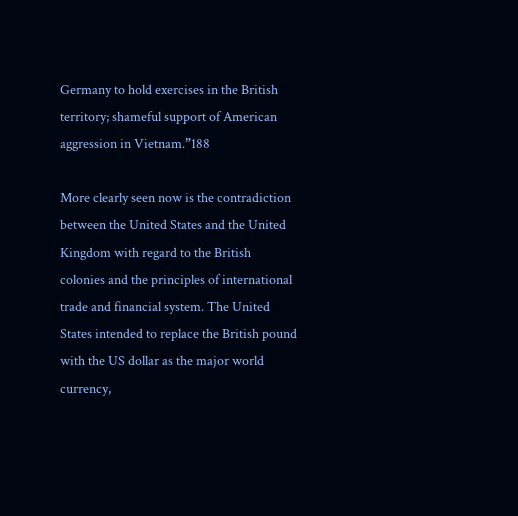Germany to hold exercises in the British territory; shameful support of American aggression in Vietnam.”188

More clearly seen now is the contradiction between the United States and the United Kingdom with regard to the British colonies and the principles of international trade and financial system. The United States intended to replace the British pound with the US dollar as the major world currency,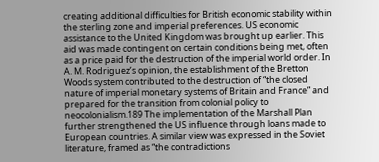creating additional difficulties for British economic stability within the sterling zone and imperial preferences. US economic assistance to the United Kingdom was brought up earlier. This aid was made contingent on certain conditions being met, often as a price paid for the destruction of the imperial world order. In A. M. Rodriguez’s opinion, the establishment of the Bretton Woods system contributed to the destruction of “the closed nature of imperial monetary systems of Britain and France” and prepared for the transition from colonial policy to neocolonialism.189 The implementation of the Marshall Plan further strengthened the US influence through loans made to European countries. A similar view was expressed in the Soviet literature, framed as “the contradictions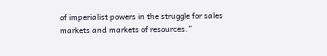of imperialist powers in the struggle for sales markets and markets of resources.”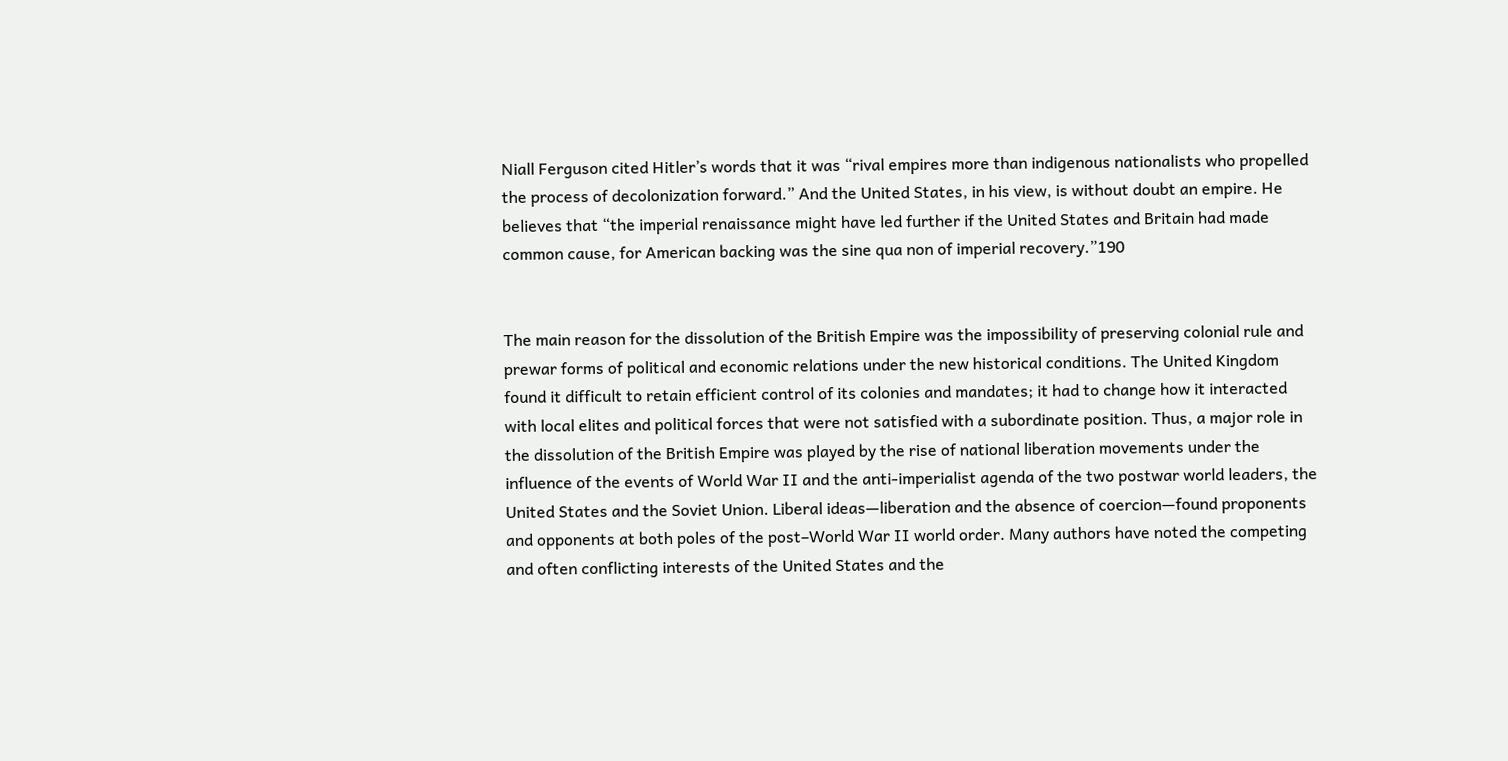Niall Ferguson cited Hitler’s words that it was “rival empires more than indigenous nationalists who propelled the process of decolonization forward.” And the United States, in his view, is without doubt an empire. He believes that “the imperial renaissance might have led further if the United States and Britain had made common cause, for American backing was the sine qua non of imperial recovery.”190


The main reason for the dissolution of the British Empire was the impossibility of preserving colonial rule and prewar forms of political and economic relations under the new historical conditions. The United Kingdom found it difficult to retain efficient control of its colonies and mandates; it had to change how it interacted with local elites and political forces that were not satisfied with a subordinate position. Thus, a major role in the dissolution of the British Empire was played by the rise of national liberation movements under the influence of the events of World War II and the anti-imperialist agenda of the two postwar world leaders, the United States and the Soviet Union. Liberal ideas—liberation and the absence of coercion—found proponents and opponents at both poles of the post–World War II world order. Many authors have noted the competing and often conflicting interests of the United States and the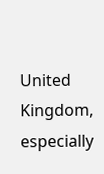United Kingdom, especially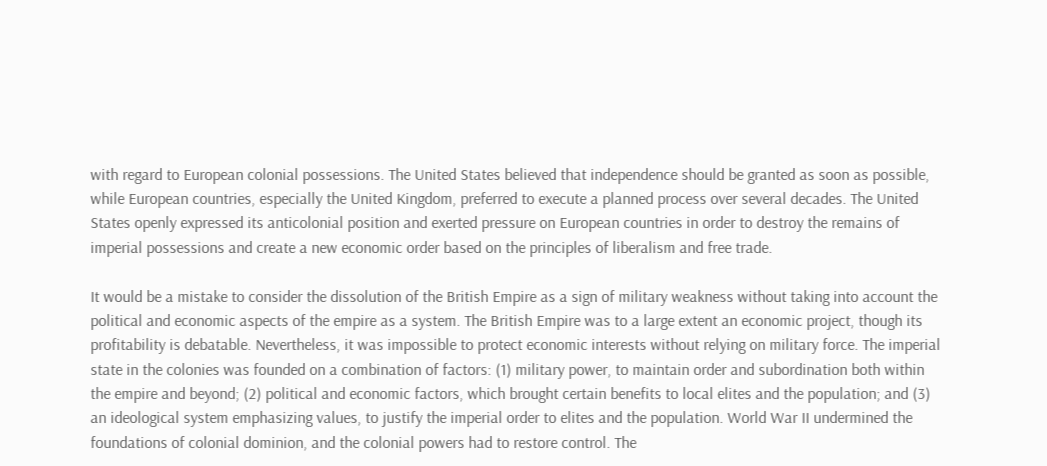with regard to European colonial possessions. The United States believed that independence should be granted as soon as possible, while European countries, especially the United Kingdom, preferred to execute a planned process over several decades. The United States openly expressed its anticolonial position and exerted pressure on European countries in order to destroy the remains of imperial possessions and create a new economic order based on the principles of liberalism and free trade.

It would be a mistake to consider the dissolution of the British Empire as a sign of military weakness without taking into account the political and economic aspects of the empire as a system. The British Empire was to a large extent an economic project, though its profitability is debatable. Nevertheless, it was impossible to protect economic interests without relying on military force. The imperial state in the colonies was founded on a combination of factors: (1) military power, to maintain order and subordination both within the empire and beyond; (2) political and economic factors, which brought certain benefits to local elites and the population; and (3) an ideological system emphasizing values, to justify the imperial order to elites and the population. World War II undermined the foundations of colonial dominion, and the colonial powers had to restore control. The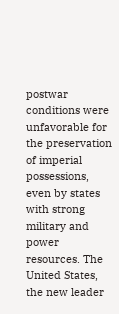postwar conditions were unfavorable for the preservation of imperial possessions, even by states with strong military and power resources. The United States, the new leader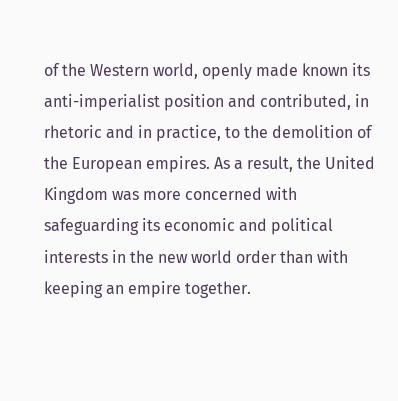of the Western world, openly made known its anti-imperialist position and contributed, in rhetoric and in practice, to the demolition of the European empires. As a result, the United Kingdom was more concerned with safeguarding its economic and political interests in the new world order than with keeping an empire together.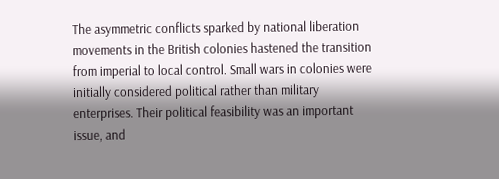The asymmetric conflicts sparked by national liberation movements in the British colonies hastened the transition from imperial to local control. Small wars in colonies were initially considered political rather than military enterprises. Their political feasibility was an important issue, and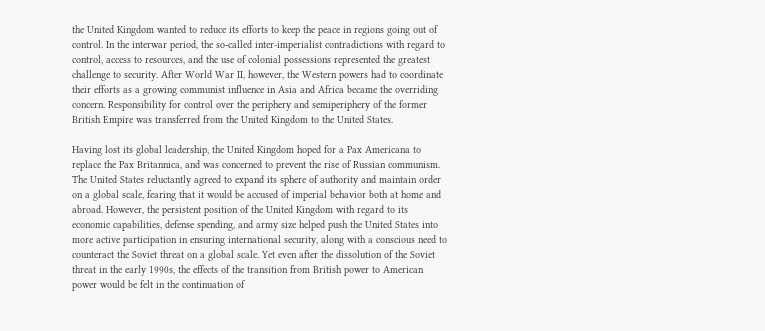the United Kingdom wanted to reduce its efforts to keep the peace in regions going out of control. In the interwar period, the so-called inter-imperialist contradictions with regard to control, access to resources, and the use of colonial possessions represented the greatest challenge to security. After World War II, however, the Western powers had to coordinate their efforts as a growing communist influence in Asia and Africa became the overriding concern. Responsibility for control over the periphery and semiperiphery of the former British Empire was transferred from the United Kingdom to the United States.

Having lost its global leadership, the United Kingdom hoped for a Pax Americana to replace the Pax Britannica, and was concerned to prevent the rise of Russian communism. The United States reluctantly agreed to expand its sphere of authority and maintain order on a global scale, fearing that it would be accused of imperial behavior both at home and abroad. However, the persistent position of the United Kingdom with regard to its economic capabilities, defense spending, and army size helped push the United States into more active participation in ensuring international security, along with a conscious need to counteract the Soviet threat on a global scale. Yet even after the dissolution of the Soviet threat in the early 1990s, the effects of the transition from British power to American power would be felt in the continuation of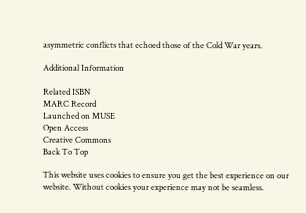asymmetric conflicts that echoed those of the Cold War years.

Additional Information

Related ISBN
MARC Record
Launched on MUSE
Open Access
Creative Commons
Back To Top

This website uses cookies to ensure you get the best experience on our website. Without cookies your experience may not be seamless.